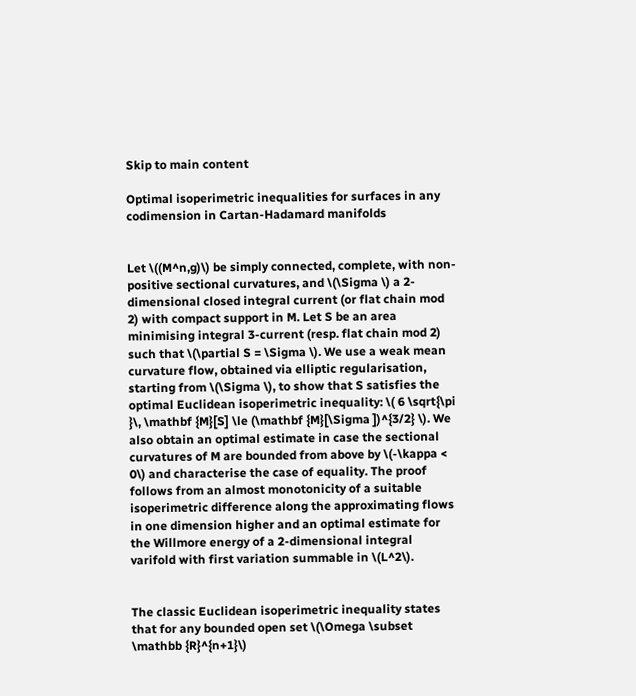Skip to main content

Optimal isoperimetric inequalities for surfaces in any codimension in Cartan-Hadamard manifolds


Let \((M^n,g)\) be simply connected, complete, with non-positive sectional curvatures, and \(\Sigma \) a 2-dimensional closed integral current (or flat chain mod 2) with compact support in M. Let S be an area minimising integral 3-current (resp. flat chain mod 2) such that \(\partial S = \Sigma \). We use a weak mean curvature flow, obtained via elliptic regularisation, starting from \(\Sigma \), to show that S satisfies the optimal Euclidean isoperimetric inequality: \( 6 \sqrt{\pi }\, \mathbf {M}[S] \le (\mathbf {M}[\Sigma ])^{3/2} \). We also obtain an optimal estimate in case the sectional curvatures of M are bounded from above by \(-\kappa < 0\) and characterise the case of equality. The proof follows from an almost monotonicity of a suitable isoperimetric difference along the approximating flows in one dimension higher and an optimal estimate for the Willmore energy of a 2-dimensional integral varifold with first variation summable in \(L^2\).


The classic Euclidean isoperimetric inequality states that for any bounded open set \(\Omega \subset \mathbb {R}^{n+1}\)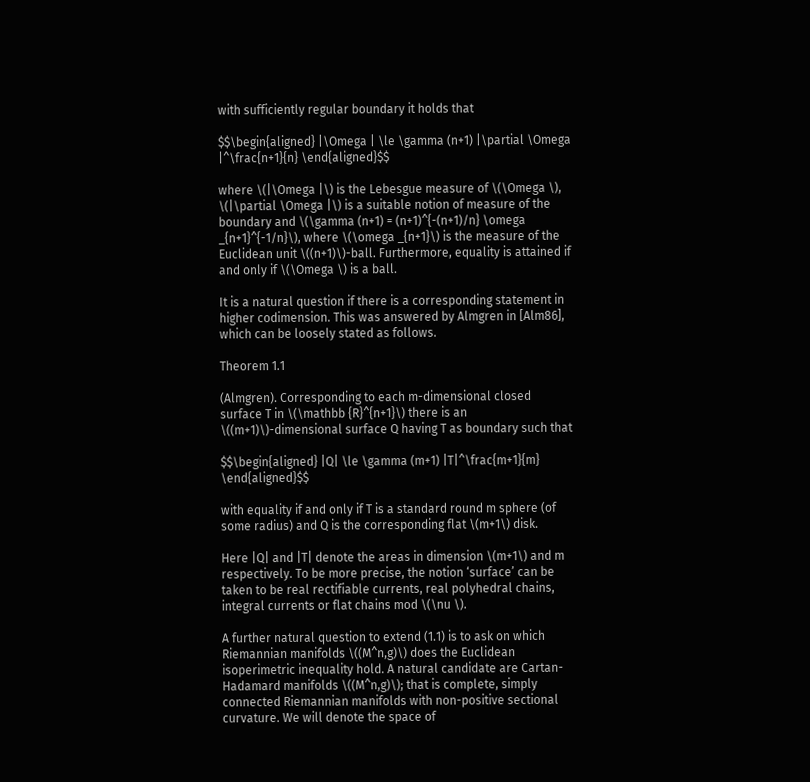with sufficiently regular boundary it holds that

$$\begin{aligned} |\Omega | \le \gamma (n+1) |\partial \Omega |^\frac{n+1}{n} \end{aligned}$$

where \(|\Omega |\) is the Lebesgue measure of \(\Omega \), \(|\partial \Omega |\) is a suitable notion of measure of the boundary and \(\gamma (n+1) = (n+1)^{-(n+1)/n} \omega _{n+1}^{-1/n}\), where \(\omega _{n+1}\) is the measure of the Euclidean unit \((n+1)\)-ball. Furthermore, equality is attained if and only if \(\Omega \) is a ball.

It is a natural question if there is a corresponding statement in higher codimension. This was answered by Almgren in [Alm86], which can be loosely stated as follows.

Theorem 1.1

(Almgren). Corresponding to each m-dimensional closed surface T in \(\mathbb {R}^{n+1}\) there is an \((m+1)\)-dimensional surface Q having T as boundary such that

$$\begin{aligned} |Q| \le \gamma (m+1) |T|^\frac{m+1}{m} \end{aligned}$$

with equality if and only if T is a standard round m sphere (of some radius) and Q is the corresponding flat \(m+1\) disk.

Here |Q| and |T| denote the areas in dimension \(m+1\) and m respectively. To be more precise, the notion ‘surface’ can be taken to be real rectifiable currents, real polyhedral chains, integral currents or flat chains mod \(\nu \).

A further natural question to extend (1.1) is to ask on which Riemannian manifolds \((M^n,g)\) does the Euclidean isoperimetric inequality hold. A natural candidate are Cartan-Hadamard manifolds \((M^n,g)\); that is complete, simply connected Riemannian manifolds with non-positive sectional curvature. We will denote the space of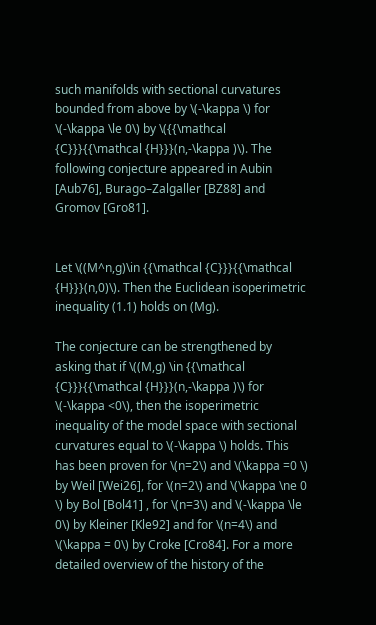such manifolds with sectional curvatures bounded from above by \(-\kappa \) for \(-\kappa \le 0\) by \({{\mathcal {C}}}{{\mathcal {H}}}(n,-\kappa )\). The following conjecture appeared in Aubin [Aub76], Burago–Zalgaller [BZ88] and Gromov [Gro81].


Let \((M^n,g)\in {{\mathcal {C}}}{{\mathcal {H}}}(n,0)\). Then the Euclidean isoperimetric inequality (1.1) holds on (Mg).

The conjecture can be strengthened by asking that if \((M,g) \in {{\mathcal {C}}}{{\mathcal {H}}}(n,-\kappa )\) for \(-\kappa <0\), then the isoperimetric inequality of the model space with sectional curvatures equal to \(-\kappa \) holds. This has been proven for \(n=2\) and \(\kappa =0 \) by Weil [Wei26], for \(n=2\) and \(\kappa \ne 0 \) by Bol [Bol41] , for \(n=3\) and \(-\kappa \le 0\) by Kleiner [Kle92] and for \(n=4\) and \(\kappa = 0\) by Croke [Cro84]. For a more detailed overview of the history of the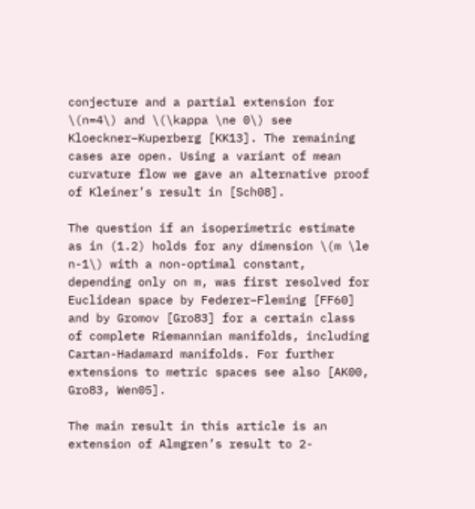conjecture and a partial extension for \(n=4\) and \(\kappa \ne 0\) see Kloeckner–Kuperberg [KK13]. The remaining cases are open. Using a variant of mean curvature flow we gave an alternative proof of Kleiner’s result in [Sch08].

The question if an isoperimetric estimate as in (1.2) holds for any dimension \(m \le n-1\) with a non-optimal constant, depending only on m, was first resolved for Euclidean space by Federer–Fleming [FF60] and by Gromov [Gro83] for a certain class of complete Riemannian manifolds, including Cartan-Hadamard manifolds. For further extensions to metric spaces see also [AK00, Gro83, Wen05].

The main result in this article is an extension of Almgren’s result to 2-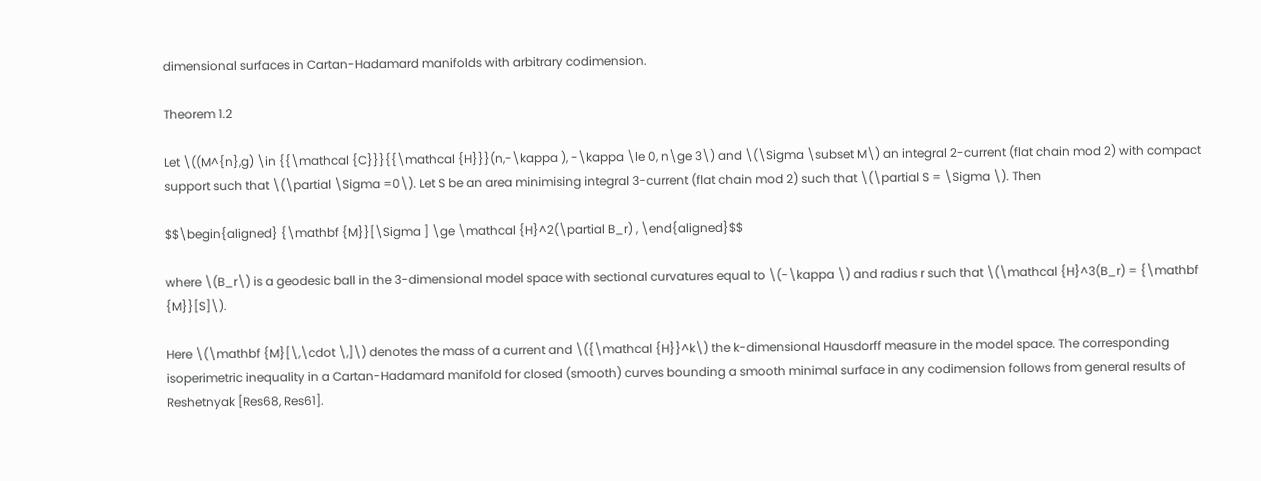dimensional surfaces in Cartan-Hadamard manifolds with arbitrary codimension.

Theorem 1.2

Let \((M^{n},g) \in {{\mathcal {C}}}{{\mathcal {H}}}(n,-\kappa ), -\kappa \le 0, n\ge 3\) and \(\Sigma \subset M\) an integral 2-current (flat chain mod 2) with compact support such that \(\partial \Sigma =0\). Let S be an area minimising integral 3-current (flat chain mod 2) such that \(\partial S = \Sigma \). Then

$$\begin{aligned} {\mathbf {M}}[\Sigma ] \ge \mathcal {H}^2(\partial B_r) , \end{aligned}$$

where \(B_r\) is a geodesic ball in the 3-dimensional model space with sectional curvatures equal to \(-\kappa \) and radius r such that \(\mathcal {H}^3(B_r) = {\mathbf {M}}[S]\).

Here \(\mathbf {M}[\,\cdot \,]\) denotes the mass of a current and \({\mathcal {H}}^k\) the k-dimensional Hausdorff measure in the model space. The corresponding isoperimetric inequality in a Cartan-Hadamard manifold for closed (smooth) curves bounding a smooth minimal surface in any codimension follows from general results of Reshetnyak [Res68, Res61].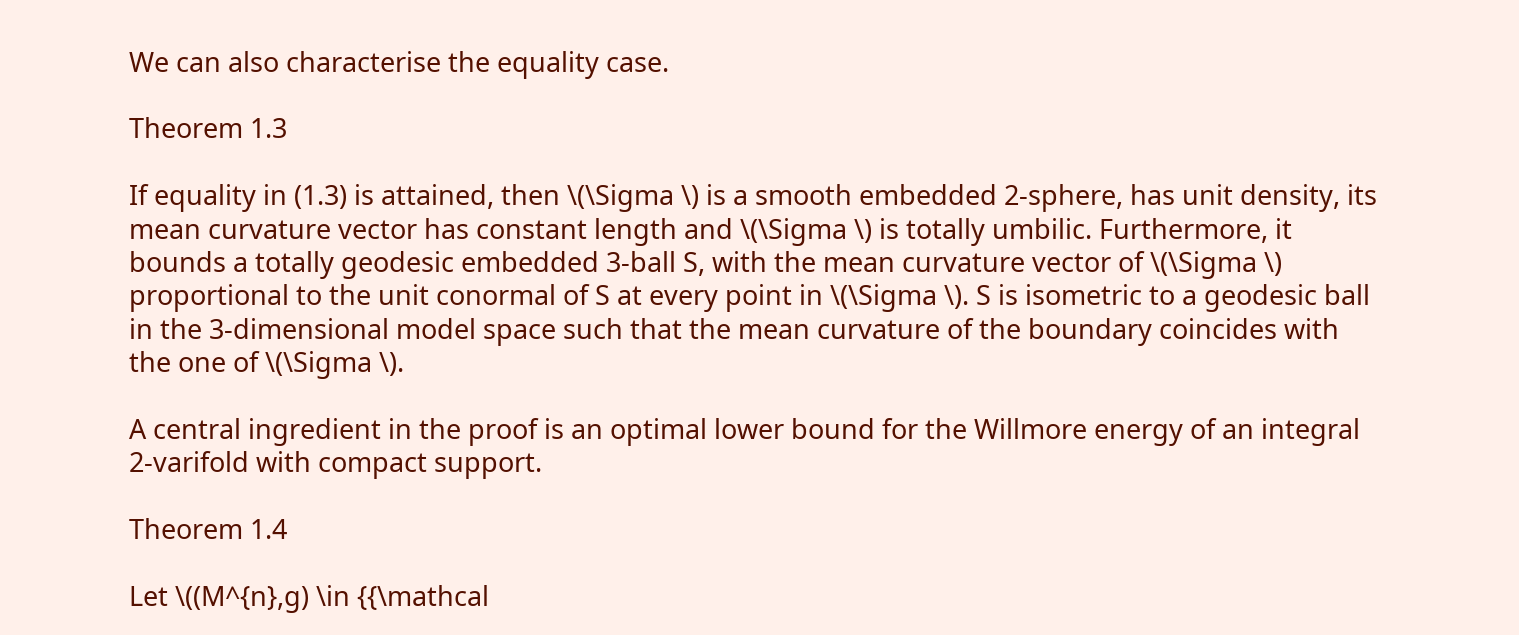We can also characterise the equality case.

Theorem 1.3

If equality in (1.3) is attained, then \(\Sigma \) is a smooth embedded 2-sphere, has unit density, its mean curvature vector has constant length and \(\Sigma \) is totally umbilic. Furthermore, it bounds a totally geodesic embedded 3-ball S, with the mean curvature vector of \(\Sigma \) proportional to the unit conormal of S at every point in \(\Sigma \). S is isometric to a geodesic ball in the 3-dimensional model space such that the mean curvature of the boundary coincides with the one of \(\Sigma \).

A central ingredient in the proof is an optimal lower bound for the Willmore energy of an integral 2-varifold with compact support.

Theorem 1.4

Let \((M^{n},g) \in {{\mathcal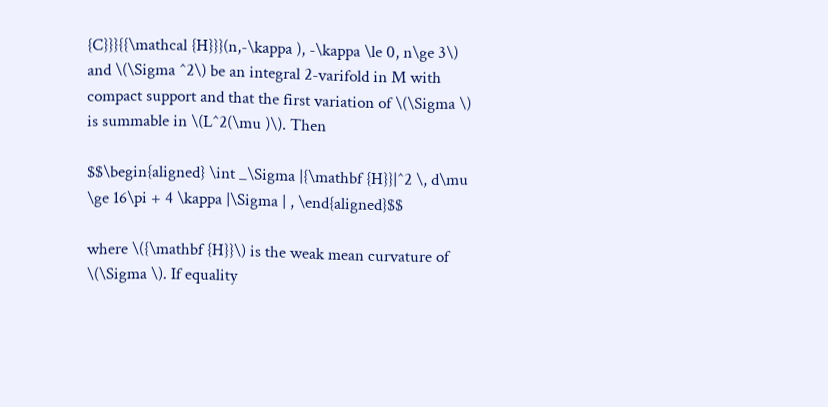{C}}}{{\mathcal {H}}}(n,-\kappa ), -\kappa \le 0, n\ge 3\) and \(\Sigma ^2\) be an integral 2-varifold in M with compact support and that the first variation of \(\Sigma \) is summable in \(L^2(\mu )\). Then

$$\begin{aligned} \int _\Sigma |{\mathbf {H}}|^2 \, d\mu \ge 16\pi + 4 \kappa |\Sigma | , \end{aligned}$$

where \({\mathbf {H}}\) is the weak mean curvature of \(\Sigma \). If equality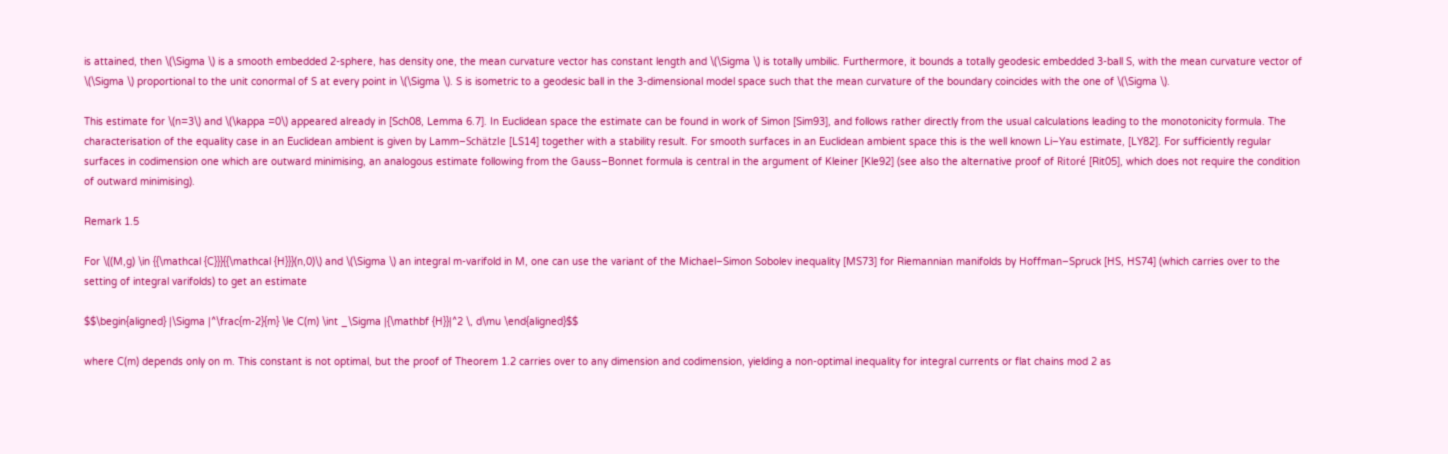is attained, then \(\Sigma \) is a smooth embedded 2-sphere, has density one, the mean curvature vector has constant length and \(\Sigma \) is totally umbilic. Furthermore, it bounds a totally geodesic embedded 3-ball S, with the mean curvature vector of \(\Sigma \) proportional to the unit conormal of S at every point in \(\Sigma \). S is isometric to a geodesic ball in the 3-dimensional model space such that the mean curvature of the boundary coincides with the one of \(\Sigma \).

This estimate for \(n=3\) and \(\kappa =0\) appeared already in [Sch08, Lemma 6.7]. In Euclidean space the estimate can be found in work of Simon [Sim93], and follows rather directly from the usual calculations leading to the monotonicity formula. The characterisation of the equality case in an Euclidean ambient is given by Lamm–Schätzle [LS14] together with a stability result. For smooth surfaces in an Euclidean ambient space this is the well known Li–Yau estimate, [LY82]. For sufficiently regular surfaces in codimension one which are outward minimising, an analogous estimate following from the Gauss–Bonnet formula is central in the argument of Kleiner [Kle92] (see also the alternative proof of Ritoré [Rit05], which does not require the condition of outward minimising).

Remark 1.5

For \((M,g) \in {{\mathcal {C}}}{{\mathcal {H}}}(n,0)\) and \(\Sigma \) an integral m-varifold in M, one can use the variant of the Michael–Simon Sobolev inequality [MS73] for Riemannian manifolds by Hoffman–Spruck [HS, HS74] (which carries over to the setting of integral varifolds) to get an estimate

$$\begin{aligned} |\Sigma |^\frac{m-2}{m} \le C(m) \int _\Sigma |{\mathbf {H}}|^2 \, d\mu \end{aligned}$$

where C(m) depends only on m. This constant is not optimal, but the proof of Theorem 1.2 carries over to any dimension and codimension, yielding a non-optimal inequality for integral currents or flat chains mod 2 as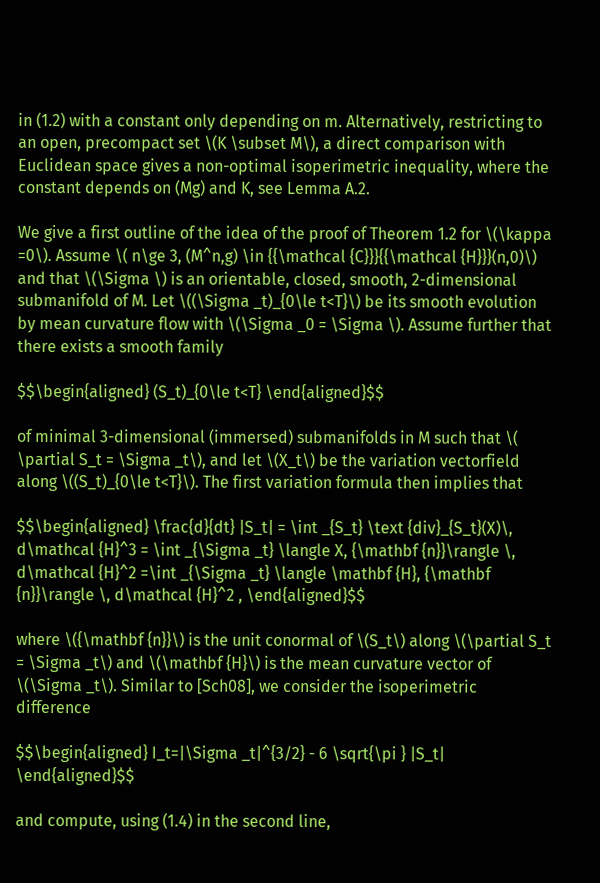in (1.2) with a constant only depending on m. Alternatively, restricting to an open, precompact set \(K \subset M\), a direct comparison with Euclidean space gives a non-optimal isoperimetric inequality, where the constant depends on (Mg) and K, see Lemma A.2.

We give a first outline of the idea of the proof of Theorem 1.2 for \(\kappa =0\). Assume \( n\ge 3, (M^n,g) \in {{\mathcal {C}}}{{\mathcal {H}}}(n,0)\) and that \(\Sigma \) is an orientable, closed, smooth, 2-dimensional submanifold of M. Let \((\Sigma _t)_{0\le t<T}\) be its smooth evolution by mean curvature flow with \(\Sigma _0 = \Sigma \). Assume further that there exists a smooth family

$$\begin{aligned} (S_t)_{0\le t<T} \end{aligned}$$

of minimal 3-dimensional (immersed) submanifolds in M such that \( \partial S_t = \Sigma _t\), and let \(X_t\) be the variation vectorfield along \((S_t)_{0\le t<T}\). The first variation formula then implies that

$$\begin{aligned} \frac{d}{dt} |S_t| = \int _{S_t} \text {div}_{S_t}(X)\, d\mathcal {H}^3 = \int _{\Sigma _t} \langle X, {\mathbf {n}}\rangle \, d\mathcal {H}^2 =\int _{\Sigma _t} \langle \mathbf {H}, {\mathbf {n}}\rangle \, d\mathcal {H}^2 , \end{aligned}$$

where \({\mathbf {n}}\) is the unit conormal of \(S_t\) along \(\partial S_t = \Sigma _t\) and \(\mathbf {H}\) is the mean curvature vector of \(\Sigma _t\). Similar to [Sch08], we consider the isoperimetric difference

$$\begin{aligned} I_t=|\Sigma _t|^{3/2} - 6 \sqrt{\pi } |S_t| \end{aligned}$$

and compute, using (1.4) in the second line,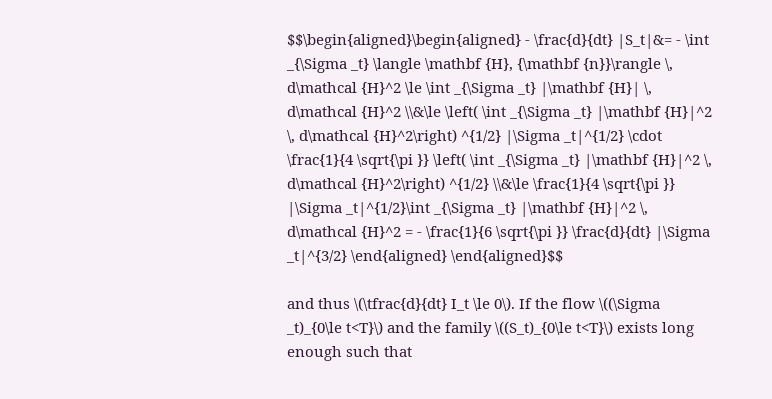$$\begin{aligned}\begin{aligned} - \frac{d}{dt} |S_t|&= - \int _{\Sigma _t} \langle \mathbf {H}, {\mathbf {n}}\rangle \, d\mathcal {H}^2 \le \int _{\Sigma _t} |\mathbf {H}| \, d\mathcal {H}^2 \\&\le \left( \int _{\Sigma _t} |\mathbf {H}|^2 \, d\mathcal {H}^2\right) ^{1/2} |\Sigma _t|^{1/2} \cdot \frac{1}{4 \sqrt{\pi }} \left( \int _{\Sigma _t} |\mathbf {H}|^2 \, d\mathcal {H}^2\right) ^{1/2} \\&\le \frac{1}{4 \sqrt{\pi }} |\Sigma _t|^{1/2}\int _{\Sigma _t} |\mathbf {H}|^2 \, d\mathcal {H}^2 = - \frac{1}{6 \sqrt{\pi }} \frac{d}{dt} |\Sigma _t|^{3/2} \end{aligned} \end{aligned}$$

and thus \(\tfrac{d}{dt} I_t \le 0\). If the flow \((\Sigma _t)_{0\le t<T}\) and the family \((S_t)_{0\le t<T}\) exists long enough such that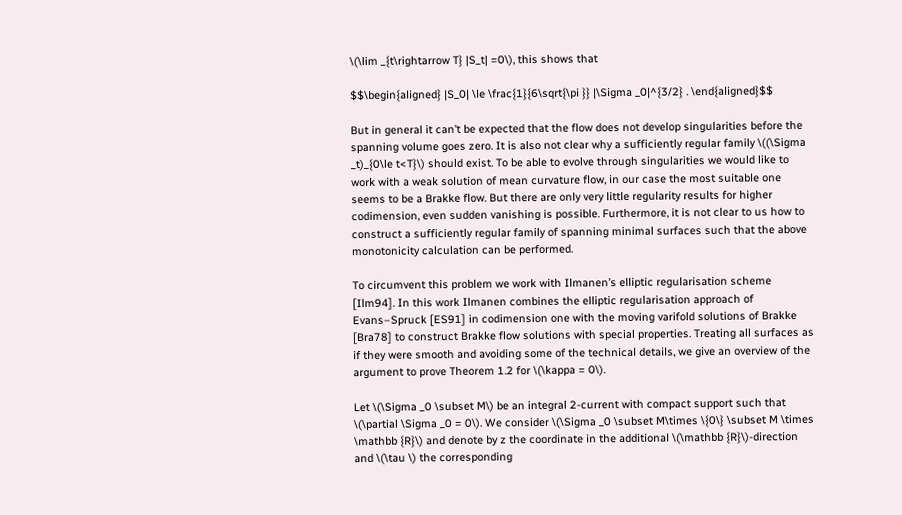\(\lim _{t\rightarrow T} |S_t| =0\), this shows that

$$\begin{aligned} |S_0| \le \frac{1}{6\sqrt{\pi }} |\Sigma _0|^{3/2} . \end{aligned}$$

But in general it can’t be expected that the flow does not develop singularities before the spanning volume goes zero. It is also not clear why a sufficiently regular family \((\Sigma _t)_{0\le t<T}\) should exist. To be able to evolve through singularities we would like to work with a weak solution of mean curvature flow, in our case the most suitable one seems to be a Brakke flow. But there are only very little regularity results for higher codimension, even sudden vanishing is possible. Furthermore, it is not clear to us how to construct a sufficiently regular family of spanning minimal surfaces such that the above monotonicity calculation can be performed.

To circumvent this problem we work with Ilmanen’s elliptic regularisation scheme [Ilm94]. In this work Ilmanen combines the elliptic regularisation approach of Evans–Spruck [ES91] in codimension one with the moving varifold solutions of Brakke [Bra78] to construct Brakke flow solutions with special properties. Treating all surfaces as if they were smooth and avoiding some of the technical details, we give an overview of the argument to prove Theorem 1.2 for \(\kappa = 0\).

Let \(\Sigma _0 \subset M\) be an integral 2-current with compact support such that \(\partial \Sigma _0 = 0\). We consider \(\Sigma _0 \subset M\times \{0\} \subset M \times \mathbb {R}\) and denote by z the coordinate in the additional \(\mathbb {R}\)-direction and \(\tau \) the corresponding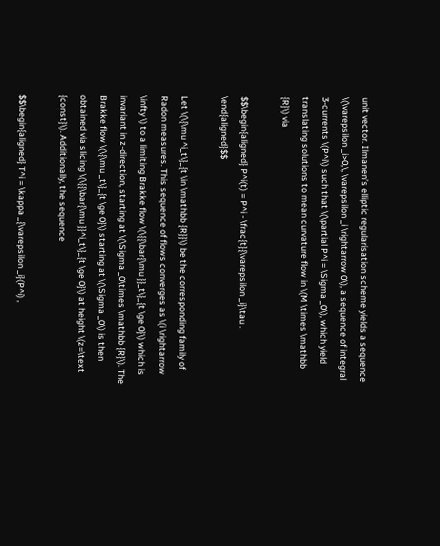unit vector. Ilmanen’s elliptic regularisation scheme yields a sequence \(\varepsilon _i>0,\, \varepsilon _i \rightarrow 0\), a sequence of integral 3-currents \(P^i\) such that \(\partial P^i = \Sigma _0\), which yield translating solutions to mean curvature flow in \(M \times \mathbb {R}\) via

$$\begin{aligned} P^i(t) = P^i - \frac{t}{\varepsilon _i}\tau . \end{aligned}$$

Let \(\{\mu ^i_t\}_{t \in \mathbb {R}}\) be the corresponding family of Radon measures. This sequence of flows converges as \(i \rightarrow \infty \) to a limiting Brakke flow \(\{{\bar{\mu }}_t\}_{t \ge 0}\) which is invariant in z-direction, starting at \(\Sigma _0\times \mathbb {R}\). The Brakke flow \(\{\mu _t\}_{t \ge 0}\) starting at \(\Sigma _0\) is then obtained via slicing \(\{{\bar{\mu }}^i_t\}_{t \ge 0}\) at height \(z=\text {const}\). Additionally, the sequence

$$\begin{aligned} T^i = \kappa _{\varepsilon _i}(P^i) ,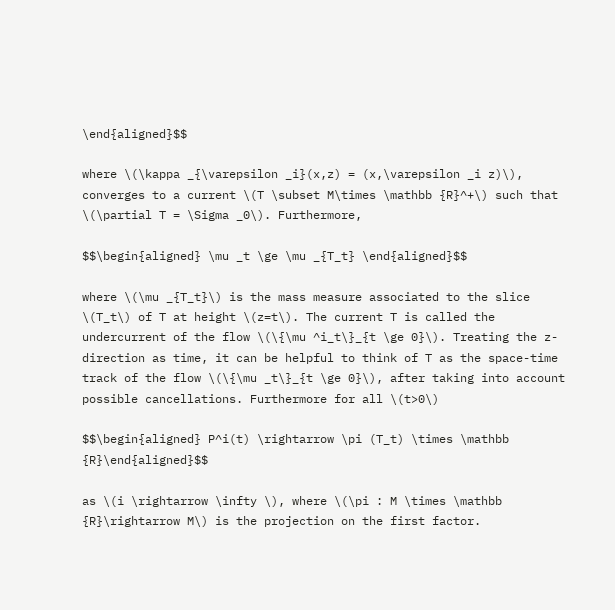\end{aligned}$$

where \(\kappa _{\varepsilon _i}(x,z) = (x,\varepsilon _i z)\), converges to a current \(T \subset M\times \mathbb {R}^+\) such that \(\partial T = \Sigma _0\). Furthermore,

$$\begin{aligned} \mu _t \ge \mu _{T_t} \end{aligned}$$

where \(\mu _{T_t}\) is the mass measure associated to the slice \(T_t\) of T at height \(z=t\). The current T is called the undercurrent of the flow \(\{\mu ^i_t\}_{t \ge 0}\). Treating the z-direction as time, it can be helpful to think of T as the space-time track of the flow \(\{\mu _t\}_{t \ge 0}\), after taking into account possible cancellations. Furthermore for all \(t>0\)

$$\begin{aligned} P^i(t) \rightarrow \pi (T_t) \times \mathbb {R}\end{aligned}$$

as \(i \rightarrow \infty \), where \(\pi : M \times \mathbb {R}\rightarrow M\) is the projection on the first factor.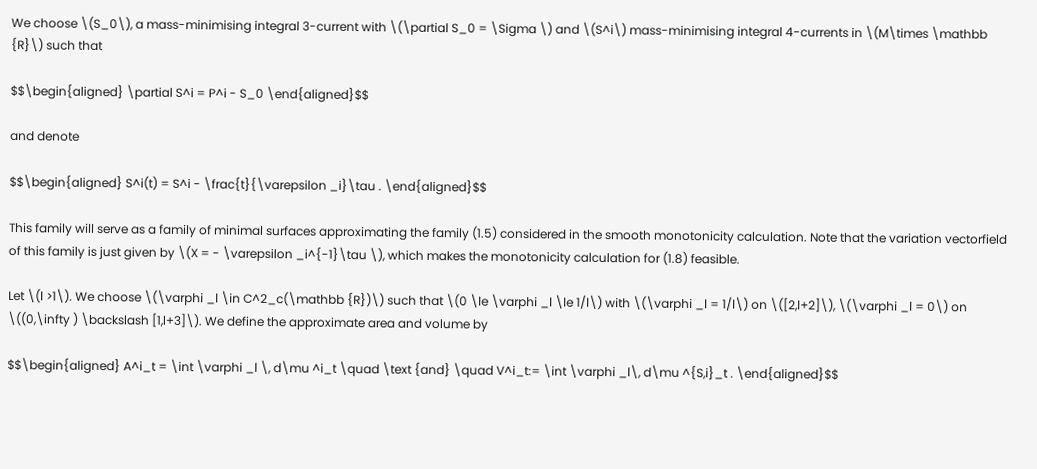We choose \(S_0\), a mass-minimising integral 3-current with \(\partial S_0 = \Sigma \) and \(S^i\) mass-minimising integral 4-currents in \(M\times \mathbb {R}\) such that

$$\begin{aligned} \partial S^i = P^i - S_0 \end{aligned}$$

and denote

$$\begin{aligned} S^i(t) = S^i - \frac{t}{\varepsilon _i}\tau . \end{aligned}$$

This family will serve as a family of minimal surfaces approximating the family (1.5) considered in the smooth monotonicity calculation. Note that the variation vectorfield of this family is just given by \(X = - \varepsilon _i^{-1}\tau \), which makes the monotonicity calculation for (1.8) feasible.

Let \(l >1\). We choose \(\varphi _l \in C^2_c(\mathbb {R})\) such that \(0 \le \varphi _l \le 1/l\) with \(\varphi _l = 1/l\) on \([2,l+2]\), \(\varphi _l = 0\) on \((0,\infty ) \backslash [1,l+3]\). We define the approximate area and volume by

$$\begin{aligned} A^i_t = \int \varphi _l \, d\mu ^i_t \quad \text {and} \quad V^i_t:= \int \varphi _l\, d\mu ^{S,i}_t . \end{aligned}$$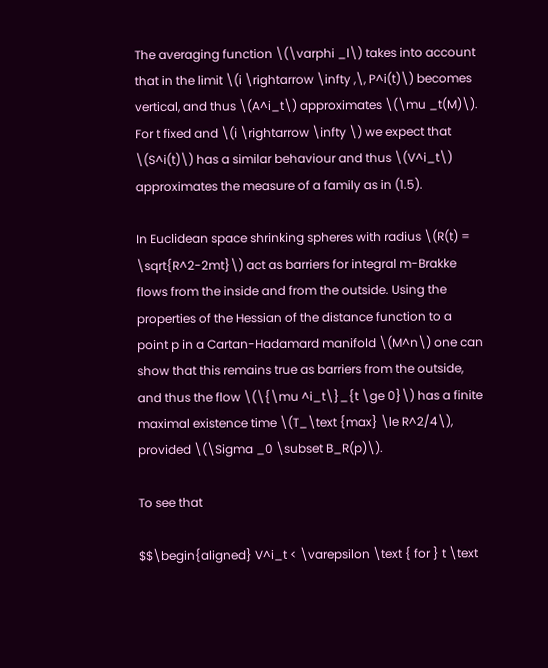The averaging function \(\varphi _l\) takes into account that in the limit \(i \rightarrow \infty ,\, P^i(t)\) becomes vertical, and thus \(A^i_t\) approximates \(\mu _t(M)\). For t fixed and \(i \rightarrow \infty \) we expect that \(S^i(t)\) has a similar behaviour and thus \(V^i_t\) approximates the measure of a family as in (1.5).

In Euclidean space shrinking spheres with radius \(R(t) = \sqrt{R^2-2mt}\) act as barriers for integral m-Brakke flows from the inside and from the outside. Using the properties of the Hessian of the distance function to a point p in a Cartan-Hadamard manifold \(M^n\) one can show that this remains true as barriers from the outside, and thus the flow \(\{\mu ^i_t\}_{t \ge 0}\) has a finite maximal existence time \(T_\text {max} \le R^2/4\), provided \(\Sigma _0 \subset B_R(p)\).

To see that

$$\begin{aligned} V^i_t < \varepsilon \text { for } t \text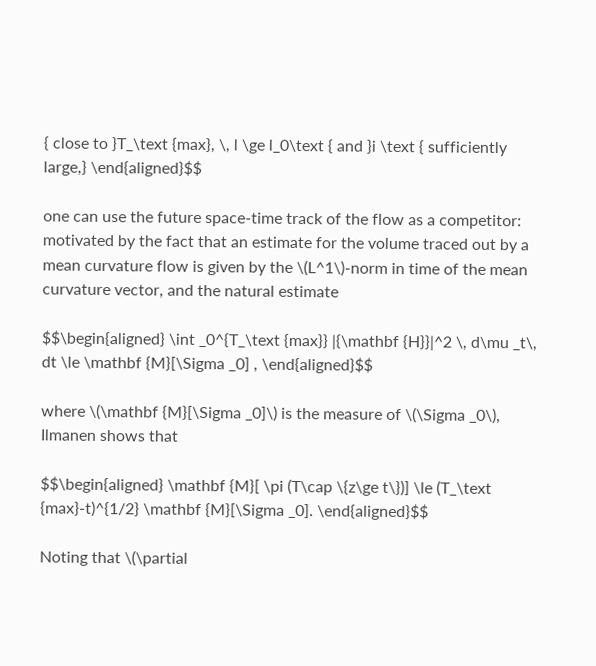{ close to }T_\text {max}, \, l \ge l_0\text { and }i \text { sufficiently large,} \end{aligned}$$

one can use the future space-time track of the flow as a competitor: motivated by the fact that an estimate for the volume traced out by a mean curvature flow is given by the \(L^1\)-norm in time of the mean curvature vector, and the natural estimate

$$\begin{aligned} \int _0^{T_\text {max}} |{\mathbf {H}}|^2 \, d\mu _t\, dt \le \mathbf {M}[\Sigma _0] , \end{aligned}$$

where \(\mathbf {M}[\Sigma _0]\) is the measure of \(\Sigma _0\), Ilmanen shows that

$$\begin{aligned} \mathbf {M}[ \pi (T\cap \{z\ge t\})] \le (T_\text {max}-t)^{1/2} \mathbf {M}[\Sigma _0]. \end{aligned}$$

Noting that \(\partial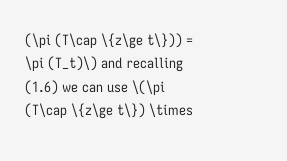(\pi (T\cap \{z\ge t\})) = \pi (T_t)\) and recalling (1.6) we can use \(\pi (T\cap \{z\ge t\}) \times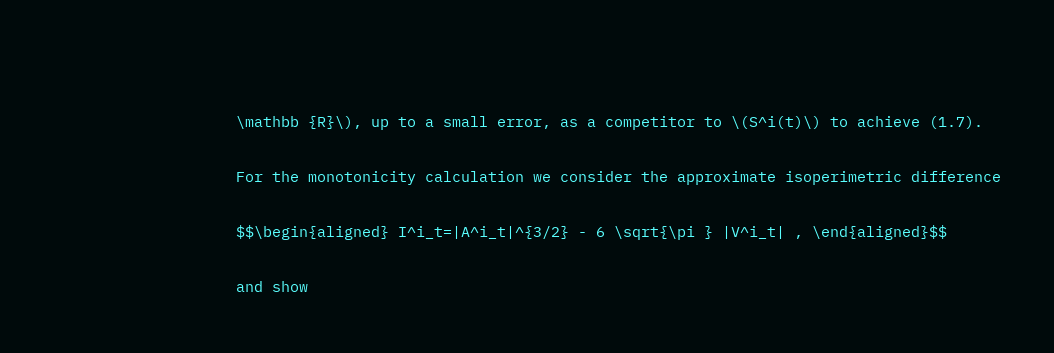\mathbb {R}\), up to a small error, as a competitor to \(S^i(t)\) to achieve (1.7).

For the monotonicity calculation we consider the approximate isoperimetric difference

$$\begin{aligned} I^i_t=|A^i_t|^{3/2} - 6 \sqrt{\pi } |V^i_t| , \end{aligned}$$

and show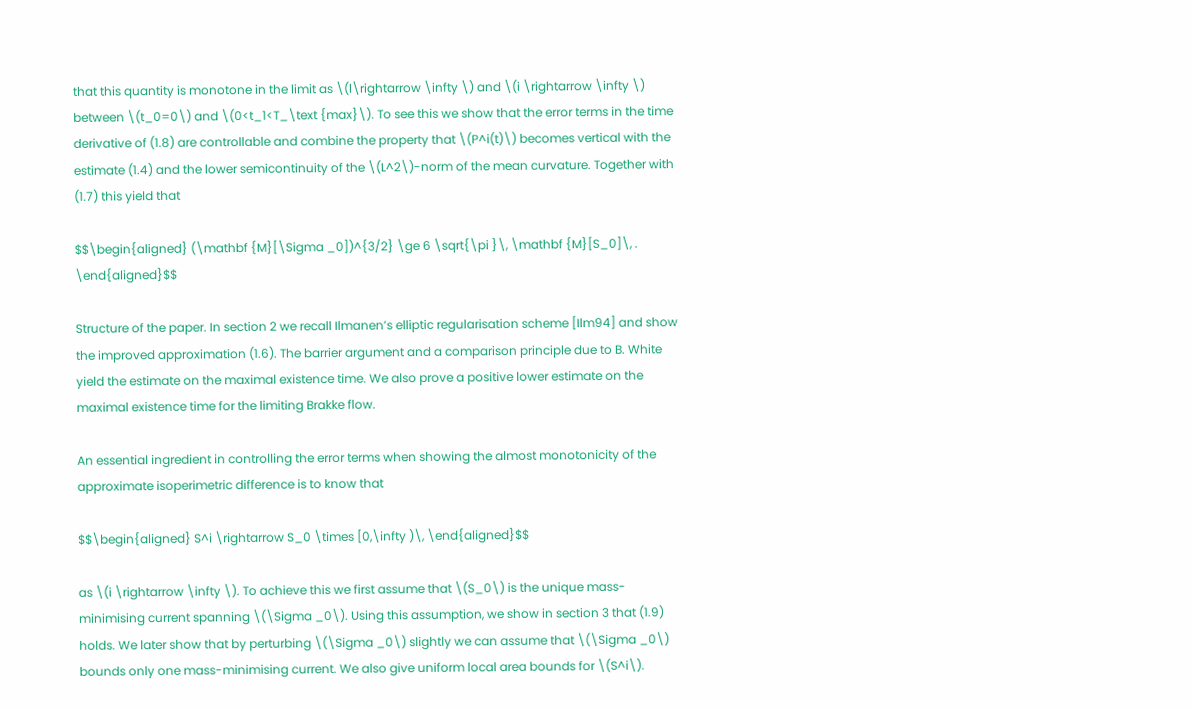that this quantity is monotone in the limit as \(l\rightarrow \infty \) and \(i \rightarrow \infty \) between \(t_0=0\) and \(0<t_1<T_\text {max}\). To see this we show that the error terms in the time derivative of (1.8) are controllable and combine the property that \(P^i(t)\) becomes vertical with the estimate (1.4) and the lower semicontinuity of the \(L^2\)-norm of the mean curvature. Together with (1.7) this yield that

$$\begin{aligned} (\mathbf {M}[\Sigma _0])^{3/2} \ge 6 \sqrt{\pi }\, \mathbf {M}[S_0]\, . \end{aligned}$$

Structure of the paper. In section 2 we recall Ilmanen’s elliptic regularisation scheme [Ilm94] and show the improved approximation (1.6). The barrier argument and a comparison principle due to B. White yield the estimate on the maximal existence time. We also prove a positive lower estimate on the maximal existence time for the limiting Brakke flow.

An essential ingredient in controlling the error terms when showing the almost monotonicity of the approximate isoperimetric difference is to know that

$$\begin{aligned} S^i \rightarrow S_0 \times [0,\infty )\, \end{aligned}$$

as \(i \rightarrow \infty \). To achieve this we first assume that \(S_0\) is the unique mass-minimising current spanning \(\Sigma _0\). Using this assumption, we show in section 3 that (1.9) holds. We later show that by perturbing \(\Sigma _0\) slightly we can assume that \(\Sigma _0\) bounds only one mass-minimising current. We also give uniform local area bounds for \(S^i\).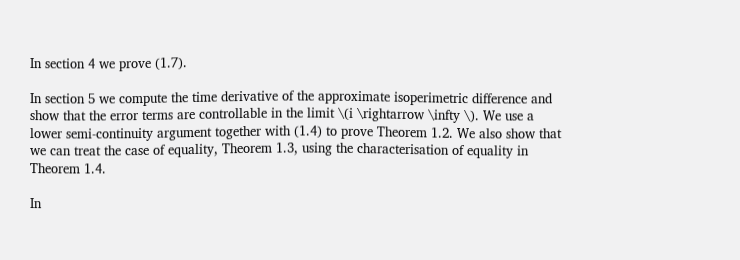In section 4 we prove (1.7).

In section 5 we compute the time derivative of the approximate isoperimetric difference and show that the error terms are controllable in the limit \(i \rightarrow \infty \). We use a lower semi-continuity argument together with (1.4) to prove Theorem 1.2. We also show that we can treat the case of equality, Theorem 1.3, using the characterisation of equality in Theorem 1.4.

In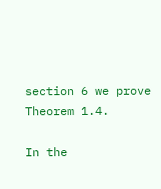section 6 we prove Theorem 1.4.

In the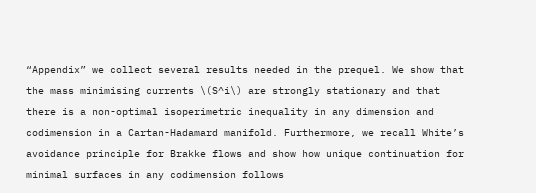“Appendix” we collect several results needed in the prequel. We show that the mass minimising currents \(S^i\) are strongly stationary and that there is a non-optimal isoperimetric inequality in any dimension and codimension in a Cartan-Hadamard manifold. Furthermore, we recall White’s avoidance principle for Brakke flows and show how unique continuation for minimal surfaces in any codimension follows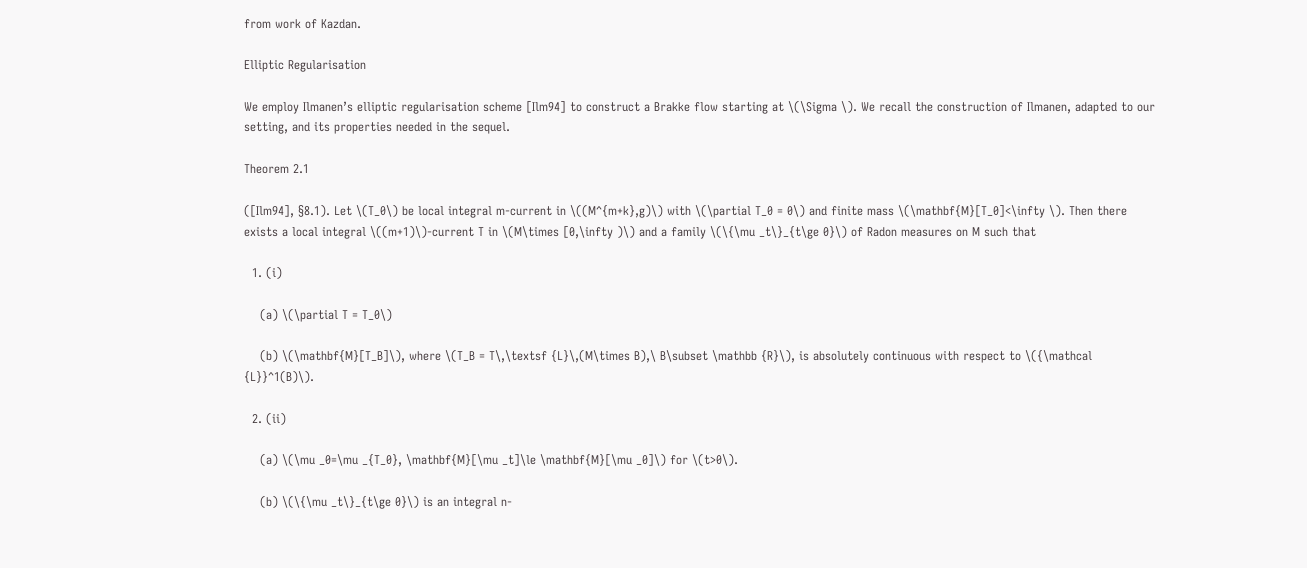from work of Kazdan.

Elliptic Regularisation

We employ Ilmanen’s elliptic regularisation scheme [Ilm94] to construct a Brakke flow starting at \(\Sigma \). We recall the construction of Ilmanen, adapted to our setting, and its properties needed in the sequel.

Theorem 2.1

([Ilm94], §8.1). Let \(T_0\) be local integral m-current in \((M^{m+k},g)\) with \(\partial T_0 = 0\) and finite mass \(\mathbf{M}[T_0]<\infty \). Then there exists a local integral \((m+1)\)-current T in \(M\times [0,\infty )\) and a family \(\{\mu _t\}_{t\ge 0}\) of Radon measures on M such that

  1. (i)

    (a) \(\partial T = T_0\)

    (b) \(\mathbf{M}[T_B]\), where \(T_B = T\,\textsf {L}\,(M\times B),\ B\subset \mathbb {R}\), is absolutely continuous with respect to \({\mathcal {L}}^1(B)\).

  2. (ii)

    (a) \(\mu _0=\mu _{T_0}, \mathbf{M}[\mu _t]\le \mathbf{M}[\mu _0]\) for \(t>0\).

    (b) \(\{\mu _t\}_{t\ge 0}\) is an integral n-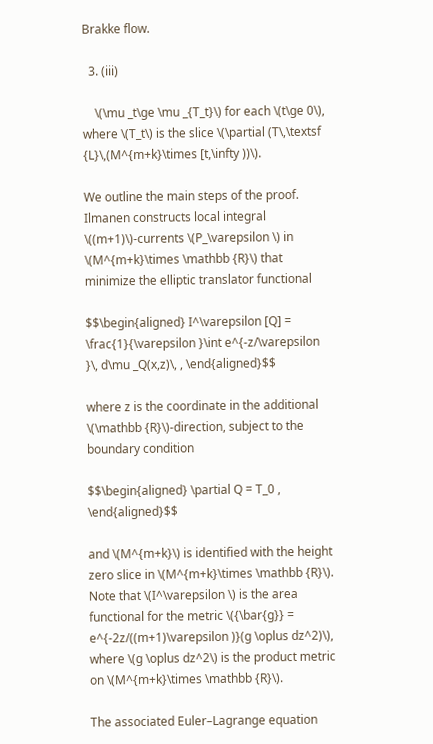Brakke flow.

  3. (iii)

    \(\mu _t\ge \mu _{T_t}\) for each \(t\ge 0\), where \(T_t\) is the slice \(\partial (T\,\textsf {L}\,(M^{m+k}\times [t,\infty ))\).

We outline the main steps of the proof. Ilmanen constructs local integral \((m+1)\)-currents \(P_\varepsilon \) in \(M^{m+k}\times \mathbb {R}\) that minimize the elliptic translator functional

$$\begin{aligned} I^\varepsilon [Q] = \frac{1}{\varepsilon }\int e^{-z/\varepsilon }\, d\mu _Q(x,z)\, , \end{aligned}$$

where z is the coordinate in the additional \(\mathbb {R}\)-direction, subject to the boundary condition

$$\begin{aligned} \partial Q = T_0 , \end{aligned}$$

and \(M^{m+k}\) is identified with the height zero slice in \(M^{m+k}\times \mathbb {R}\). Note that \(I^\varepsilon \) is the area functional for the metric \({\bar{g}} = e^{-2z/((m+1)\varepsilon )}(g \oplus dz^2)\), where \(g \oplus dz^2\) is the product metric on \(M^{m+k}\times \mathbb {R}\).

The associated Euler–Lagrange equation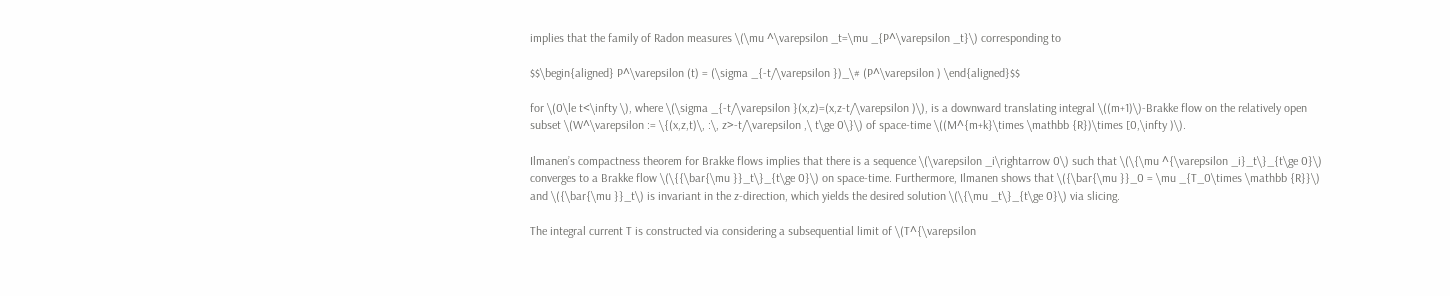implies that the family of Radon measures \(\mu ^\varepsilon _t=\mu _{P^\varepsilon _t}\) corresponding to

$$\begin{aligned} P^\varepsilon (t) = (\sigma _{-t/\varepsilon })_\# (P^\varepsilon ) \end{aligned}$$

for \(0\le t<\infty \), where \(\sigma _{-t/\varepsilon }(x,z)=(x,z-t/\varepsilon )\), is a downward translating integral \((m+1)\)-Brakke flow on the relatively open subset \(W^\varepsilon := \{(x,z,t)\, :\, z>-t/\varepsilon ,\ t\ge 0\}\) of space-time \((M^{m+k}\times \mathbb {R})\times [0,\infty )\).

Ilmanen’s compactness theorem for Brakke flows implies that there is a sequence \(\varepsilon _i\rightarrow 0\) such that \(\{\mu ^{\varepsilon _i}_t\}_{t\ge 0}\) converges to a Brakke flow \(\{{\bar{\mu }}_t\}_{t\ge 0}\) on space-time. Furthermore, Ilmanen shows that \({\bar{\mu }}_0 = \mu _{T_0\times \mathbb {R}}\) and \({\bar{\mu }}_t\) is invariant in the z-direction, which yields the desired solution \(\{\mu _t\}_{t\ge 0}\) via slicing.

The integral current T is constructed via considering a subsequential limit of \(T^{\varepsilon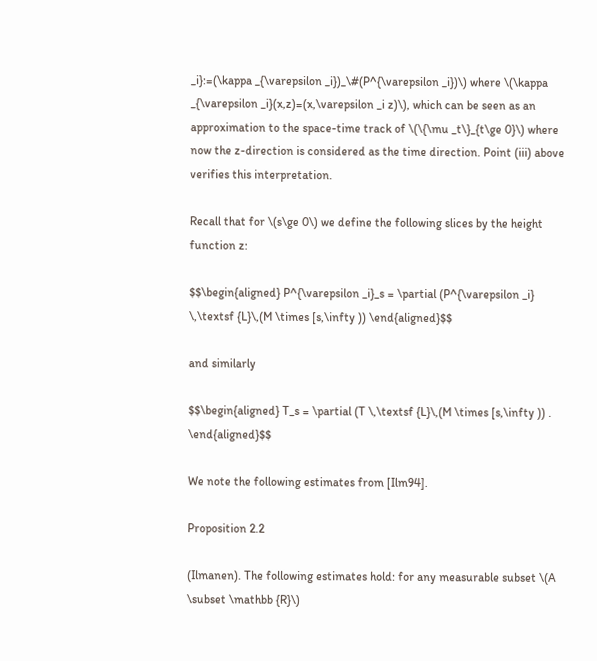_i}:=(\kappa _{\varepsilon _i})_\#(P^{\varepsilon _i})\) where \(\kappa _{\varepsilon _i}(x,z)=(x,\varepsilon _i z)\), which can be seen as an approximation to the space-time track of \(\{\mu _t\}_{t\ge 0}\) where now the z-direction is considered as the time direction. Point (iii) above verifies this interpretation.

Recall that for \(s\ge 0\) we define the following slices by the height function z:

$$\begin{aligned} P^{\varepsilon _i}_s = \partial (P^{\varepsilon _i} \,\textsf {L}\,(M \times [s,\infty )) \end{aligned}$$

and similarly

$$\begin{aligned} T_s = \partial (T \,\textsf {L}\,(M \times [s,\infty )) . \end{aligned}$$

We note the following estimates from [Ilm94].

Proposition 2.2

(Ilmanen). The following estimates hold: for any measurable subset \(A \subset \mathbb {R}\)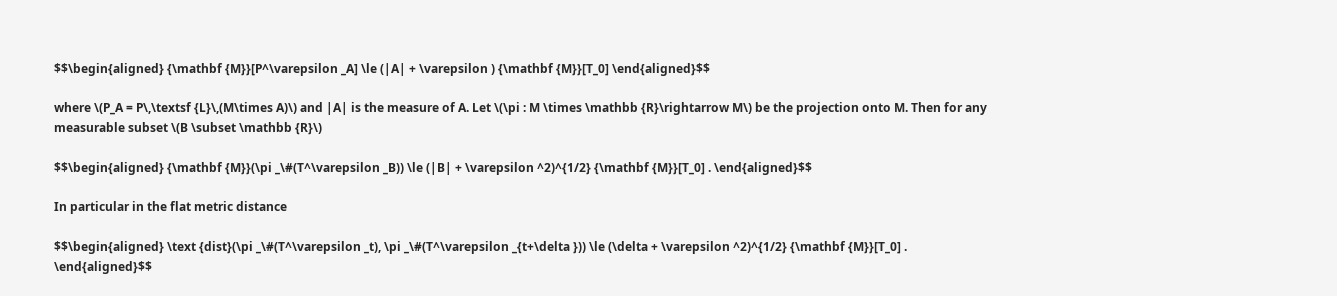$$\begin{aligned} {\mathbf {M}}[P^\varepsilon _A] \le (|A| + \varepsilon ) {\mathbf {M}}[T_0] \end{aligned}$$

where \(P_A = P\,\textsf {L}\,(M\times A)\) and |A| is the measure of A. Let \(\pi : M \times \mathbb {R}\rightarrow M\) be the projection onto M. Then for any measurable subset \(B \subset \mathbb {R}\)

$$\begin{aligned} {\mathbf {M}}(\pi _\#(T^\varepsilon _B)) \le (|B| + \varepsilon ^2)^{1/2} {\mathbf {M}}[T_0] . \end{aligned}$$

In particular in the flat metric distance

$$\begin{aligned} \text {dist}(\pi _\#(T^\varepsilon _t), \pi _\#(T^\varepsilon _{t+\delta })) \le (\delta + \varepsilon ^2)^{1/2} {\mathbf {M}}[T_0] . \end{aligned}$$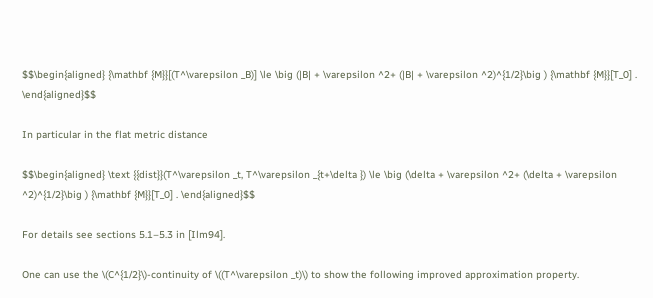$$\begin{aligned} {\mathbf {M}}[(T^\varepsilon _B)] \le \big (|B| + \varepsilon ^2+ (|B| + \varepsilon ^2)^{1/2}\big ) {\mathbf {M}}[T_0] . \end{aligned}$$

In particular in the flat metric distance

$$\begin{aligned} \text {{dist}}(T^\varepsilon _t, T^\varepsilon _{t+\delta }) \le \big (\delta + \varepsilon ^2+ (\delta + \varepsilon ^2)^{1/2}\big ) {\mathbf {M}}[T_0] . \end{aligned}$$

For details see sections 5.1–5.3 in [Ilm94].

One can use the \(C^{1/2}\)-continuity of \((T^\varepsilon _t)\) to show the following improved approximation property.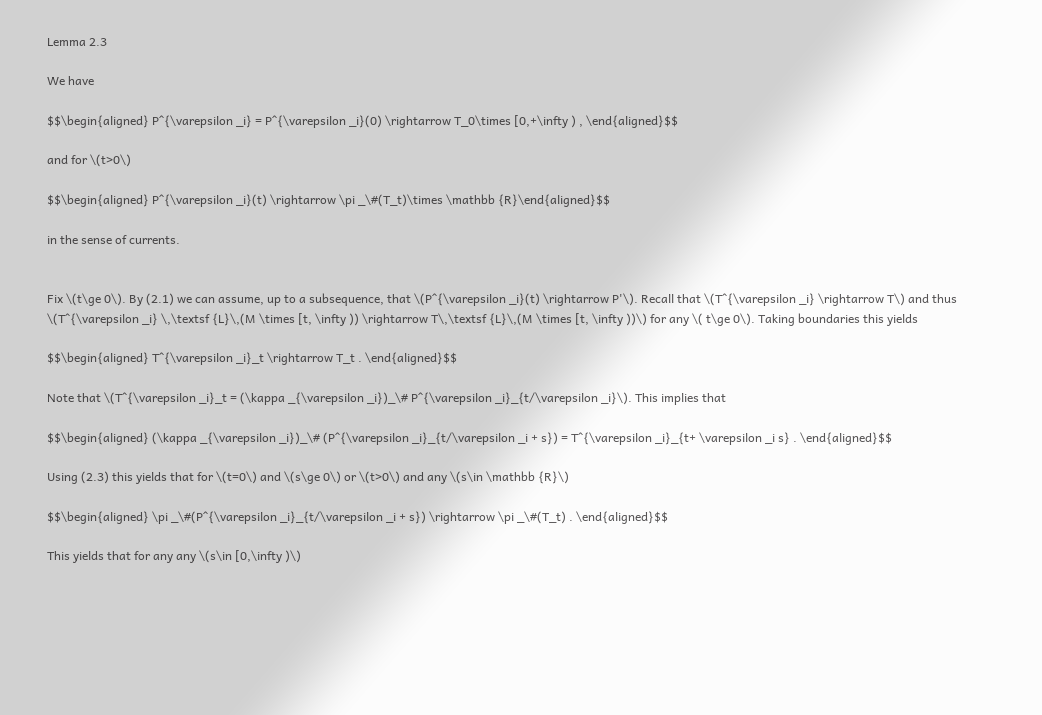Lemma 2.3

We have

$$\begin{aligned} P^{\varepsilon _i} = P^{\varepsilon _i}(0) \rightarrow T_0\times [0,+\infty ) , \end{aligned}$$

and for \(t>0\)

$$\begin{aligned} P^{\varepsilon _i}(t) \rightarrow \pi _\#(T_t)\times \mathbb {R}\end{aligned}$$

in the sense of currents.


Fix \(t\ge 0\). By (2.1) we can assume, up to a subsequence, that \(P^{\varepsilon _i}(t) \rightarrow P'\). Recall that \(T^{\varepsilon _i} \rightarrow T\) and thus \(T^{\varepsilon _i} \,\textsf {L}\,(M \times [t, \infty )) \rightarrow T\,\textsf {L}\,(M \times [t, \infty ))\) for any \( t\ge 0\). Taking boundaries this yields

$$\begin{aligned} T^{\varepsilon _i}_t \rightarrow T_t . \end{aligned}$$

Note that \(T^{\varepsilon _i}_t = (\kappa _{\varepsilon _i})_\# P^{\varepsilon _i}_{t/\varepsilon _i}\). This implies that

$$\begin{aligned} (\kappa _{\varepsilon _i})_\# (P^{\varepsilon _i}_{t/\varepsilon _i + s}) = T^{\varepsilon _i}_{t+ \varepsilon _i s} . \end{aligned}$$

Using (2.3) this yields that for \(t=0\) and \(s\ge 0\) or \(t>0\) and any \(s\in \mathbb {R}\)

$$\begin{aligned} \pi _\#(P^{\varepsilon _i}_{t/\varepsilon _i + s}) \rightarrow \pi _\#(T_t) . \end{aligned}$$

This yields that for any any \(s\in [0,\infty )\)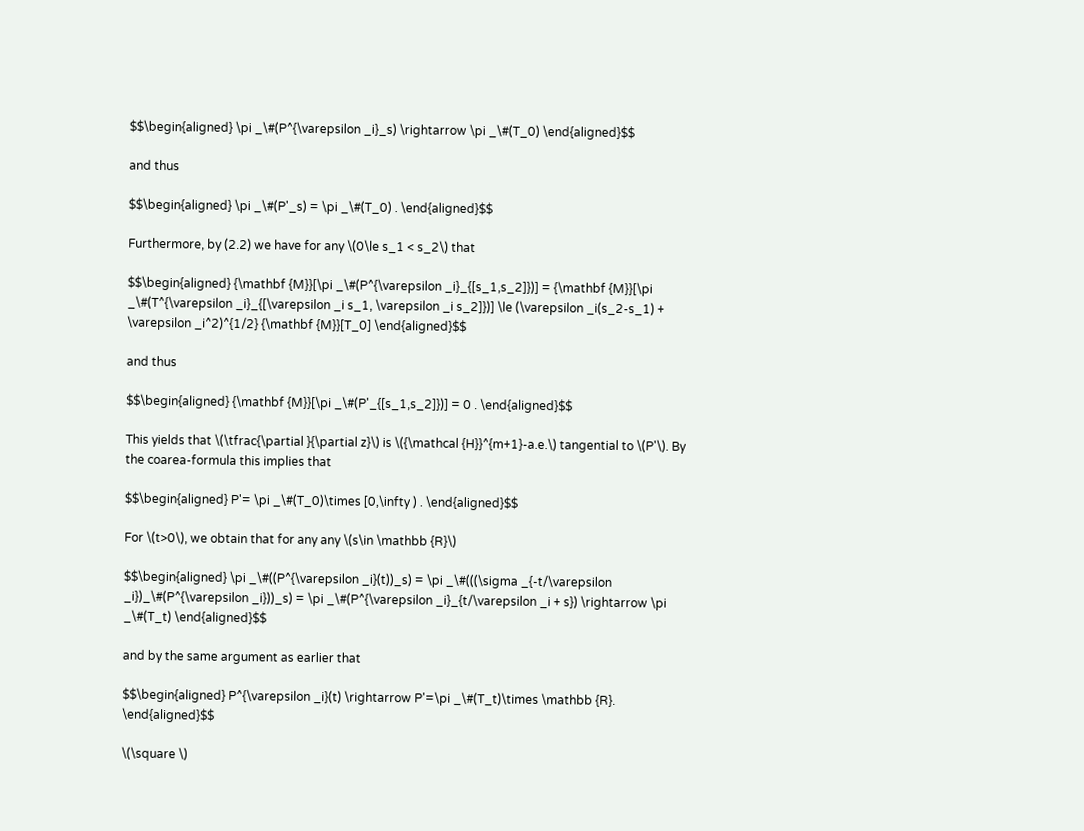$$\begin{aligned} \pi _\#(P^{\varepsilon _i}_s) \rightarrow \pi _\#(T_0) \end{aligned}$$

and thus

$$\begin{aligned} \pi _\#(P'_s) = \pi _\#(T_0) . \end{aligned}$$

Furthermore, by (2.2) we have for any \(0\le s_1 < s_2\) that

$$\begin{aligned} {\mathbf {M}}[\pi _\#(P^{\varepsilon _i}_{[s_1,s_2]})] = {\mathbf {M}}[\pi _\#(T^{\varepsilon _i}_{[\varepsilon _i s_1, \varepsilon _i s_2]})] \le (\varepsilon _i(s_2-s_1) + \varepsilon _i^2)^{1/2} {\mathbf {M}}[T_0] \end{aligned}$$

and thus

$$\begin{aligned} {\mathbf {M}}[\pi _\#(P'_{[s_1,s_2]})] = 0 . \end{aligned}$$

This yields that \(\tfrac{\partial }{\partial z}\) is \({\mathcal {H}}^{m+1}-a.e.\) tangential to \(P'\). By the coarea-formula this implies that

$$\begin{aligned} P'= \pi _\#(T_0)\times [0,\infty ) . \end{aligned}$$

For \(t>0\), we obtain that for any any \(s\in \mathbb {R}\)

$$\begin{aligned} \pi _\#((P^{\varepsilon _i}(t))_s) = \pi _\#(((\sigma _{-t/\varepsilon _i})_\#(P^{\varepsilon _i}))_s) = \pi _\#(P^{\varepsilon _i}_{t/\varepsilon _i + s}) \rightarrow \pi _\#(T_t) \end{aligned}$$

and by the same argument as earlier that

$$\begin{aligned} P^{\varepsilon _i}(t) \rightarrow P'=\pi _\#(T_t)\times \mathbb {R}. \end{aligned}$$

\(\square \)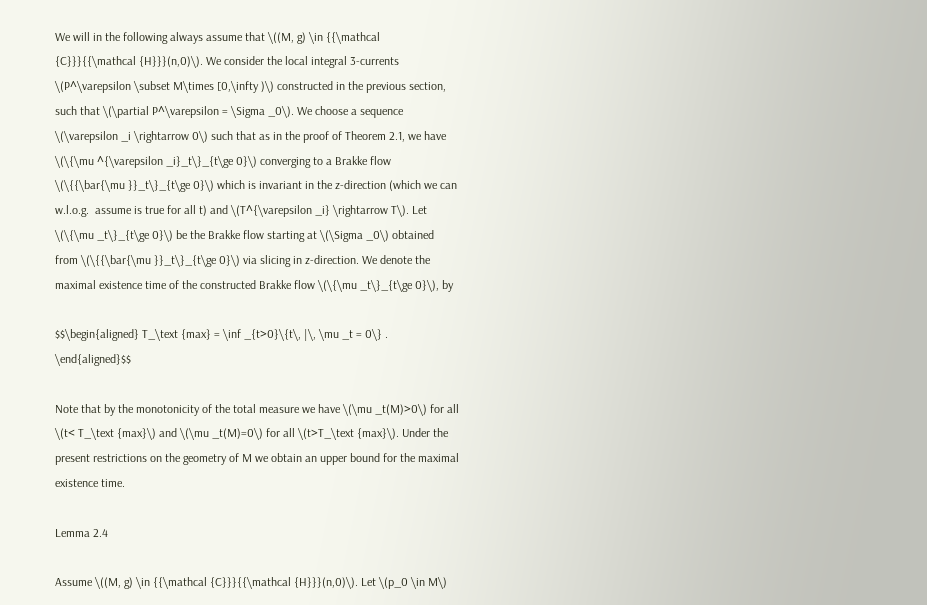We will in the following always assume that \((M, g) \in {{\mathcal {C}}}{{\mathcal {H}}}(n,0)\). We consider the local integral 3-currents \(P^\varepsilon \subset M\times [0,\infty )\) constructed in the previous section, such that \(\partial P^\varepsilon = \Sigma _0\). We choose a sequence \(\varepsilon _i \rightarrow 0\) such that as in the proof of Theorem 2.1, we have \(\{\mu ^{\varepsilon _i}_t\}_{t\ge 0}\) converging to a Brakke flow \(\{{\bar{\mu }}_t\}_{t\ge 0}\) which is invariant in the z-direction (which we can w.l.o.g.  assume is true for all t) and \(T^{\varepsilon _i} \rightarrow T\). Let \(\{\mu _t\}_{t\ge 0}\) be the Brakke flow starting at \(\Sigma _0\) obtained from \(\{{\bar{\mu }}_t\}_{t\ge 0}\) via slicing in z-direction. We denote the maximal existence time of the constructed Brakke flow \(\{\mu _t\}_{t\ge 0}\), by

$$\begin{aligned} T_\text {max} = \inf _{t>0}\{t\, |\, \mu _t = 0\} . \end{aligned}$$

Note that by the monotonicity of the total measure we have \(\mu _t(M)>0\) for all \(t< T_\text {max}\) and \(\mu _t(M)=0\) for all \(t>T_\text {max}\). Under the present restrictions on the geometry of M we obtain an upper bound for the maximal existence time.

Lemma 2.4

Assume \((M, g) \in {{\mathcal {C}}}{{\mathcal {H}}}(n,0)\). Let \(p_0 \in M\)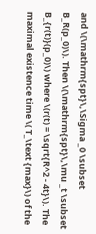and \(\mathrm{spt}\,\Sigma _0 \subset B_R(p_0)\). Then \(\mathrm{spt}\,\mu _t \subset B_{r(t)}(p_0)\) where \(r(t) = \sqrt{R^2 - 4t}\). The maximal existence time \( T_\text {max}\) of the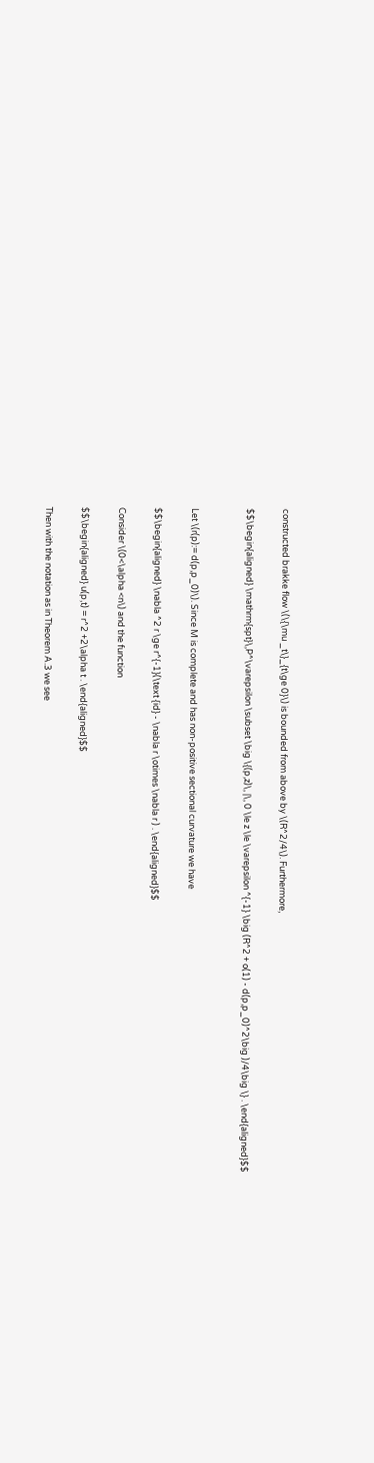constructed brakke flow \(\{\mu _t\}_{t\ge 0}\) is bounded from above by \(R^2/4\). Furthermore,

$$\begin{aligned} \mathrm{spt}\,P^\varepsilon \subset \big \{(p,z)\, |\, 0 \le z \le \varepsilon ^{-1} \big (R^2 + o(1) - d(p,p_0)^2\big )/4\big \} . \end{aligned}$$


Let \(r(p):= d(p,p_0)\). Since M is complete and has non-positive sectional curvature we have

$$\begin{aligned} \nabla ^2 r \ge r^{-1}(\text {id} - \nabla r \otimes \nabla r ) . \end{aligned}$$

Consider \(0<\alpha <n\) and the function

$$\begin{aligned} u(p,t) = r^2 +2\alpha t . \end{aligned}$$

Then with the notation as in Theorem A.3 we see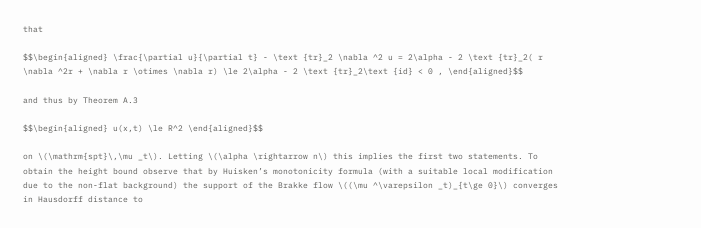that

$$\begin{aligned} \frac{\partial u}{\partial t} - \text {tr}_2 \nabla ^2 u = 2\alpha - 2 \text {tr}_2( r \nabla ^2r + \nabla r \otimes \nabla r) \le 2\alpha - 2 \text {tr}_2\text {id} < 0 , \end{aligned}$$

and thus by Theorem A.3

$$\begin{aligned} u(x,t) \le R^2 \end{aligned}$$

on \(\mathrm{spt}\,\mu _t\). Letting \(\alpha \rightarrow n\) this implies the first two statements. To obtain the height bound observe that by Huisken’s monotonicity formula (with a suitable local modification due to the non-flat background) the support of the Brakke flow \((\mu ^\varepsilon _t)_{t\ge 0}\) converges in Hausdorff distance to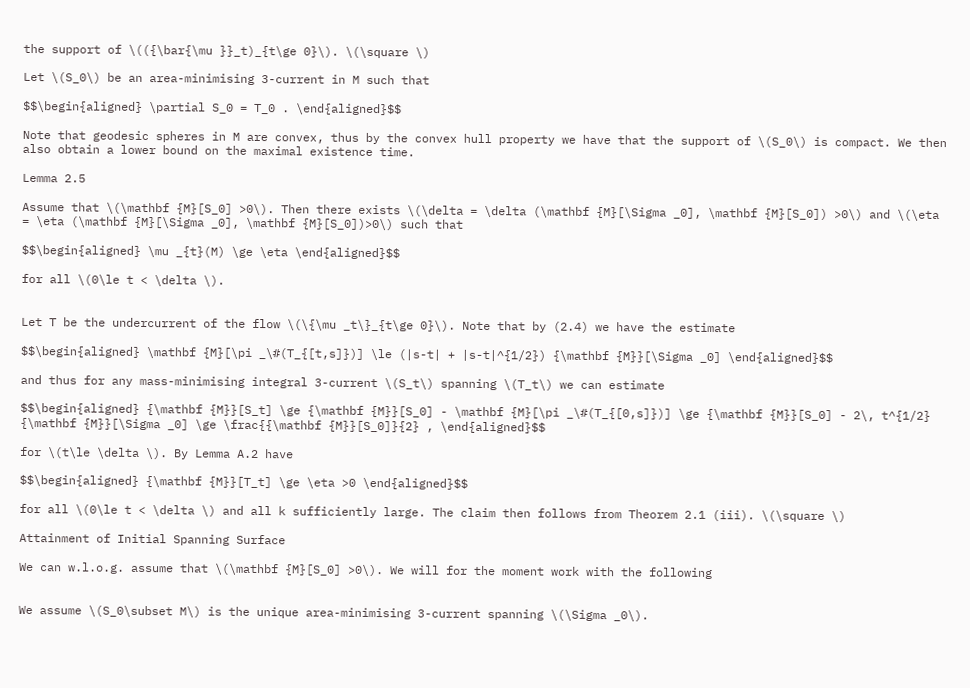the support of \(({\bar{\mu }}_t)_{t\ge 0}\). \(\square \)

Let \(S_0\) be an area-minimising 3-current in M such that

$$\begin{aligned} \partial S_0 = T_0 . \end{aligned}$$

Note that geodesic spheres in M are convex, thus by the convex hull property we have that the support of \(S_0\) is compact. We then also obtain a lower bound on the maximal existence time.

Lemma 2.5

Assume that \(\mathbf {M}[S_0] >0\). Then there exists \(\delta = \delta (\mathbf {M}[\Sigma _0], \mathbf {M}[S_0]) >0\) and \(\eta = \eta (\mathbf {M}[\Sigma _0], \mathbf {M}[S_0])>0\) such that

$$\begin{aligned} \mu _{t}(M) \ge \eta \end{aligned}$$

for all \(0\le t < \delta \).


Let T be the undercurrent of the flow \(\{\mu _t\}_{t\ge 0}\). Note that by (2.4) we have the estimate

$$\begin{aligned} \mathbf {M}[\pi _\#(T_{[t,s]})] \le (|s-t| + |s-t|^{1/2}) {\mathbf {M}}[\Sigma _0] \end{aligned}$$

and thus for any mass-minimising integral 3-current \(S_t\) spanning \(T_t\) we can estimate

$$\begin{aligned} {\mathbf {M}}[S_t] \ge {\mathbf {M}}[S_0] - \mathbf {M}[\pi _\#(T_{[0,s]})] \ge {\mathbf {M}}[S_0] - 2\, t^{1/2} {\mathbf {M}}[\Sigma _0] \ge \frac{{\mathbf {M}}[S_0]}{2} , \end{aligned}$$

for \(t\le \delta \). By Lemma A.2 have

$$\begin{aligned} {\mathbf {M}}[T_t] \ge \eta >0 \end{aligned}$$

for all \(0\le t < \delta \) and all k sufficiently large. The claim then follows from Theorem 2.1 (iii). \(\square \)

Attainment of Initial Spanning Surface

We can w.l.o.g. assume that \(\mathbf {M}[S_0] >0\). We will for the moment work with the following


We assume \(S_0\subset M\) is the unique area-minimising 3-current spanning \(\Sigma _0\).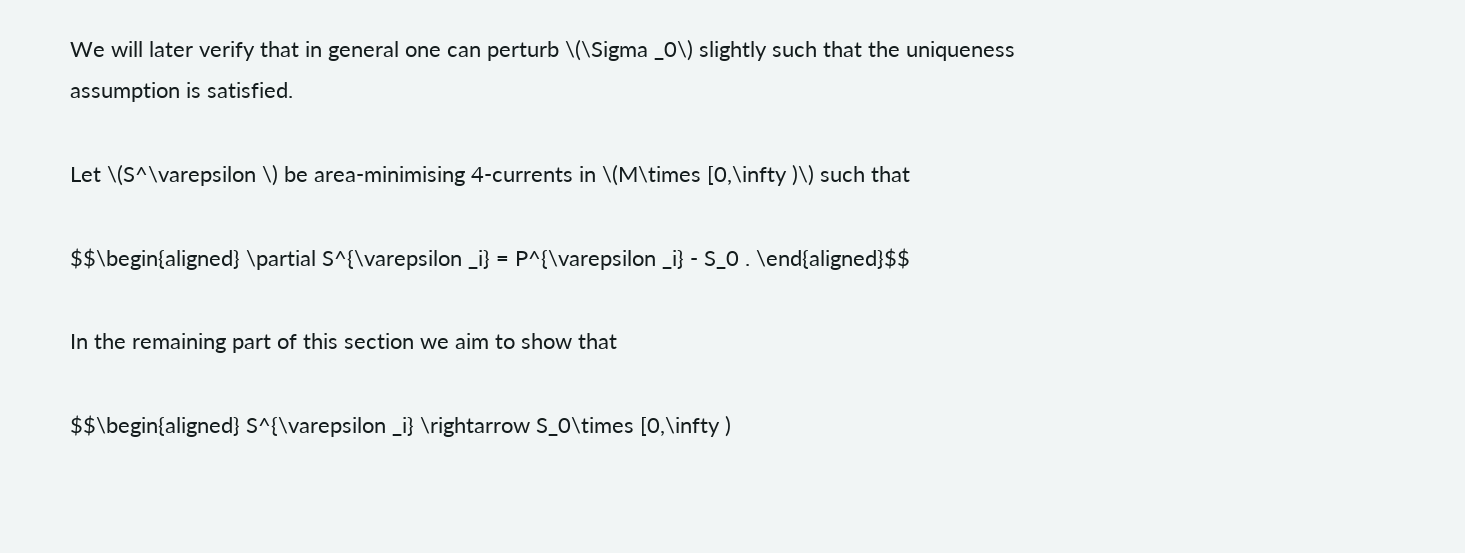We will later verify that in general one can perturb \(\Sigma _0\) slightly such that the uniqueness assumption is satisfied.

Let \(S^\varepsilon \) be area-minimising 4-currents in \(M\times [0,\infty )\) such that

$$\begin{aligned} \partial S^{\varepsilon _i} = P^{\varepsilon _i} - S_0 . \end{aligned}$$

In the remaining part of this section we aim to show that

$$\begin{aligned} S^{\varepsilon _i} \rightarrow S_0\times [0,\infty )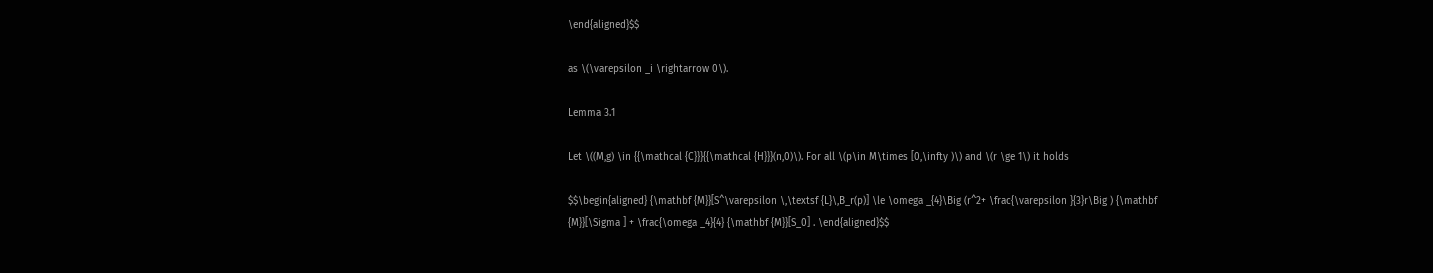\end{aligned}$$

as \(\varepsilon _i \rightarrow 0\).

Lemma 3.1

Let \((M,g) \in {{\mathcal {C}}}{{\mathcal {H}}}(n,0)\). For all \(p\in M\times [0,\infty )\) and \(r \ge 1\) it holds

$$\begin{aligned} {\mathbf {M}}[S^\varepsilon \,\textsf {L}\,B_r(p)] \le \omega _{4}\Big (r^2+ \frac{\varepsilon }{3}r\Big ) {\mathbf {M}}[\Sigma ] + \frac{\omega _4}{4} {\mathbf {M}}[S_0] . \end{aligned}$$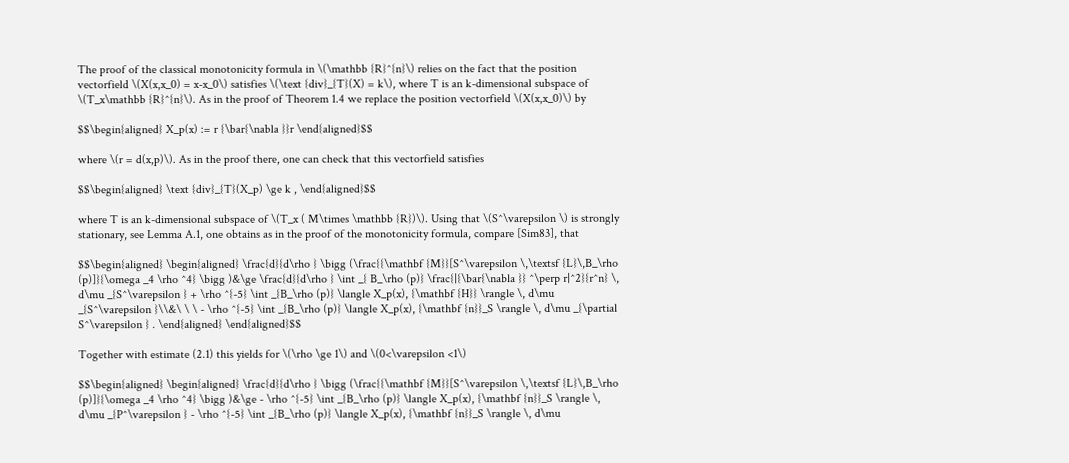The proof of the classical monotonicity formula in \(\mathbb {R}^{n}\) relies on the fact that the position vectorfield \(X(x,x_0) = x-x_0\) satisfies \(\text {div}_{T}(X) = k\), where T is an k-dimensional subspace of \(T_x\mathbb {R}^{n}\). As in the proof of Theorem 1.4 we replace the position vectorfield \(X(x,x_0)\) by

$$\begin{aligned} X_p(x) := r {\bar{\nabla }}r \end{aligned}$$

where \(r = d(x,p)\). As in the proof there, one can check that this vectorfield satisfies

$$\begin{aligned} \text {div}_{T}(X_p) \ge k , \end{aligned}$$

where T is an k-dimensional subspace of \(T_x ( M\times \mathbb {R})\). Using that \(S^\varepsilon \) is strongly stationary, see Lemma A.1, one obtains as in the proof of the monotonicity formula, compare [Sim83], that

$$\begin{aligned} \begin{aligned} \frac{d}{d\rho } \bigg (\frac{{\mathbf {M}}[S^\varepsilon \,\textsf {L}\,B_\rho (p)]}{\omega _4 \rho ^4} \bigg )&\ge \frac{d}{d\rho } \int _{ B_\rho (p)} \frac{|{\bar{\nabla }} ^\perp r|^2}{r^n} \, d\mu _{S^\varepsilon } + \rho ^{-5} \int _{B_\rho (p)} \langle X_p(x), {\mathbf {H}} \rangle \, d\mu _{S^\varepsilon }\\&\ \ \ - \rho ^{-5} \int _{B_\rho (p)} \langle X_p(x), {\mathbf {n}}_S \rangle \, d\mu _{\partial S^\varepsilon } . \end{aligned} \end{aligned}$$

Together with estimate (2.1) this yields for \(\rho \ge 1\) and \(0<\varepsilon <1\)

$$\begin{aligned} \begin{aligned} \frac{d}{d\rho } \bigg (\frac{{\mathbf {M}}[S^\varepsilon \,\textsf {L}\,B_\rho (p)]}{\omega _4 \rho ^4} \bigg )&\ge - \rho ^{-5} \int _{B_\rho (p)} \langle X_p(x), {\mathbf {n}}_S \rangle \, d\mu _{P^\varepsilon } - \rho ^{-5} \int _{B_\rho (p)} \langle X_p(x), {\mathbf {n}}_S \rangle \, d\mu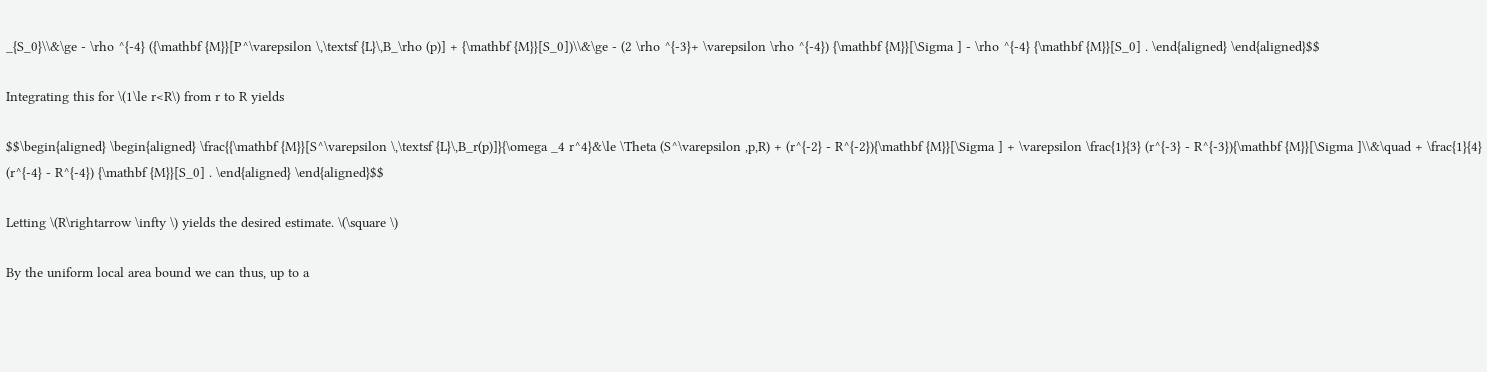_{S_0}\\&\ge - \rho ^{-4} ({\mathbf {M}}[P^\varepsilon \,\textsf {L}\,B_\rho (p)] + {\mathbf {M}}[S_0])\\&\ge - (2 \rho ^{-3}+ \varepsilon \rho ^{-4}) {\mathbf {M}}[\Sigma ] - \rho ^{-4} {\mathbf {M}}[S_0] . \end{aligned} \end{aligned}$$

Integrating this for \(1\le r<R\) from r to R yields

$$\begin{aligned} \begin{aligned} \frac{{\mathbf {M}}[S^\varepsilon \,\textsf {L}\,B_r(p)]}{\omega _4 r^4}&\le \Theta (S^\varepsilon ,p,R) + (r^{-2} - R^{-2}){\mathbf {M}}[\Sigma ] + \varepsilon \frac{1}{3} (r^{-3} - R^{-3}){\mathbf {M}}[\Sigma ]\\&\quad + \frac{1}{4} (r^{-4} - R^{-4}) {\mathbf {M}}[S_0] . \end{aligned} \end{aligned}$$

Letting \(R\rightarrow \infty \) yields the desired estimate. \(\square \)

By the uniform local area bound we can thus, up to a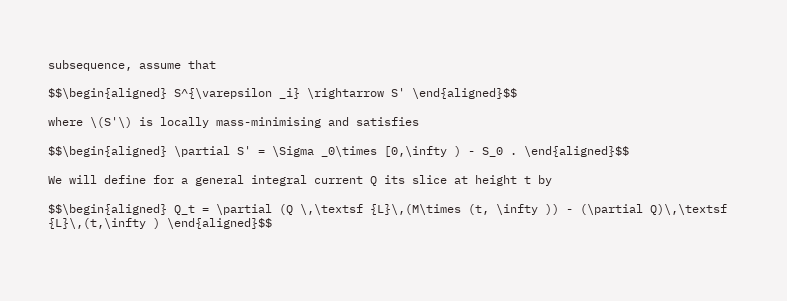subsequence, assume that

$$\begin{aligned} S^{\varepsilon _i} \rightarrow S' \end{aligned}$$

where \(S'\) is locally mass-minimising and satisfies

$$\begin{aligned} \partial S' = \Sigma _0\times [0,\infty ) - S_0 . \end{aligned}$$

We will define for a general integral current Q its slice at height t by

$$\begin{aligned} Q_t = \partial (Q \,\textsf {L}\,(M\times (t, \infty )) - (\partial Q)\,\textsf {L}\,(t,\infty ) \end{aligned}$$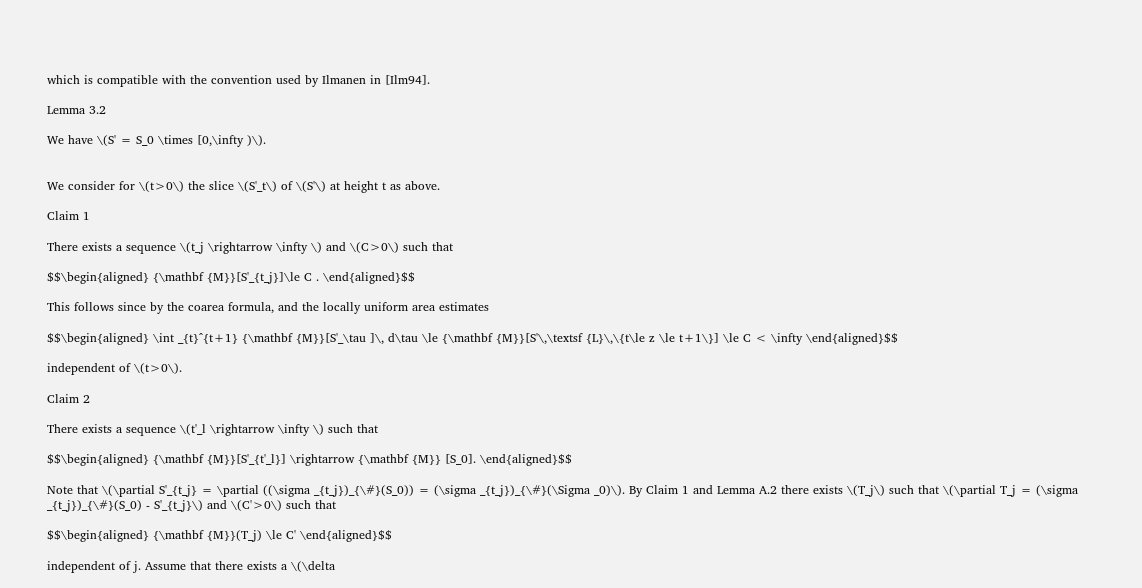which is compatible with the convention used by Ilmanen in [Ilm94].

Lemma 3.2

We have \(S' = S_0 \times [0,\infty )\).


We consider for \(t>0\) the slice \(S'_t\) of \(S'\) at height t as above.

Claim 1

There exists a sequence \(t_j \rightarrow \infty \) and \(C>0\) such that

$$\begin{aligned} {\mathbf {M}}[S'_{t_j}]\le C . \end{aligned}$$

This follows since by the coarea formula, and the locally uniform area estimates

$$\begin{aligned} \int _{t}^{t+1} {\mathbf {M}}[S'_\tau ]\, d\tau \le {\mathbf {M}}[S'\,\textsf {L}\,\{t\le z \le t+1\}] \le C < \infty \end{aligned}$$

independent of \(t>0\).

Claim 2

There exists a sequence \(t'_l \rightarrow \infty \) such that

$$\begin{aligned} {\mathbf {M}}[S'_{t'_l}] \rightarrow {\mathbf {M}} [S_0]. \end{aligned}$$

Note that \(\partial S'_{t_j} = \partial ((\sigma _{t_j})_{\#}(S_0)) = (\sigma _{t_j})_{\#}(\Sigma _0)\). By Claim 1 and Lemma A.2 there exists \(T_j\) such that \(\partial T_j = (\sigma _{t_j})_{\#}(S_0) - S'_{t_j}\) and \(C'>0\) such that

$$\begin{aligned} {\mathbf {M}}(T_j) \le C' \end{aligned}$$

independent of j. Assume that there exists a \(\delta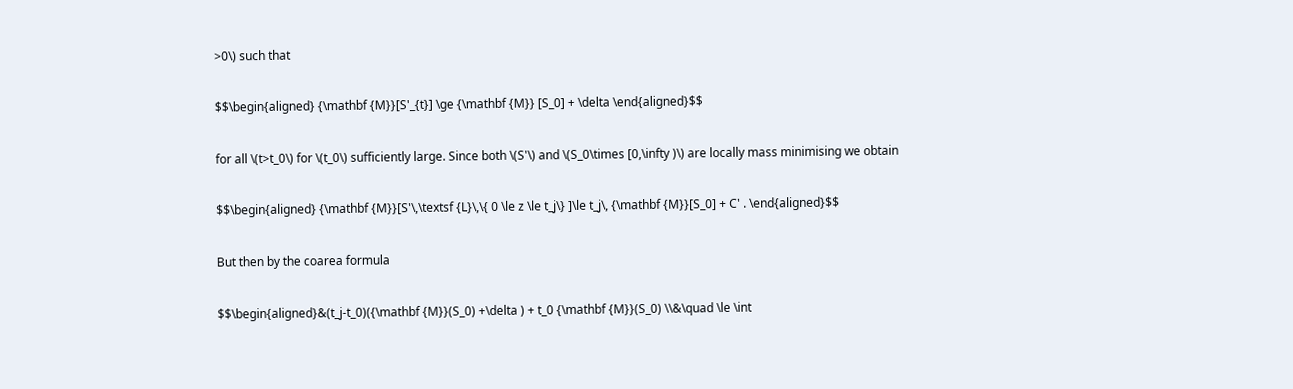>0\) such that

$$\begin{aligned} {\mathbf {M}}[S'_{t}] \ge {\mathbf {M}} [S_0] + \delta \end{aligned}$$

for all \(t>t_0\) for \(t_0\) sufficiently large. Since both \(S'\) and \(S_0\times [0,\infty )\) are locally mass minimising we obtain

$$\begin{aligned} {\mathbf {M}}[S'\,\textsf {L}\,\{ 0 \le z \le t_j\} ]\le t_j\, {\mathbf {M}}[S_0] + C' . \end{aligned}$$

But then by the coarea formula

$$\begin{aligned}&(t_j-t_0)({\mathbf {M}}(S_0) +\delta ) + t_0 {\mathbf {M}}(S_0) \\&\quad \le \int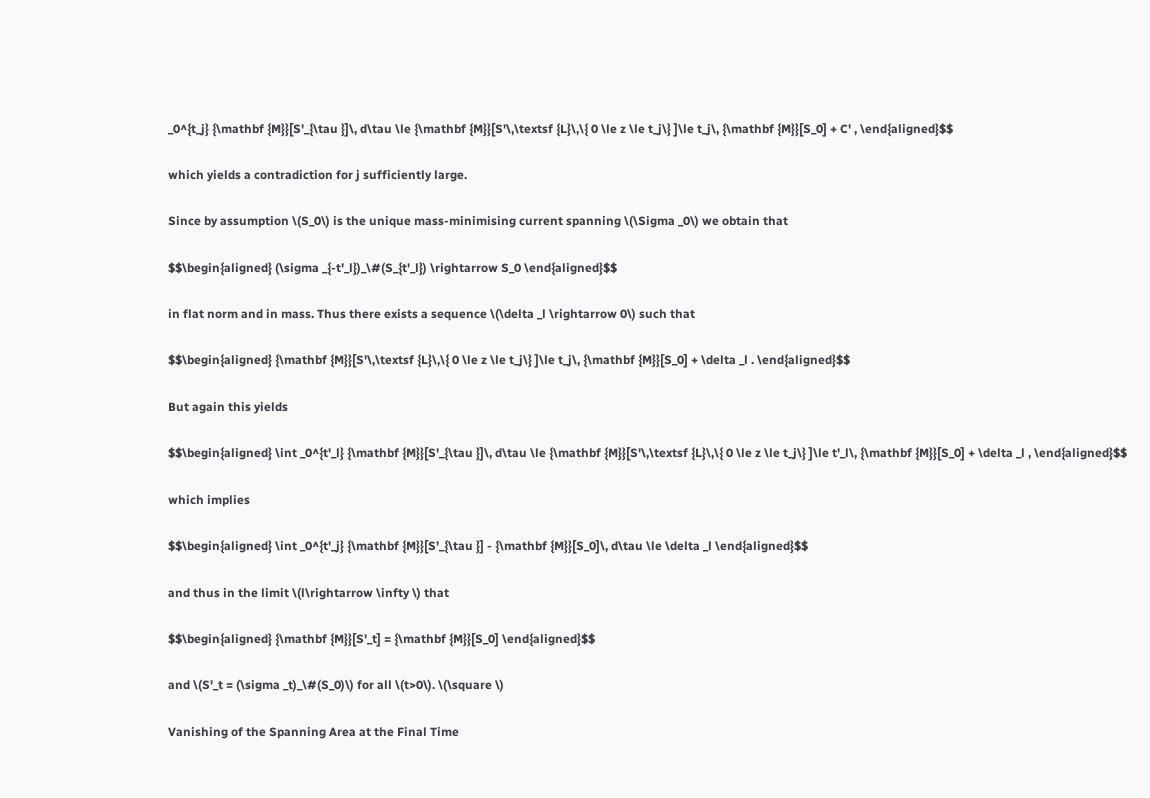_0^{t_j} {\mathbf {M}}[S'_{\tau }]\, d\tau \le {\mathbf {M}}[S'\,\textsf {L}\,\{ 0 \le z \le t_j\} ]\le t_j\, {\mathbf {M}}[S_0] + C' , \end{aligned}$$

which yields a contradiction for j sufficiently large.

Since by assumption \(S_0\) is the unique mass-minimising current spanning \(\Sigma _0\) we obtain that

$$\begin{aligned} (\sigma _{-t'_l})_\#(S_{t'_l}) \rightarrow S_0 \end{aligned}$$

in flat norm and in mass. Thus there exists a sequence \(\delta _l \rightarrow 0\) such that

$$\begin{aligned} {\mathbf {M}}[S'\,\textsf {L}\,\{ 0 \le z \le t_j\} ]\le t_j\, {\mathbf {M}}[S_0] + \delta _l . \end{aligned}$$

But again this yields

$$\begin{aligned} \int _0^{t'_l} {\mathbf {M}}[S'_{\tau }]\, d\tau \le {\mathbf {M}}[S'\,\textsf {L}\,\{ 0 \le z \le t_j\} ]\le t'_l\, {\mathbf {M}}[S_0] + \delta _l , \end{aligned}$$

which implies

$$\begin{aligned} \int _0^{t'_j} {\mathbf {M}}[S'_{\tau }] - {\mathbf {M}}[S_0]\, d\tau \le \delta _l \end{aligned}$$

and thus in the limit \(l\rightarrow \infty \) that

$$\begin{aligned} {\mathbf {M}}[S'_t] = {\mathbf {M}}[S_0] \end{aligned}$$

and \(S'_t = (\sigma _t)_\#(S_0)\) for all \(t>0\). \(\square \)

Vanishing of the Spanning Area at the Final Time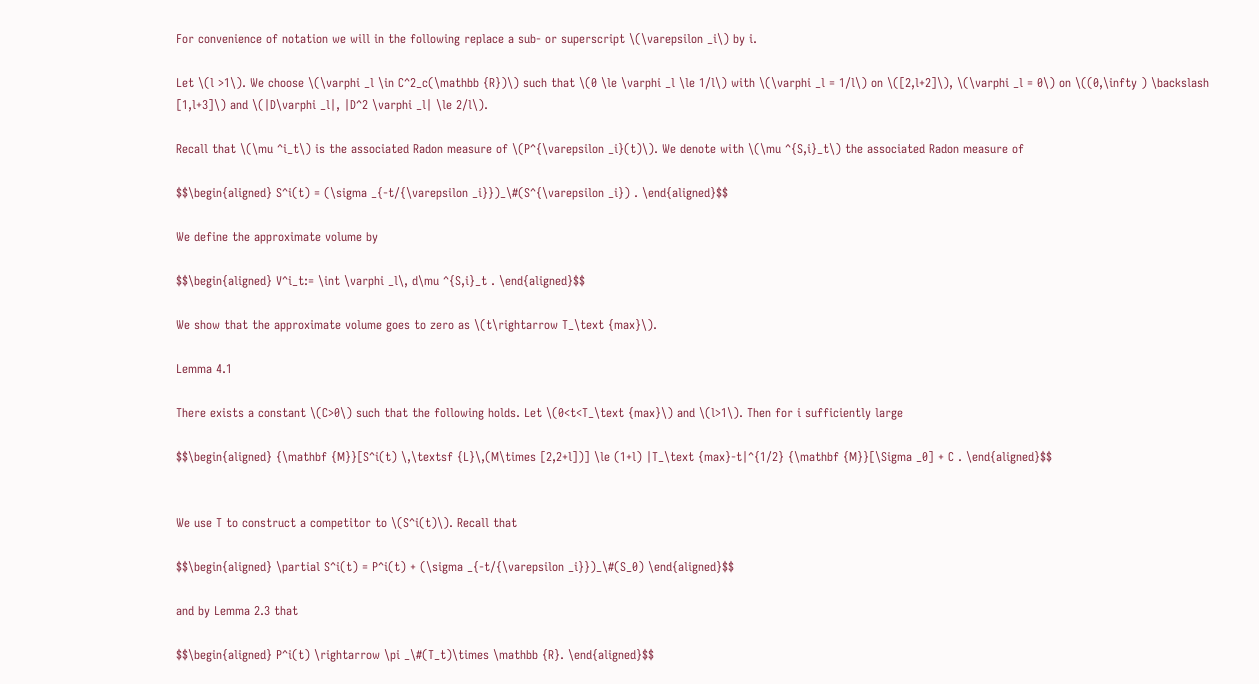For convenience of notation we will in the following replace a sub- or superscript \(\varepsilon _i\) by i.

Let \(l >1\). We choose \(\varphi _l \in C^2_c(\mathbb {R})\) such that \(0 \le \varphi _l \le 1/l\) with \(\varphi _l = 1/l\) on \([2,l+2]\), \(\varphi _l = 0\) on \((0,\infty ) \backslash [1,l+3]\) and \(|D\varphi _l|, |D^2 \varphi _l| \le 2/l\).

Recall that \(\mu ^i_t\) is the associated Radon measure of \(P^{\varepsilon _i}(t)\). We denote with \(\mu ^{S,i}_t\) the associated Radon measure of

$$\begin{aligned} S^i(t) = (\sigma _{-t/{\varepsilon _i}})_\#(S^{\varepsilon _i}) . \end{aligned}$$

We define the approximate volume by

$$\begin{aligned} V^i_t:= \int \varphi _l\, d\mu ^{S,i}_t . \end{aligned}$$

We show that the approximate volume goes to zero as \(t\rightarrow T_\text {max}\).

Lemma 4.1

There exists a constant \(C>0\) such that the following holds. Let \(0<t<T_\text {max}\) and \(l>1\). Then for i sufficiently large

$$\begin{aligned} {\mathbf {M}}[S^i(t) \,\textsf {L}\,(M\times [2,2+l])] \le (1+l) |T_\text {max}-t|^{1/2} {\mathbf {M}}[\Sigma _0] + C . \end{aligned}$$


We use T to construct a competitor to \(S^i(t)\). Recall that

$$\begin{aligned} \partial S^i(t) = P^i(t) + (\sigma _{-t/{\varepsilon _i}})_\#(S_0) \end{aligned}$$

and by Lemma 2.3 that

$$\begin{aligned} P^i(t) \rightarrow \pi _\#(T_t)\times \mathbb {R}. \end{aligned}$$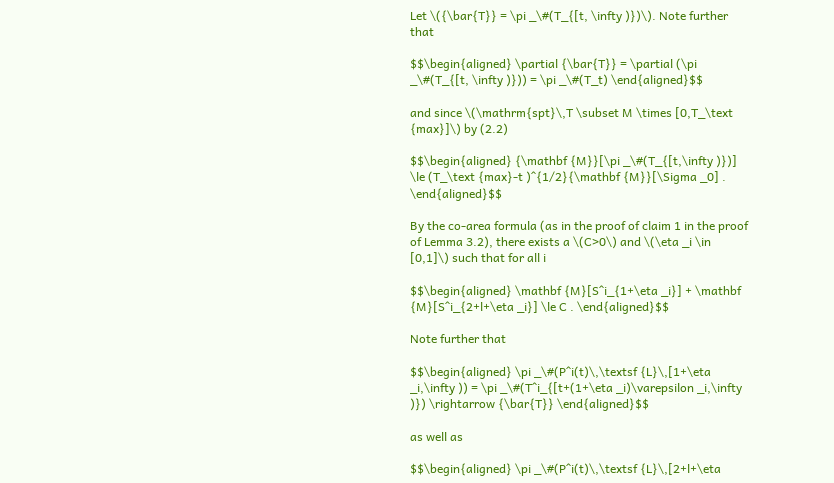Let \({\bar{T}} = \pi _\#(T_{[t, \infty )})\). Note further that

$$\begin{aligned} \partial {\bar{T}} = \partial (\pi _\#(T_{[t, \infty )})) = \pi _\#(T_t) \end{aligned}$$

and since \(\mathrm{spt}\,T \subset M \times [0,T_\text {max}]\) by (2.2)

$$\begin{aligned} {\mathbf {M}}[\pi _\#(T_{[t,\infty )})] \le (T_\text {max}-t )^{1/2}{\mathbf {M}}[\Sigma _0] . \end{aligned}$$

By the co-area formula (as in the proof of claim 1 in the proof of Lemma 3.2), there exists a \(C>0\) and \(\eta _i \in [0,1]\) such that for all i

$$\begin{aligned} \mathbf {M}[S^i_{1+\eta _i}] + \mathbf {M}[S^i_{2+l+\eta _i}] \le C . \end{aligned}$$

Note further that

$$\begin{aligned} \pi _\#(P^i(t)\,\textsf {L}\,[1+\eta _i,\infty )) = \pi _\#(T^i_{[t+(1+\eta _i)\varepsilon _i,\infty )}) \rightarrow {\bar{T}} \end{aligned}$$

as well as

$$\begin{aligned} \pi _\#(P^i(t)\,\textsf {L}\,[2+l+\eta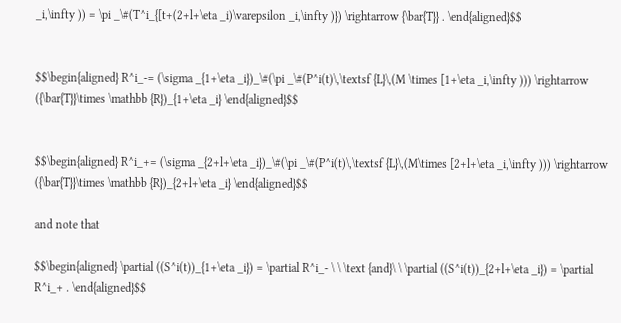_i,\infty )) = \pi _\#(T^i_{[t+(2+l+\eta _i)\varepsilon _i,\infty )}) \rightarrow {\bar{T}} . \end{aligned}$$


$$\begin{aligned} R^i_-= (\sigma _{1+\eta _i})_\#(\pi _\#(P^i(t)\,\textsf {L}\,(M \times [1+\eta _i,\infty ))) \rightarrow ({\bar{T}}\times \mathbb {R})_{1+\eta _i} \end{aligned}$$


$$\begin{aligned} R^i_+= (\sigma _{2+l+\eta _i})_\#(\pi _\#(P^i(t)\,\textsf {L}\,(M\times [2+l+\eta _i,\infty ))) \rightarrow ({\bar{T}}\times \mathbb {R})_{2+l+\eta _i} \end{aligned}$$

and note that

$$\begin{aligned} \partial ((S^i(t))_{1+\eta _i}) = \partial R^i_- \ \ \text {and}\ \ \partial ((S^i(t))_{2+l+\eta _i}) = \partial R^i_+ . \end{aligned}$$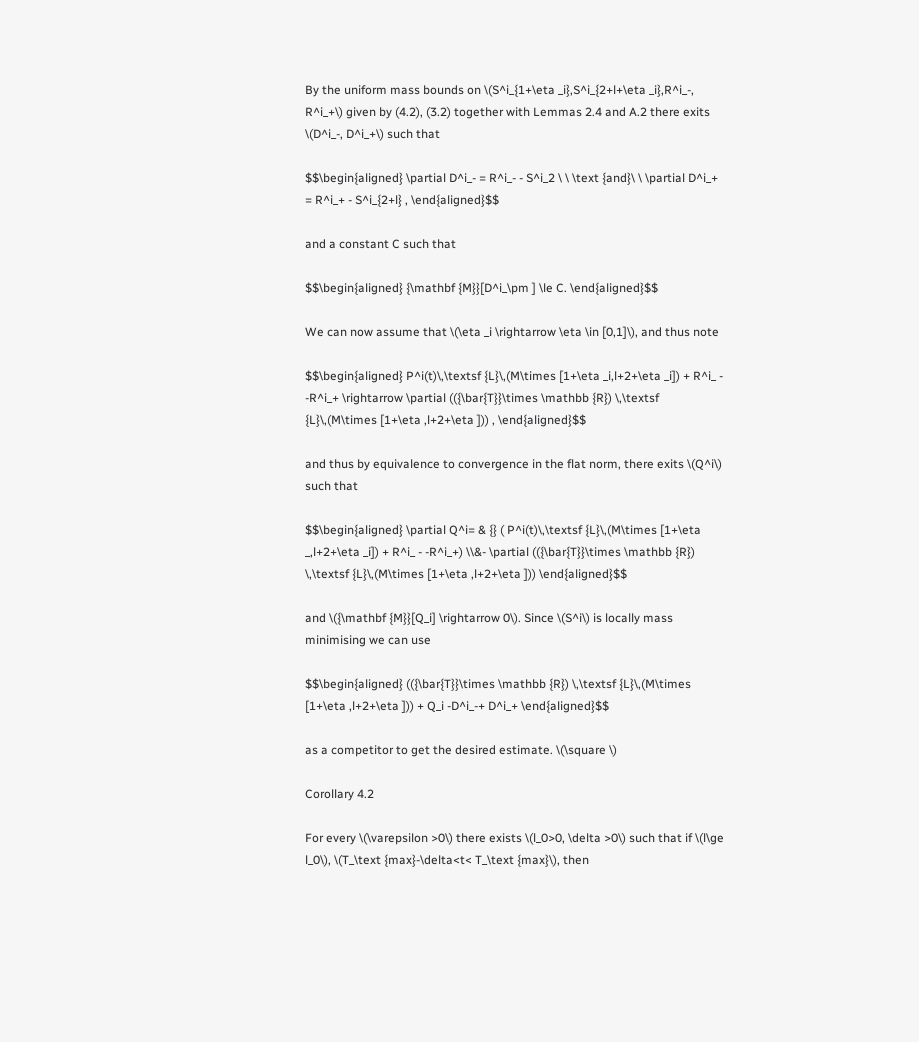By the uniform mass bounds on \(S^i_{1+\eta _i},S^i_{2+l+\eta _i},R^i_-, R^i_+\) given by (4.2), (3.2) together with Lemmas 2.4 and A.2 there exits \(D^i_-, D^i_+\) such that

$$\begin{aligned} \partial D^i_- = R^i_- - S^i_2 \ \ \text {and}\ \ \partial D^i_+ = R^i_+ - S^i_{2+l} , \end{aligned}$$

and a constant C such that

$$\begin{aligned} {\mathbf {M}}[D^i_\pm ] \le C. \end{aligned}$$

We can now assume that \(\eta _i \rightarrow \eta \in [0,1]\), and thus note

$$\begin{aligned} P^i(t)\,\textsf {L}\,(M\times [1+\eta _i,l+2+\eta _i]) + R^i_ - -R^i_+ \rightarrow \partial (({\bar{T}}\times \mathbb {R}) \,\textsf {L}\,(M\times [1+\eta ,l+2+\eta ])) , \end{aligned}$$

and thus by equivalence to convergence in the flat norm, there exits \(Q^i\) such that

$$\begin{aligned} \partial Q^i= & {} ( P^i(t)\,\textsf {L}\,(M\times [1+\eta _,l+2+\eta _i]) + R^i_ - -R^i_+) \\&- \partial (({\bar{T}}\times \mathbb {R}) \,\textsf {L}\,(M\times [1+\eta ,l+2+\eta ])) \end{aligned}$$

and \({\mathbf {M}}[Q_i] \rightarrow 0\). Since \(S^i\) is locally mass minimising we can use

$$\begin{aligned} (({\bar{T}}\times \mathbb {R}) \,\textsf {L}\,(M\times [1+\eta ,l+2+\eta ])) + Q_i -D^i_-+ D^i_+ \end{aligned}$$

as a competitor to get the desired estimate. \(\square \)

Corollary 4.2

For every \(\varepsilon >0\) there exists \(l_0>0, \delta >0\) such that if \(l\ge l_0\), \(T_\text {max}-\delta<t< T_\text {max}\), then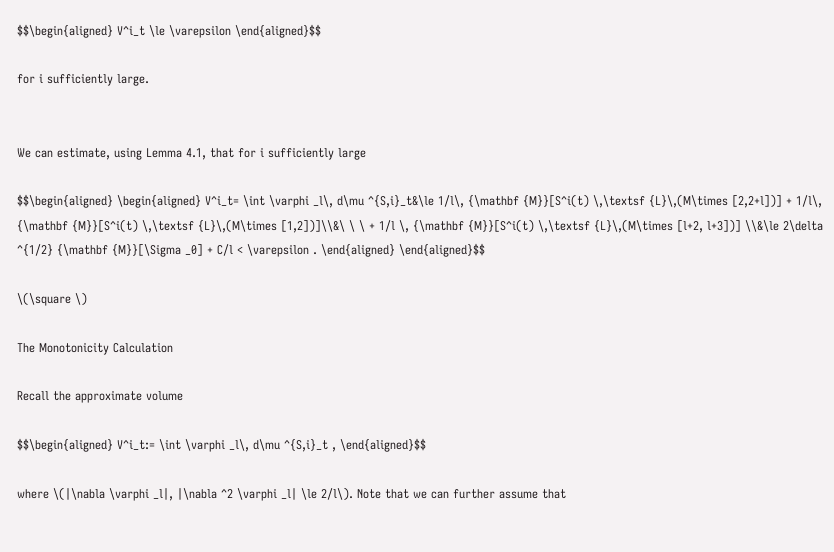$$\begin{aligned} V^i_t \le \varepsilon \end{aligned}$$

for i sufficiently large.


We can estimate, using Lemma 4.1, that for i sufficiently large

$$\begin{aligned} \begin{aligned} V^i_t= \int \varphi _l\, d\mu ^{S,i}_t&\le 1/l\, {\mathbf {M}}[S^i(t) \,\textsf {L}\,(M\times [2,2+l])] + 1/l\, {\mathbf {M}}[S^i(t) \,\textsf {L}\,(M\times [1,2])]\\&\ \ \ + 1/l \, {\mathbf {M}}[S^i(t) \,\textsf {L}\,(M\times [l+2, l+3])] \\&\le 2\delta ^{1/2} {\mathbf {M}}[\Sigma _0] + C/l < \varepsilon . \end{aligned} \end{aligned}$$

\(\square \)

The Monotonicity Calculation

Recall the approximate volume

$$\begin{aligned} V^i_t:= \int \varphi _l\, d\mu ^{S,i}_t , \end{aligned}$$

where \(|\nabla \varphi _l|, |\nabla ^2 \varphi _l| \le 2/l\). Note that we can further assume that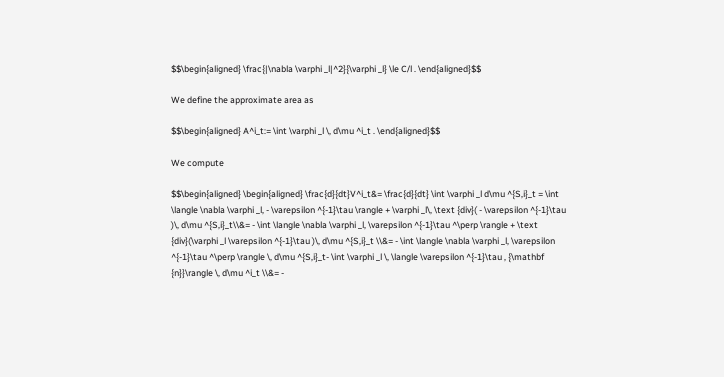$$\begin{aligned} \frac{|\nabla \varphi _l|^2}{\varphi _l} \le C/l . \end{aligned}$$

We define the approximate area as

$$\begin{aligned} A^i_t:= \int \varphi _l \, d\mu ^i_t . \end{aligned}$$

We compute

$$\begin{aligned} \begin{aligned} \frac{d}{dt}V^i_t&= \frac{d}{dt} \int \varphi _l d\mu ^{S,i}_t = \int \langle \nabla \varphi _l, - \varepsilon ^{-1}\tau \rangle + \varphi _l\, \text {div}( - \varepsilon ^{-1}\tau )\, d\mu ^{S,i}_t\\&= - \int \langle \nabla \varphi _l, \varepsilon ^{-1}\tau ^\perp \rangle + \text {div}(\varphi _l \varepsilon ^{-1}\tau )\, d\mu ^{S,i}_t \\&= - \int \langle \nabla \varphi _l, \varepsilon ^{-1}\tau ^\perp \rangle \, d\mu ^{S,i}_t- \int \varphi _l \, \langle \varepsilon ^{-1}\tau , {\mathbf {n}}\rangle \, d\mu ^i_t \\&= -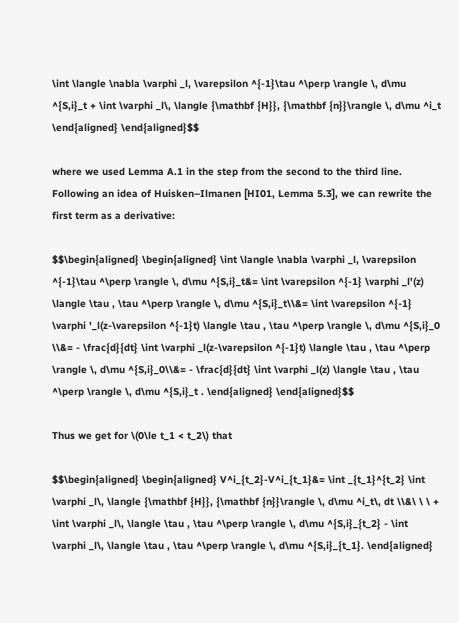\int \langle \nabla \varphi _l, \varepsilon ^{-1}\tau ^\perp \rangle \, d\mu ^{S,i}_t + \int \varphi _l\, \langle {\mathbf {H}}, {\mathbf {n}}\rangle \, d\mu ^i_t \end{aligned} \end{aligned}$$

where we used Lemma A.1 in the step from the second to the third line. Following an idea of Huisken–Ilmanen [HI01, Lemma 5.3], we can rewrite the first term as a derivative:

$$\begin{aligned} \begin{aligned} \int \langle \nabla \varphi _l, \varepsilon ^{-1}\tau ^\perp \rangle \, d\mu ^{S,i}_t&= \int \varepsilon ^{-1} \varphi _l'(z) \langle \tau , \tau ^\perp \rangle \, d\mu ^{S,i}_t\\&= \int \varepsilon ^{-1} \varphi '_l(z-\varepsilon ^{-1}t) \langle \tau , \tau ^\perp \rangle \, d\mu ^{S,i}_0 \\&= - \frac{d}{dt} \int \varphi _l(z-\varepsilon ^{-1}t) \langle \tau , \tau ^\perp \rangle \, d\mu ^{S,i}_0\\&= - \frac{d}{dt} \int \varphi _l(z) \langle \tau , \tau ^\perp \rangle \, d\mu ^{S,i}_t . \end{aligned} \end{aligned}$$

Thus we get for \(0\le t_1 < t_2\) that

$$\begin{aligned} \begin{aligned} V^i_{t_2}-V^i_{t_1}&= \int _{t_1}^{t_2} \int \varphi _l\, \langle {\mathbf {H}}, {\mathbf {n}}\rangle \, d\mu ^i_t\, dt \\&\ \ \ + \int \varphi _l\, \langle \tau , \tau ^\perp \rangle \, d\mu ^{S,i}_{t_2} - \int \varphi _l\, \langle \tau , \tau ^\perp \rangle \, d\mu ^{S,i}_{t_1}. \end{aligned}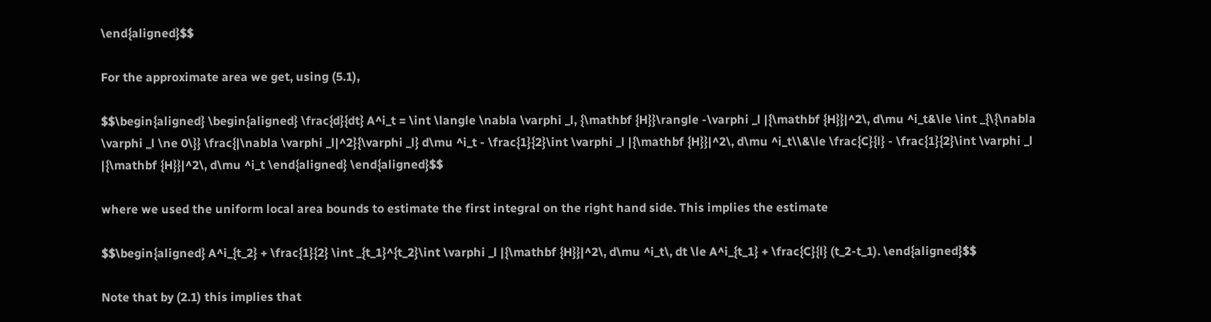\end{aligned}$$

For the approximate area we get, using (5.1),

$$\begin{aligned} \begin{aligned} \frac{d}{dt} A^i_t = \int \langle \nabla \varphi _l, {\mathbf {H}}\rangle -\varphi _l |{\mathbf {H}}|^2\, d\mu ^i_t&\le \int _{\{\nabla \varphi _l \ne 0\}} \frac{|\nabla \varphi _l|^2}{\varphi _l} d\mu ^i_t - \frac{1}{2}\int \varphi _l |{\mathbf {H}}|^2\, d\mu ^i_t\\&\le \frac{C}{l} - \frac{1}{2}\int \varphi _l |{\mathbf {H}}|^2\, d\mu ^i_t \end{aligned} \end{aligned}$$

where we used the uniform local area bounds to estimate the first integral on the right hand side. This implies the estimate

$$\begin{aligned} A^i_{t_2} + \frac{1}{2} \int _{t_1}^{t_2}\int \varphi _l |{\mathbf {H}}|^2\, d\mu ^i_t\, dt \le A^i_{t_1} + \frac{C}{l} (t_2-t_1). \end{aligned}$$

Note that by (2.1) this implies that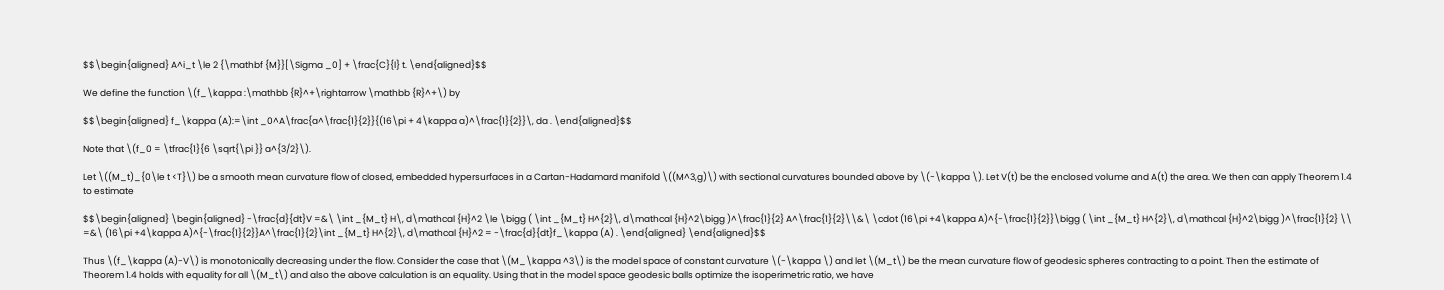$$\begin{aligned} A^i_t \le 2 {\mathbf {M}}[\Sigma _0] + \frac{C}{l} t. \end{aligned}$$

We define the function \(f_\kappa :\mathbb {R}^+\rightarrow \mathbb {R}^+\) by

$$\begin{aligned} f_\kappa (A):=\int _0^A\frac{a^\frac{1}{2}}{(16\pi + 4\kappa a)^\frac{1}{2}}\, da . \end{aligned}$$

Note that \(f_0 = \tfrac{1}{6 \sqrt{\pi }} a^{3/2}\).

Let \((M_t)_{0\le t <T}\) be a smooth mean curvature flow of closed, embedded hypersurfaces in a Cartan-Hadamard manifold \((M^3,g)\) with sectional curvatures bounded above by \(-\kappa \). Let V(t) be the enclosed volume and A(t) the area. We then can apply Theorem 1.4 to estimate

$$\begin{aligned} \begin{aligned} -\frac{d}{dt}V =&\ \int _{M_t} H\, d\mathcal {H}^2 \le \bigg ( \int _{M_t} H^{2}\, d\mathcal {H}^2\bigg )^\frac{1}{2} A^\frac{1}{2}\\&\ \cdot (16\pi +4\kappa A)^{-\frac{1}{2}}\bigg ( \int _{M_t} H^{2}\, d\mathcal {H}^2\bigg )^\frac{1}{2} \\ =&\ (16\pi +4\kappa A)^{-\frac{1}{2}}A^\frac{1}{2}\int _{M_t} H^{2}\, d\mathcal {H}^2 = -\frac{d}{dt}f_\kappa (A) . \end{aligned} \end{aligned}$$

Thus \(f_\kappa (A)-V\) is monotonically decreasing under the flow. Consider the case that \(M_\kappa ^3\) is the model space of constant curvature \(-\kappa \) and let \(M_t\) be the mean curvature flow of geodesic spheres contracting to a point. Then the estimate of Theorem 1.4 holds with equality for all \(M_t\) and also the above calculation is an equality. Using that in the model space geodesic balls optimize the isoperimetric ratio, we have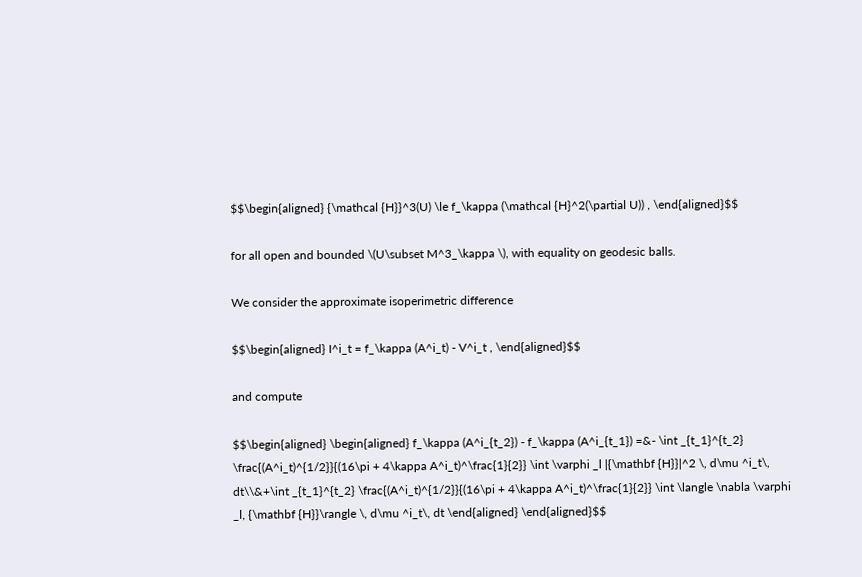$$\begin{aligned} {\mathcal {H}}^3(U) \le f_\kappa (\mathcal {H}^2(\partial U)) , \end{aligned}$$

for all open and bounded \(U\subset M^3_\kappa \), with equality on geodesic balls.

We consider the approximate isoperimetric difference

$$\begin{aligned} I^i_t = f_\kappa (A^i_t) - V^i_t , \end{aligned}$$

and compute

$$\begin{aligned} \begin{aligned} f_\kappa (A^i_{t_2}) - f_\kappa (A^i_{t_1}) =&- \int _{t_1}^{t_2} \frac{(A^i_t)^{1/2}}{(16\pi + 4\kappa A^i_t)^\frac{1}{2}} \int \varphi _l |{\mathbf {H}}|^2 \, d\mu ^i_t\, dt\\&+\int _{t_1}^{t_2} \frac{(A^i_t)^{1/2}}{(16\pi + 4\kappa A^i_t)^\frac{1}{2}} \int \langle \nabla \varphi _l, {\mathbf {H}}\rangle \, d\mu ^i_t\, dt \end{aligned} \end{aligned}$$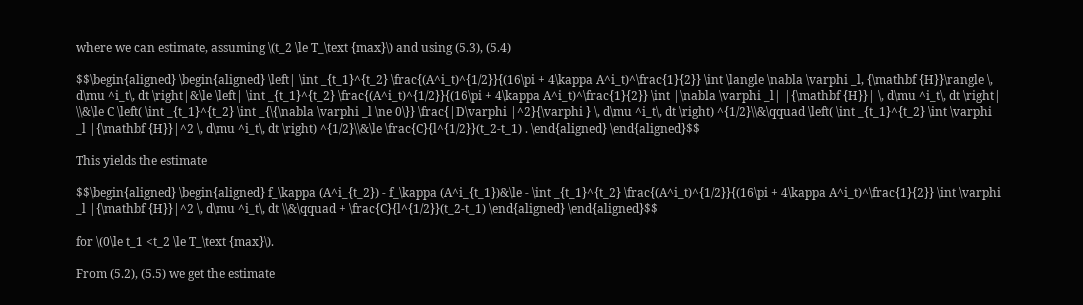where we can estimate, assuming \(t_2 \le T_\text {max}\) and using (5.3), (5.4)

$$\begin{aligned} \begin{aligned} \left| \int _{t_1}^{t_2} \frac{(A^i_t)^{1/2}}{(16\pi + 4\kappa A^i_t)^\frac{1}{2}} \int \langle \nabla \varphi _l, {\mathbf {H}}\rangle \, d\mu ^i_t\, dt \right|&\le \left| \int _{t_1}^{t_2} \frac{(A^i_t)^{1/2}}{(16\pi + 4\kappa A^i_t)^\frac{1}{2}} \int |\nabla \varphi _l| |{\mathbf {H}}| \, d\mu ^i_t\, dt \right| \\&\le C \left( \int _{t_1}^{t_2} \int _{\{\nabla \varphi _l \ne 0\}} \frac{|D\varphi |^2}{\varphi } \, d\mu ^i_t\, dt \right) ^{1/2}\\&\qquad \left( \int _{t_1}^{t_2} \int \varphi _l |{\mathbf {H}}|^2 \, d\mu ^i_t\, dt \right) ^{1/2}\\&\le \frac{C}{l^{1/2}}(t_2-t_1) . \end{aligned} \end{aligned}$$

This yields the estimate

$$\begin{aligned} \begin{aligned} f_\kappa (A^i_{t_2}) - f_\kappa (A^i_{t_1})&\le - \int _{t_1}^{t_2} \frac{(A^i_t)^{1/2}}{(16\pi + 4\kappa A^i_t)^\frac{1}{2}} \int \varphi _l |{\mathbf {H}}|^2 \, d\mu ^i_t\, dt \\&\qquad + \frac{C}{l^{1/2}}(t_2-t_1) \end{aligned} \end{aligned}$$

for \(0\le t_1 <t_2 \le T_\text {max}\).

From (5.2), (5.5) we get the estimate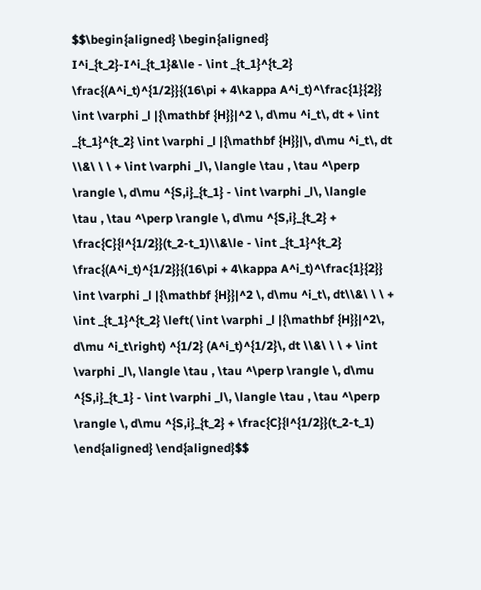$$\begin{aligned} \begin{aligned} I^i_{t_2}-I^i_{t_1}&\le - \int _{t_1}^{t_2} \frac{(A^i_t)^{1/2}}{(16\pi + 4\kappa A^i_t)^\frac{1}{2}} \int \varphi _l |{\mathbf {H}}|^2 \, d\mu ^i_t\, dt + \int _{t_1}^{t_2} \int \varphi _l |{\mathbf {H}}|\, d\mu ^i_t\, dt \\&\ \ \ + \int \varphi _l\, \langle \tau , \tau ^\perp \rangle \, d\mu ^{S,i}_{t_1} - \int \varphi _l\, \langle \tau , \tau ^\perp \rangle \, d\mu ^{S,i}_{t_2} + \frac{C}{l^{1/2}}(t_2-t_1)\\&\le - \int _{t_1}^{t_2} \frac{(A^i_t)^{1/2}}{(16\pi + 4\kappa A^i_t)^\frac{1}{2}} \int \varphi _l |{\mathbf {H}}|^2 \, d\mu ^i_t\, dt\\&\ \ \ + \int _{t_1}^{t_2} \left( \int \varphi _l |{\mathbf {H}}|^2\, d\mu ^i_t\right) ^{1/2} (A^i_t)^{1/2}\, dt \\&\ \ \ + \int \varphi _l\, \langle \tau , \tau ^\perp \rangle \, d\mu ^{S,i}_{t_1} - \int \varphi _l\, \langle \tau , \tau ^\perp \rangle \, d\mu ^{S,i}_{t_2} + \frac{C}{l^{1/2}}(t_2-t_1) \end{aligned} \end{aligned}$$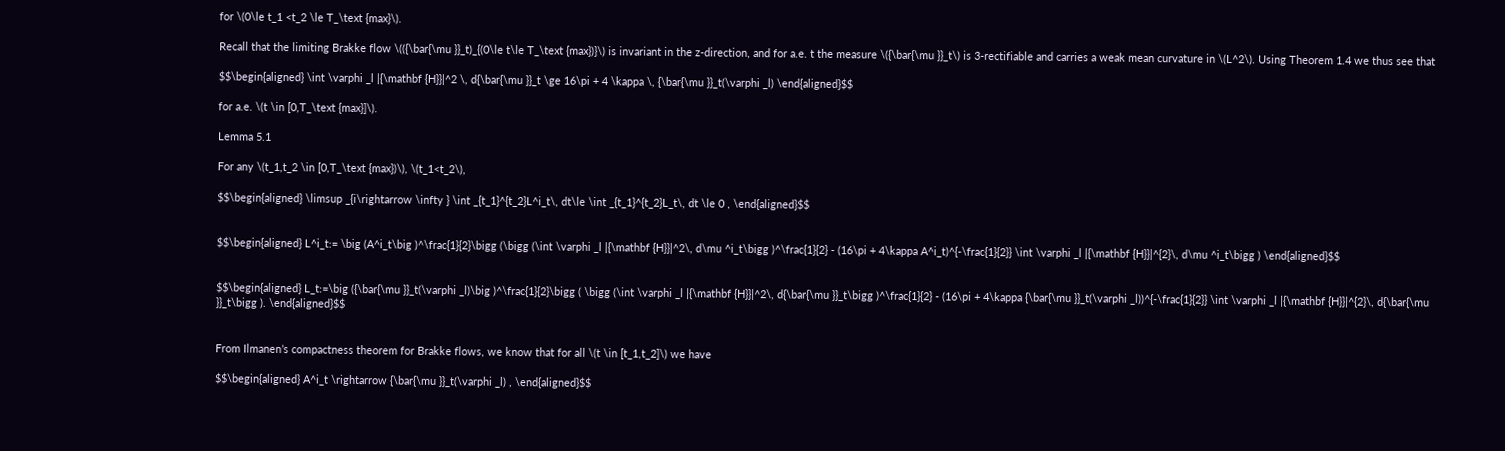for \(0\le t_1 <t_2 \le T_\text {max}\).

Recall that the limiting Brakke flow \(({\bar{\mu }}_t)_{(0\le t\le T_\text {max})}\) is invariant in the z-direction, and for a.e. t the measure \({\bar{\mu }}_t\) is 3-rectifiable and carries a weak mean curvature in \(L^2\). Using Theorem 1.4 we thus see that

$$\begin{aligned} \int \varphi _l |{\mathbf {H}}|^2 \, d{\bar{\mu }}_t \ge 16\pi + 4 \kappa \, {\bar{\mu }}_t(\varphi _l) \end{aligned}$$

for a.e. \(t \in [0,T_\text {max}]\).

Lemma 5.1

For any \(t_1,t_2 \in [0,T_\text {max})\), \(t_1<t_2\),

$$\begin{aligned} \limsup _{i\rightarrow \infty } \int _{t_1}^{t_2}L^i_t\, dt\le \int _{t_1}^{t_2}L_t\, dt \le 0 , \end{aligned}$$


$$\begin{aligned} L^i_t:= \big (A^i_t\big )^\frac{1}{2}\bigg (\bigg (\int \varphi _l |{\mathbf {H}}|^2\, d\mu ^i_t\bigg )^\frac{1}{2} - (16\pi + 4\kappa A^i_t)^{-\frac{1}{2}} \int \varphi _l |{\mathbf {H}}|^{2}\, d\mu ^i_t\bigg ) \end{aligned}$$


$$\begin{aligned} L_t:=\big ({\bar{\mu }}_t(\varphi _l)\big )^\frac{1}{2}\bigg ( \bigg (\int \varphi _l |{\mathbf {H}}|^2\, d{\bar{\mu }}_t\bigg )^\frac{1}{2} - (16\pi + 4\kappa {\bar{\mu }}_t(\varphi _l))^{-\frac{1}{2}} \int \varphi _l |{\mathbf {H}}|^{2}\, d{\bar{\mu }}_t\bigg ). \end{aligned}$$


From Ilmanen’s compactness theorem for Brakke flows, we know that for all \(t \in [t_1,t_2]\) we have

$$\begin{aligned} A^i_t \rightarrow {\bar{\mu }}_t(\varphi _l) , \end{aligned}$$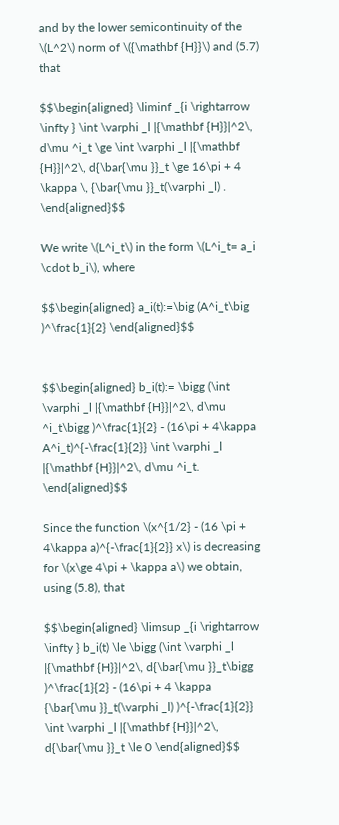and by the lower semicontinuity of the \(L^2\) norm of \({\mathbf {H}}\) and (5.7) that

$$\begin{aligned} \liminf _{i \rightarrow \infty } \int \varphi _l |{\mathbf {H}}|^2\, d\mu ^i_t \ge \int \varphi _l |{\mathbf {H}}|^2\, d{\bar{\mu }}_t \ge 16\pi + 4 \kappa \, {\bar{\mu }}_t(\varphi _l) . \end{aligned}$$

We write \(L^i_t\) in the form \(L^i_t= a_i \cdot b_i\), where

$$\begin{aligned} a_i(t):=\big (A^i_t\big )^\frac{1}{2} \end{aligned}$$


$$\begin{aligned} b_i(t):= \bigg (\int \varphi _l |{\mathbf {H}}|^2\, d\mu ^i_t\bigg )^\frac{1}{2} - (16\pi + 4\kappa A^i_t)^{-\frac{1}{2}} \int \varphi _l |{\mathbf {H}}|^2\, d\mu ^i_t. \end{aligned}$$

Since the function \(x^{1/2} - (16 \pi + 4\kappa a)^{-\frac{1}{2}} x\) is decreasing for \(x\ge 4\pi + \kappa a\) we obtain, using (5.8), that

$$\begin{aligned} \limsup _{i \rightarrow \infty } b_i(t) \le \bigg (\int \varphi _l |{\mathbf {H}}|^2\, d{\bar{\mu }}_t\bigg )^\frac{1}{2} - (16\pi + 4 \kappa {\bar{\mu }}_t(\varphi _l) )^{-\frac{1}{2}} \int \varphi _l |{\mathbf {H}}|^2\, d{\bar{\mu }}_t \le 0 \end{aligned}$$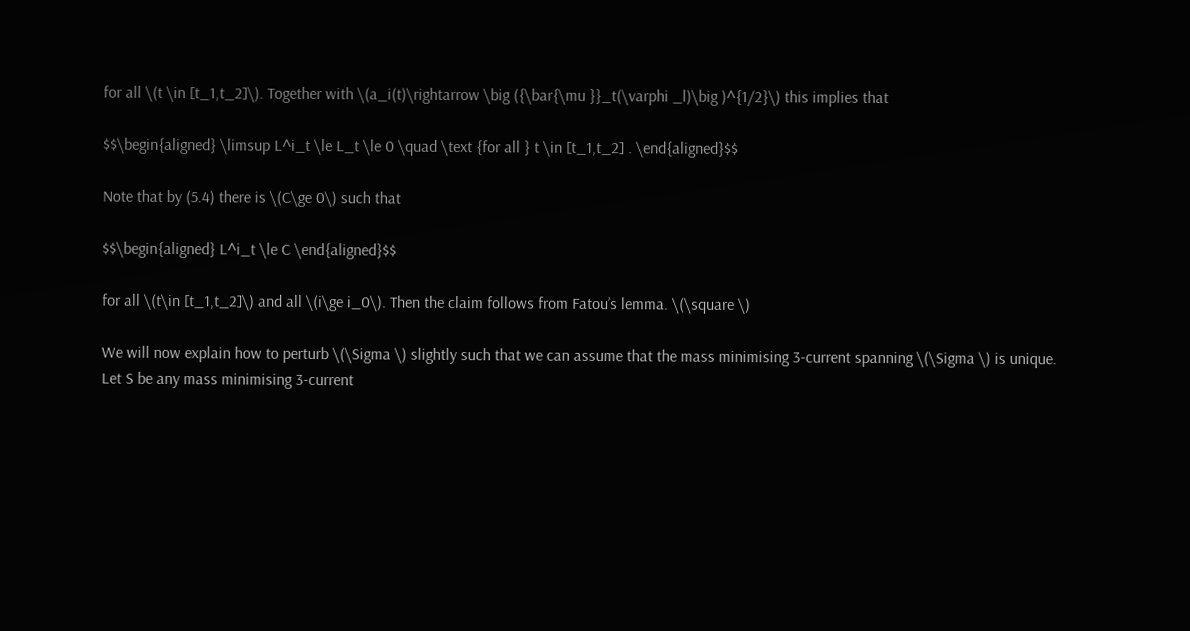for all \(t \in [t_1,t_2]\). Together with \(a_i(t)\rightarrow \big ({\bar{\mu }}_t(\varphi _l)\big )^{1/2}\) this implies that

$$\begin{aligned} \limsup L^i_t \le L_t \le 0 \quad \text {for all } t \in [t_1,t_2] . \end{aligned}$$

Note that by (5.4) there is \(C\ge 0\) such that

$$\begin{aligned} L^i_t \le C \end{aligned}$$

for all \(t\in [t_1,t_2]\) and all \(i\ge i_0\). Then the claim follows from Fatou’s lemma. \(\square \)

We will now explain how to perturb \(\Sigma \) slightly such that we can assume that the mass minimising 3-current spanning \(\Sigma \) is unique. Let S be any mass minimising 3-current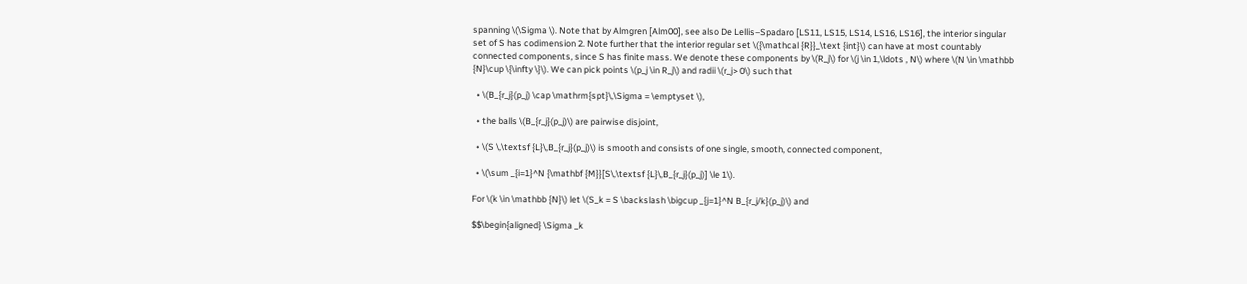spanning \(\Sigma \). Note that by Almgren [Alm00], see also De Lellis–Spadaro [LS11, LS15, LS14, LS16, LS16], the interior singular set of S has codimension 2. Note further that the interior regular set \({\mathcal {R}}_\text {int}\) can have at most countably connected components, since S has finite mass. We denote these components by \(R_j\) for \(j \in 1,\ldots , N\) where \(N \in \mathbb {N}\cup \{\infty \}\). We can pick points \(p_j \in R_j\) and radii \(r_j> 0\) such that

  • \(B_{r_j}(p_j) \cap \mathrm{spt}\,\Sigma = \emptyset \),

  • the balls \(B_{r_j}(p_j)\) are pairwise disjoint,

  • \(S \,\textsf {L}\,B_{r_j}(p_j)\) is smooth and consists of one single, smooth, connected component,

  • \(\sum _{i=1}^N {\mathbf {M}}[S\,\textsf {L}\,B_{r_j}(p_j)] \le 1\).

For \(k \in \mathbb {N}\) let \(S_k = S \backslash \bigcup _{j=1}^N B_{r_j/k}(p_j)\) and

$$\begin{aligned} \Sigma _k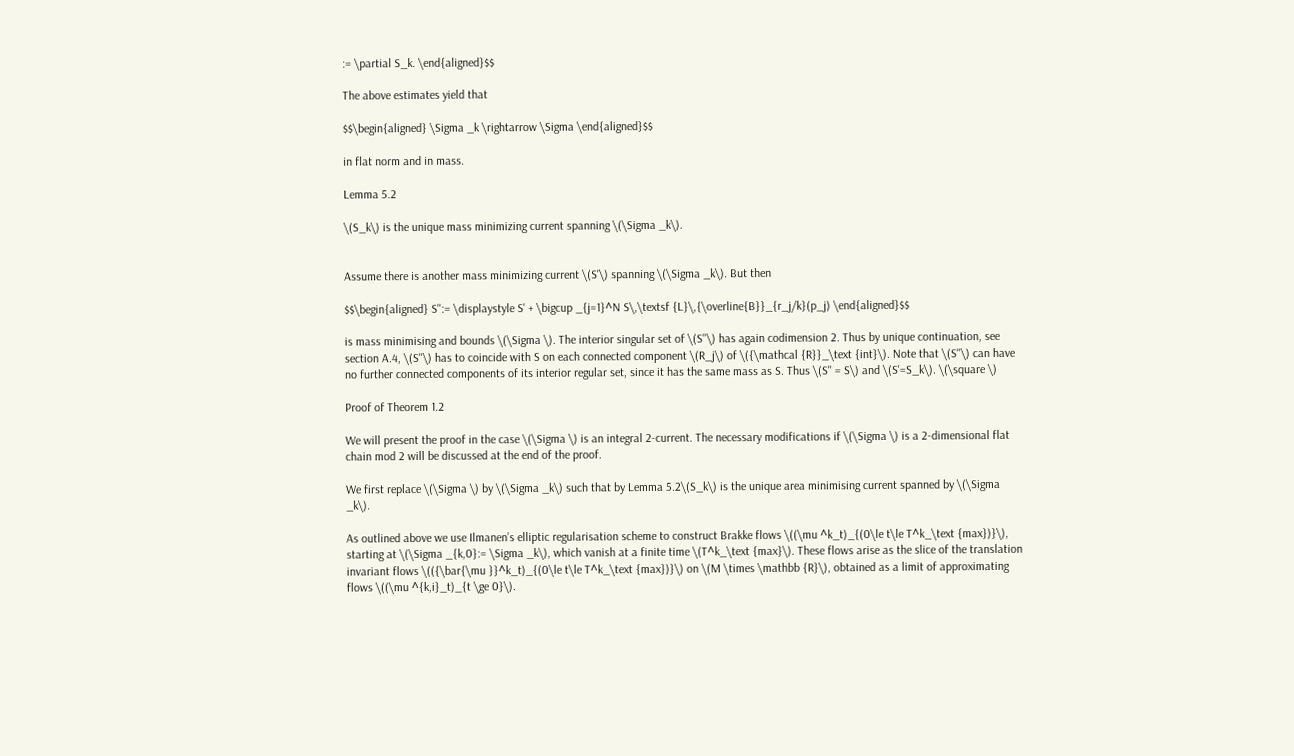:= \partial S_k. \end{aligned}$$

The above estimates yield that

$$\begin{aligned} \Sigma _k \rightarrow \Sigma \end{aligned}$$

in flat norm and in mass.

Lemma 5.2

\(S_k\) is the unique mass minimizing current spanning \(\Sigma _k\).


Assume there is another mass minimizing current \(S'\) spanning \(\Sigma _k\). But then

$$\begin{aligned} S'':= \displaystyle S' + \bigcup _{j=1}^N S\,\textsf {L}\,{\overline{B}}_{r_j/k}(p_j) \end{aligned}$$

is mass minimising and bounds \(\Sigma \). The interior singular set of \(S''\) has again codimension 2. Thus by unique continuation, see section A.4, \(S''\) has to coincide with S on each connected component \(R_j\) of \({\mathcal {R}}_\text {int}\). Note that \(S''\) can have no further connected components of its interior regular set, since it has the same mass as S. Thus \(S'' = S\) and \(S'=S_k\). \(\square \)

Proof of Theorem 1.2

We will present the proof in the case \(\Sigma \) is an integral 2-current. The necessary modifications if \(\Sigma \) is a 2-dimensional flat chain mod 2 will be discussed at the end of the proof.

We first replace \(\Sigma \) by \(\Sigma _k\) such that by Lemma 5.2\(S_k\) is the unique area minimising current spanned by \(\Sigma _k\).

As outlined above we use Ilmanen’s elliptic regularisation scheme to construct Brakke flows \((\mu ^k_t)_{(0\le t\le T^k_\text {max})}\), starting at \(\Sigma _{k,0}:= \Sigma _k\), which vanish at a finite time \(T^k_\text {max}\). These flows arise as the slice of the translation invariant flows \(({\bar{\mu }}^k_t)_{(0\le t\le T^k_\text {max})}\) on \(M \times \mathbb {R}\), obtained as a limit of approximating flows \((\mu ^{k,i}_t)_{t \ge 0}\).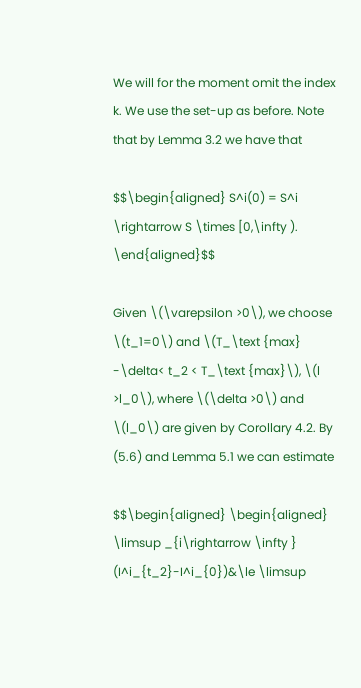We will for the moment omit the index k. We use the set-up as before. Note that by Lemma 3.2 we have that

$$\begin{aligned} S^i(0) = S^i \rightarrow S \times [0,\infty ). \end{aligned}$$

Given \(\varepsilon >0\), we choose \(t_1=0\) and \(T_\text {max} -\delta< t_2 < T_\text {max}\), \(l >l_0\), where \(\delta >0\) and \(l_0\) are given by Corollary 4.2. By (5.6) and Lemma 5.1 we can estimate

$$\begin{aligned} \begin{aligned} \limsup _{i\rightarrow \infty } (I^i_{t_2}-I^i_{0})&\le \limsup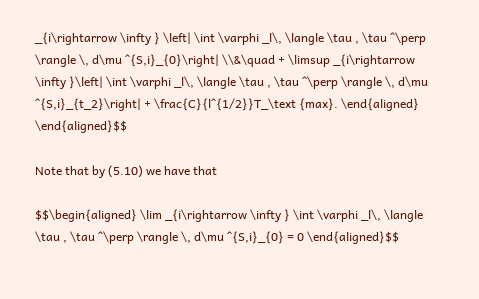_{i\rightarrow \infty } \left| \int \varphi _l\, \langle \tau , \tau ^\perp \rangle \, d\mu ^{S,i}_{0}\right| \\&\quad + \limsup _{i\rightarrow \infty }\left| \int \varphi _l\, \langle \tau , \tau ^\perp \rangle \, d\mu ^{S,i}_{t_2}\right| + \frac{C}{l^{1/2}}T_\text {max}. \end{aligned} \end{aligned}$$

Note that by (5.10) we have that

$$\begin{aligned} \lim _{i\rightarrow \infty } \int \varphi _l\, \langle \tau , \tau ^\perp \rangle \, d\mu ^{S,i}_{0} = 0 \end{aligned}$$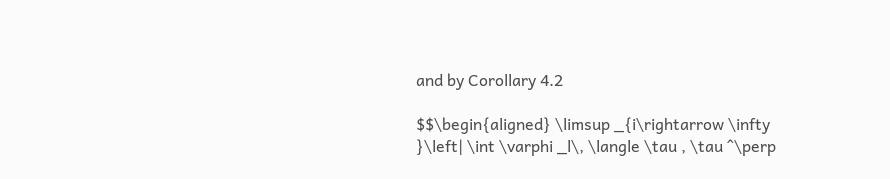and by Corollary 4.2

$$\begin{aligned} \limsup _{i\rightarrow \infty }\left| \int \varphi _l\, \langle \tau , \tau ^\perp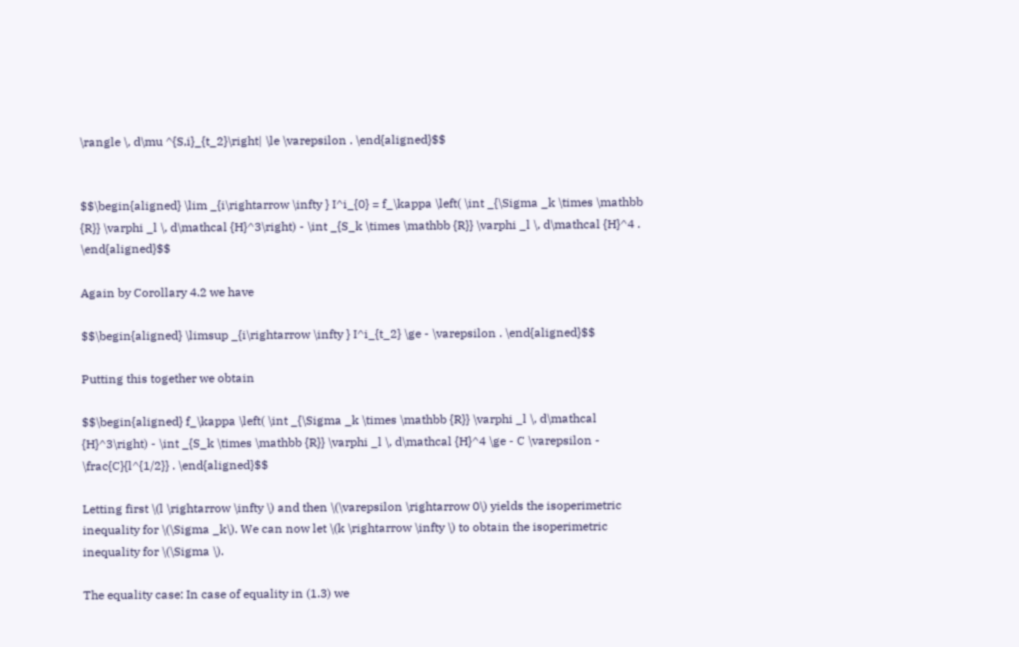\rangle \, d\mu ^{S,i}_{t_2}\right| \le \varepsilon . \end{aligned}$$


$$\begin{aligned} \lim _{i\rightarrow \infty } I^i_{0} = f_\kappa \left( \int _{\Sigma _k \times \mathbb {R}} \varphi _l \, d\mathcal {H}^3\right) - \int _{S_k \times \mathbb {R}} \varphi _l \, d\mathcal {H}^4 . \end{aligned}$$

Again by Corollary 4.2 we have

$$\begin{aligned} \limsup _{i\rightarrow \infty } I^i_{t_2} \ge - \varepsilon . \end{aligned}$$

Putting this together we obtain

$$\begin{aligned} f_\kappa \left( \int _{\Sigma _k \times \mathbb {R}} \varphi _l \, d\mathcal {H}^3\right) - \int _{S_k \times \mathbb {R}} \varphi _l \, d\mathcal {H}^4 \ge - C \varepsilon - \frac{C}{l^{1/2}} . \end{aligned}$$

Letting first \(l \rightarrow \infty \) and then \(\varepsilon \rightarrow 0\) yields the isoperimetric inequality for \(\Sigma _k\). We can now let \(k \rightarrow \infty \) to obtain the isoperimetric inequality for \(\Sigma \).

The equality case: In case of equality in (1.3) we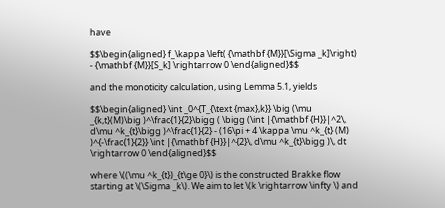have

$$\begin{aligned} f_\kappa \left( {\mathbf {M}}[\Sigma _k]\right) - {\mathbf {M}}[S_k] \rightarrow 0 \end{aligned}$$

and the monoticity calculation, using Lemma 5.1, yields

$$\begin{aligned} \int _0^{T_{\text {max},k}} \big (\mu _{k,t}(M)\big )^\frac{1}{2}\bigg ( \bigg (\int |{\mathbf {H}}|^2\, d\mu ^k_{t}\bigg )^\frac{1}{2} - (16\pi + 4 \kappa \mu ^k_{t} (M) )^{-\frac{1}{2}} \int |{\mathbf {H}}|^{2}\, d\mu ^k_{t}\bigg )\, dt \rightarrow 0 \end{aligned}$$

where \((\mu ^k_{t})_{t\ge 0}\) is the constructed Brakke flow starting at \(\Sigma _k\). We aim to let \(k \rightarrow \infty \) and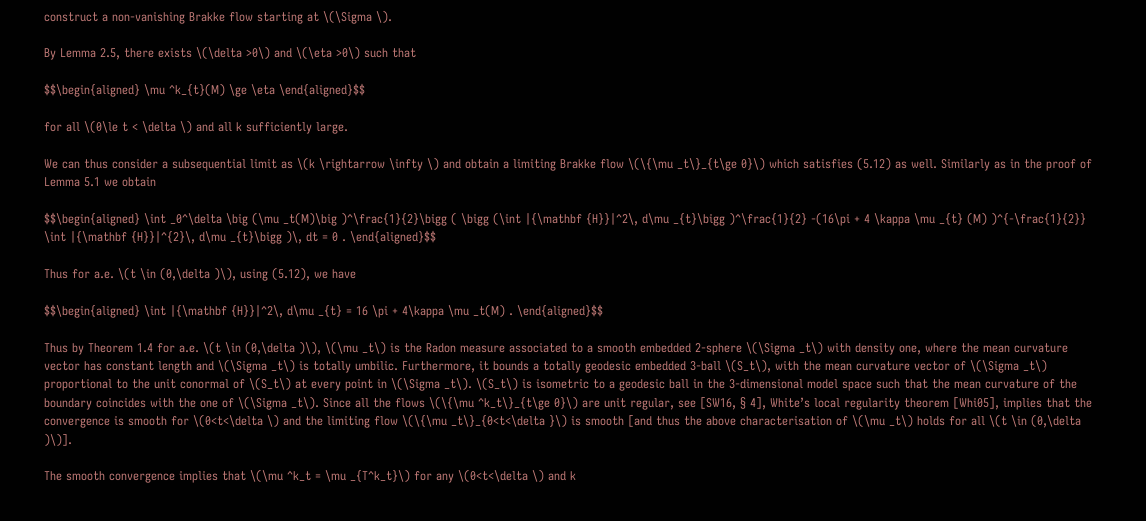construct a non-vanishing Brakke flow starting at \(\Sigma \).

By Lemma 2.5, there exists \(\delta >0\) and \(\eta >0\) such that

$$\begin{aligned} \mu ^k_{t}(M) \ge \eta \end{aligned}$$

for all \(0\le t < \delta \) and all k sufficiently large.

We can thus consider a subsequential limit as \(k \rightarrow \infty \) and obtain a limiting Brakke flow \(\{\mu _t\}_{t\ge 0}\) which satisfies (5.12) as well. Similarly as in the proof of Lemma 5.1 we obtain

$$\begin{aligned} \int _0^\delta \big (\mu _t(M)\big )^\frac{1}{2}\bigg ( \bigg (\int |{\mathbf {H}}|^2\, d\mu _{t}\bigg )^\frac{1}{2} -(16\pi + 4 \kappa \mu _{t} (M) )^{-\frac{1}{2}} \int |{\mathbf {H}}|^{2}\, d\mu _{t}\bigg )\, dt = 0 . \end{aligned}$$

Thus for a.e. \(t \in (0,\delta )\), using (5.12), we have

$$\begin{aligned} \int |{\mathbf {H}}|^2\, d\mu _{t} = 16 \pi + 4\kappa \mu _t(M) . \end{aligned}$$

Thus by Theorem 1.4 for a.e. \(t \in (0,\delta )\), \(\mu _t\) is the Radon measure associated to a smooth embedded 2-sphere \(\Sigma _t\) with density one, where the mean curvature vector has constant length and \(\Sigma _t\) is totally umbilic. Furthermore, it bounds a totally geodesic embedded 3-ball \(S_t\), with the mean curvature vector of \(\Sigma _t\) proportional to the unit conormal of \(S_t\) at every point in \(\Sigma _t\). \(S_t\) is isometric to a geodesic ball in the 3-dimensional model space such that the mean curvature of the boundary coincides with the one of \(\Sigma _t\). Since all the flows \(\{\mu ^k_t\}_{t\ge 0}\) are unit regular, see [SW16, § 4], White’s local regularity theorem [Whi05], implies that the convergence is smooth for \(0<t<\delta \) and the limiting flow \(\{\mu _t\}_{0<t<\delta }\) is smooth [and thus the above characterisation of \(\mu _t\) holds for all \(t \in (0,\delta )\)].

The smooth convergence implies that \(\mu ^k_t = \mu _{T^k_t}\) for any \(0<t<\delta \) and k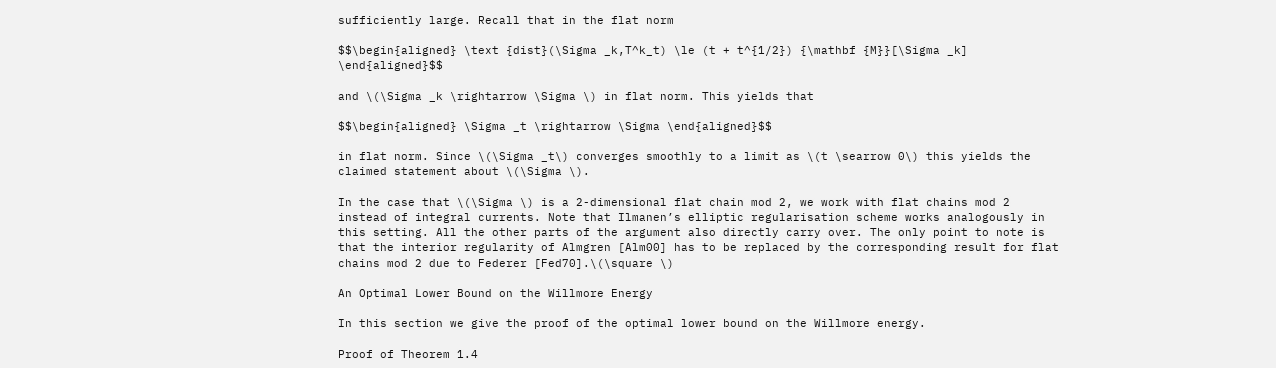sufficiently large. Recall that in the flat norm

$$\begin{aligned} \text {dist}(\Sigma _k,T^k_t) \le (t + t^{1/2}) {\mathbf {M}}[\Sigma _k] \end{aligned}$$

and \(\Sigma _k \rightarrow \Sigma \) in flat norm. This yields that

$$\begin{aligned} \Sigma _t \rightarrow \Sigma \end{aligned}$$

in flat norm. Since \(\Sigma _t\) converges smoothly to a limit as \(t \searrow 0\) this yields the claimed statement about \(\Sigma \).

In the case that \(\Sigma \) is a 2-dimensional flat chain mod 2, we work with flat chains mod 2 instead of integral currents. Note that Ilmanen’s elliptic regularisation scheme works analogously in this setting. All the other parts of the argument also directly carry over. The only point to note is that the interior regularity of Almgren [Alm00] has to be replaced by the corresponding result for flat chains mod 2 due to Federer [Fed70].\(\square \)

An Optimal Lower Bound on the Willmore Energy

In this section we give the proof of the optimal lower bound on the Willmore energy.

Proof of Theorem 1.4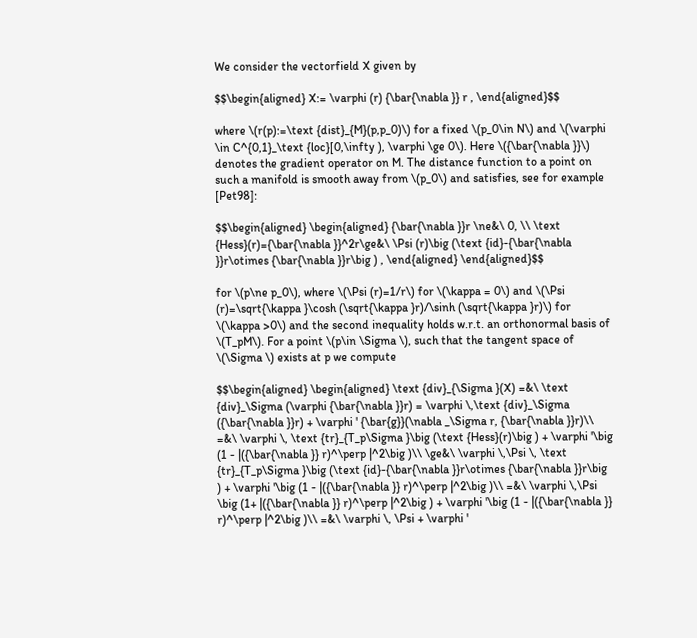We consider the vectorfield X given by

$$\begin{aligned} X:= \varphi (r) {\bar{\nabla }} r , \end{aligned}$$

where \(r(p):=\text {dist}_{M}(p,p_0)\) for a fixed \(p_0\in N\) and \(\varphi \in C^{0,1}_\text {loc}[0,\infty ), \varphi \ge 0\). Here \({\bar{\nabla }}\) denotes the gradient operator on M. The distance function to a point on such a manifold is smooth away from \(p_0\) and satisfies, see for example [Pet98]:

$$\begin{aligned} \begin{aligned} {\bar{\nabla }}r \ne&\ 0, \\ \text {Hess}(r)={\bar{\nabla }}^2r\ge&\ \Psi (r)\big (\text {id}-{\bar{\nabla }}r\otimes {\bar{\nabla }}r\big ) , \end{aligned} \end{aligned}$$

for \(p\ne p_0\), where \(\Psi (r)=1/r\) for \(\kappa = 0\) and \(\Psi (r)=\sqrt{\kappa }\cosh (\sqrt{\kappa }r)/\sinh (\sqrt{\kappa }r)\) for \(\kappa >0\) and the second inequality holds w.r.t. an orthonormal basis of \(T_pM\). For a point \(p\in \Sigma \), such that the tangent space of \(\Sigma \) exists at p we compute

$$\begin{aligned} \begin{aligned} \text {div}_{\Sigma }(X) =&\ \text {div}_\Sigma (\varphi {\bar{\nabla }}r) = \varphi \,\text {div}_\Sigma ({\bar{\nabla }}r) + \varphi ' {\bar{g}}(\nabla _\Sigma r, {\bar{\nabla }}r)\\ =&\ \varphi \, \text {tr}_{T_p\Sigma }\big (\text {Hess}(r)\big ) + \varphi '\big (1 - |({\bar{\nabla }} r)^\perp |^2\big )\\ \ge&\ \varphi \,\Psi \, \text {tr}_{T_p\Sigma }\big (\text {id}-{\bar{\nabla }}r\otimes {\bar{\nabla }}r\big ) + \varphi '\big (1 - |({\bar{\nabla }} r)^\perp |^2\big )\\ =&\ \varphi \,\Psi \big (1+ |({\bar{\nabla }} r)^\perp |^2\big ) + \varphi '\big (1 - |({\bar{\nabla }} r)^\perp |^2\big )\\ =&\ \varphi \, \Psi + \varphi '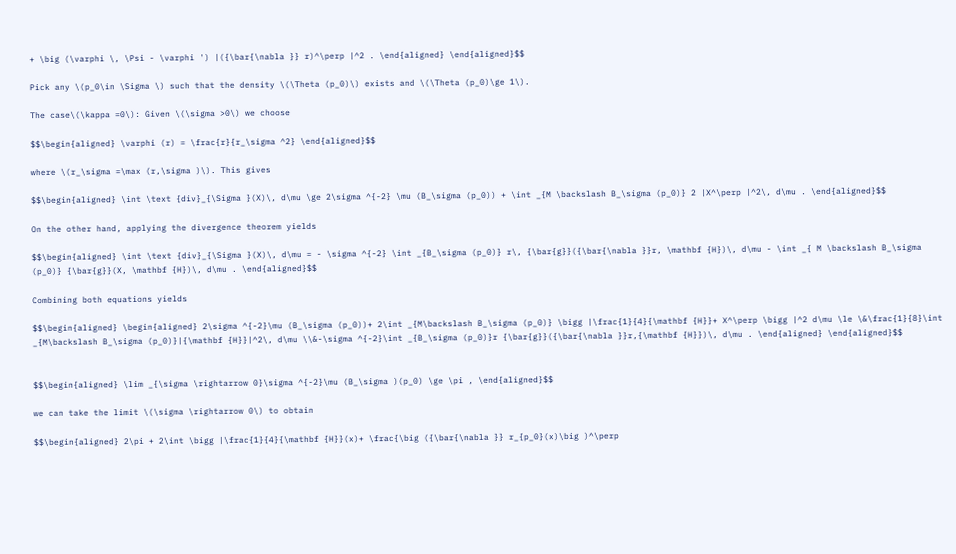+ \big (\varphi \, \Psi - \varphi ') |({\bar{\nabla }} r)^\perp |^2 . \end{aligned} \end{aligned}$$

Pick any \(p_0\in \Sigma \) such that the density \(\Theta (p_0)\) exists and \(\Theta (p_0)\ge 1\).

The case\(\kappa =0\): Given \(\sigma >0\) we choose

$$\begin{aligned} \varphi (r) = \frac{r}{r_\sigma ^2} \end{aligned}$$

where \(r_\sigma =\max (r,\sigma )\). This gives

$$\begin{aligned} \int \text {div}_{\Sigma }(X)\, d\mu \ge 2\sigma ^{-2} \mu (B_\sigma (p_0)) + \int _{M \backslash B_\sigma (p_0)} 2 |X^\perp |^2\, d\mu . \end{aligned}$$

On the other hand, applying the divergence theorem yields

$$\begin{aligned} \int \text {div}_{\Sigma }(X)\, d\mu = - \sigma ^{-2} \int _{B_\sigma (p_0)} r\, {\bar{g}}({\bar{\nabla }}r, \mathbf {H})\, d\mu - \int _{ M \backslash B_\sigma (p_0)} {\bar{g}}(X, \mathbf {H})\, d\mu . \end{aligned}$$

Combining both equations yields

$$\begin{aligned} \begin{aligned} 2\sigma ^{-2}\mu (B_\sigma (p_0))+ 2\int _{M\backslash B_\sigma (p_0)} \bigg |\frac{1}{4}{\mathbf {H}}+ X^\perp \bigg |^2 d\mu \le \&\frac{1}{8}\int _{M\backslash B_\sigma (p_0)}|{\mathbf {H}}|^2\, d\mu \\&-\sigma ^{-2}\int _{B_\sigma (p_0)}r {\bar{g}}({\bar{\nabla }}r,{\mathbf {H}})\, d\mu . \end{aligned} \end{aligned}$$


$$\begin{aligned} \lim _{\sigma \rightarrow 0}\sigma ^{-2}\mu (B_\sigma )(p_0) \ge \pi , \end{aligned}$$

we can take the limit \(\sigma \rightarrow 0\) to obtain

$$\begin{aligned} 2\pi + 2\int \bigg |\frac{1}{4}{\mathbf {H}}(x)+ \frac{\big ({\bar{\nabla }} r_{p_0}(x)\big )^\perp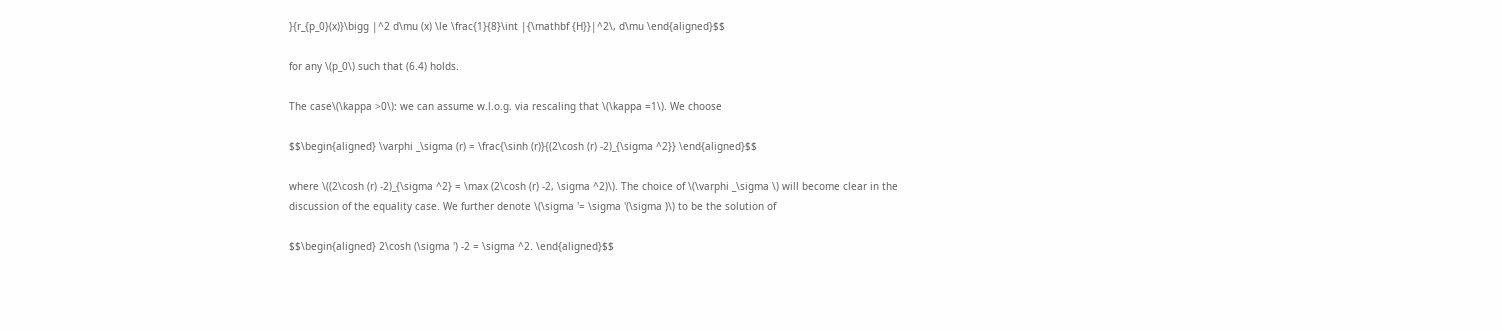}{r_{p_0}(x)}\bigg |^2 d\mu (x) \le \frac{1}{8}\int |{\mathbf {H}}|^2\, d\mu \end{aligned}$$

for any \(p_0\) such that (6.4) holds.

The case\(\kappa >0\): we can assume w.l.o.g. via rescaling that \(\kappa =1\). We choose

$$\begin{aligned} \varphi _\sigma (r) = \frac{\sinh (r)}{(2\cosh (r) -2)_{\sigma ^2}} \end{aligned}$$

where \((2\cosh (r) -2)_{\sigma ^2} = \max (2\cosh (r) -2, \sigma ^2)\). The choice of \(\varphi _\sigma \) will become clear in the discussion of the equality case. We further denote \(\sigma '= \sigma '(\sigma )\) to be the solution of

$$\begin{aligned} 2\cosh (\sigma ') -2 = \sigma ^2. \end{aligned}$$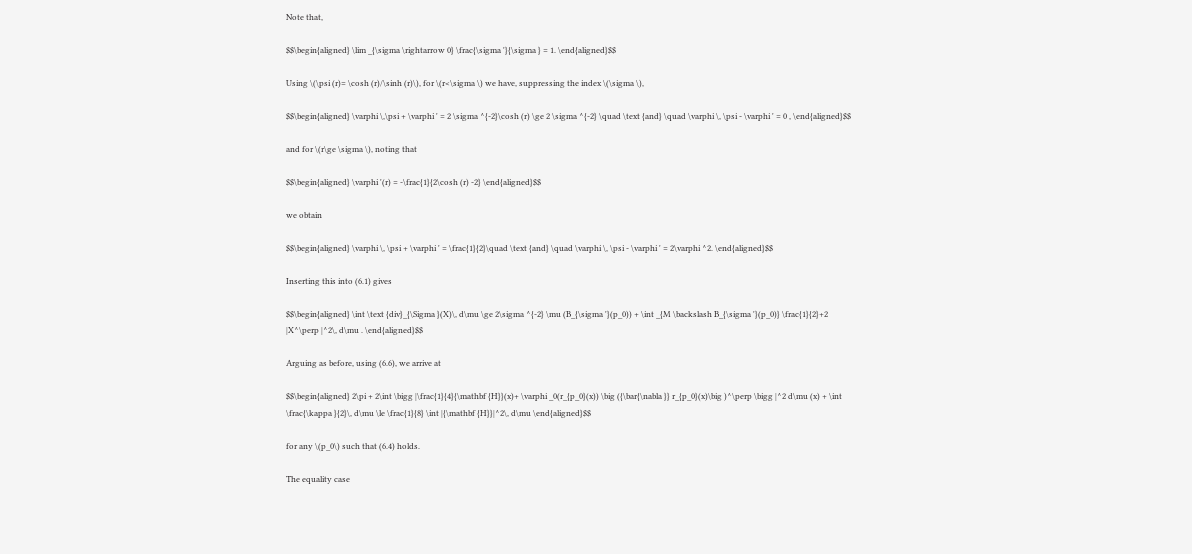Note that,

$$\begin{aligned} \lim _{\sigma \rightarrow 0} \frac{\sigma '}{\sigma } = 1. \end{aligned}$$

Using \(\psi (r)= \cosh (r)/\sinh (r)\), for \(r<\sigma \) we have, suppressing the index \(\sigma \),

$$\begin{aligned} \varphi \,\psi + \varphi ' = 2 \sigma ^{-2}\cosh (r) \ge 2 \sigma ^{-2} \quad \text {and} \quad \varphi \, \psi - \varphi ' = 0 , \end{aligned}$$

and for \(r\ge \sigma \), noting that

$$\begin{aligned} \varphi '(r) = -\frac{1}{2\cosh (r) -2} \end{aligned}$$

we obtain

$$\begin{aligned} \varphi \, \psi + \varphi ' = \frac{1}{2}\quad \text {and} \quad \varphi \, \psi - \varphi ' = 2\varphi ^2. \end{aligned}$$

Inserting this into (6.1) gives

$$\begin{aligned} \int \text {div}_{\Sigma }(X)\, d\mu \ge 2\sigma ^{-2} \mu (B_{\sigma '}(p_0)) + \int _{M \backslash B_{\sigma '}(p_0)} \frac{1}{2}+2 |X^\perp |^2\, d\mu . \end{aligned}$$

Arguing as before, using (6.6), we arrive at

$$\begin{aligned} 2\pi + 2\int \bigg |\frac{1}{4}{\mathbf {H}}(x)+ \varphi _0(r_{p_0}(x)) \big ({\bar{\nabla }} r_{p_0}(x)\big )^\perp \bigg |^2 d\mu (x) + \int \frac{\kappa }{2}\, d\mu \le \frac{1}{8} \int |{\mathbf {H}}|^2\, d\mu \end{aligned}$$

for any \(p_0\) such that (6.4) holds.

The equality case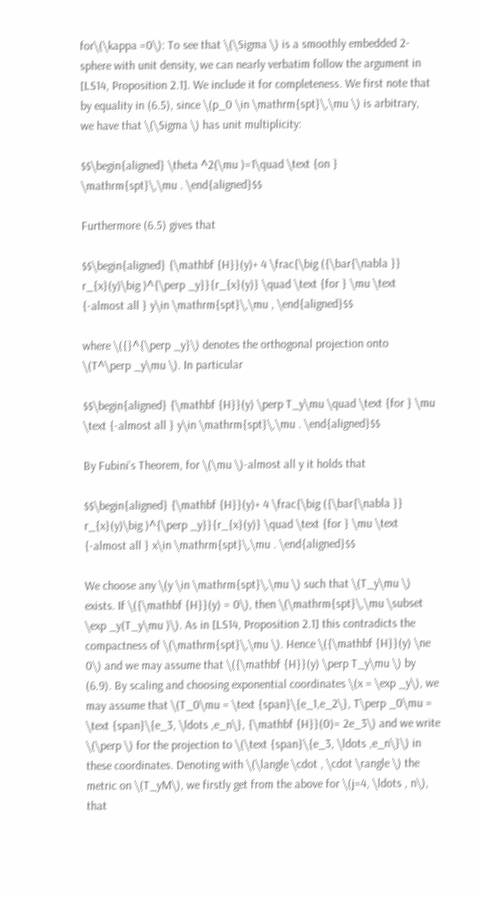for\(\kappa =0\): To see that \(\Sigma \) is a smoothly embedded 2-sphere with unit density, we can nearly verbatim follow the argument in [LS14, Proposition 2.1]. We include it for completeness. We first note that by equality in (6.5), since \(p_0 \in \mathrm{spt}\,\mu \) is arbitrary, we have that \(\Sigma \) has unit multiplicity:

$$\begin{aligned} \theta ^2(\mu )=1\quad \text {on } \mathrm{spt}\,\mu . \end{aligned}$$

Furthermore (6.5) gives that

$$\begin{aligned} {\mathbf {H}}(y)+ 4 \frac{\big ({\bar{\nabla }} r_{x}(y)\big )^{\perp _y}}{r_{x}(y)} \quad \text {for } \mu \text {-almost all } y\in \mathrm{spt}\,\mu , \end{aligned}$$

where \({}^{\perp _y}\) denotes the orthogonal projection onto \(T^\perp _y\mu \). In particular

$$\begin{aligned} {\mathbf {H}}(y) \perp T_y\mu \quad \text {for } \mu \text {-almost all } y\in \mathrm{spt}\,\mu . \end{aligned}$$

By Fubini’s Theorem, for \(\mu \)-almost all y it holds that

$$\begin{aligned} {\mathbf {H}}(y)+ 4 \frac{\big ({\bar{\nabla }} r_{x}(y)\big )^{\perp _y}}{r_{x}(y)} \quad \text {for } \mu \text {-almost all } x\in \mathrm{spt}\,\mu . \end{aligned}$$

We choose any \(y \in \mathrm{spt}\,\mu \) such that \(T_y\mu \) exists. If \({\mathbf {H}}(y) = 0\), then \(\mathrm{spt}\,\mu \subset \exp _y(T_y\mu )\). As in [LS14, Proposition 2.1] this contradicts the compactness of \(\mathrm{spt}\,\mu \). Hence \({\mathbf {H}}(y) \ne 0\) and we may assume that \({\mathbf {H}}(y) \perp T_y\mu \) by (6.9). By scaling and choosing exponential coordinates \(x = \exp _y\), we may assume that \(T_0\mu = \text {span}\{e_1,e_2\}, T\perp _0\mu = \text {span}\{e_3, \ldots ,e_n\}, {\mathbf {H}}(0)= 2e_3\) and we write \(\perp \) for the projection to \(\text {span}\{e_3, \ldots ,e_n\}\) in these coordinates. Denoting with \(\langle \cdot , \cdot \rangle \) the metric on \(T_yM\), we firstly get from the above for \(j=4, \ldots , n\), that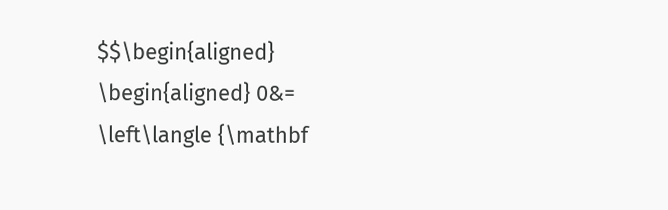$$\begin{aligned} \begin{aligned} 0&= \left\langle {\mathbf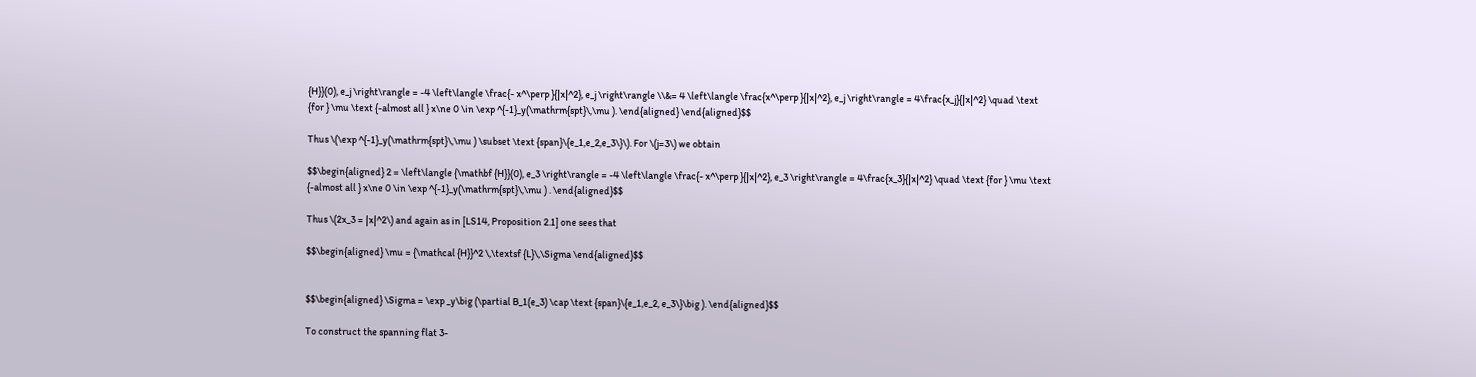{H}}(0), e_j \right\rangle = -4 \left\langle \frac{- x^\perp }{|x|^2}, e_j \right\rangle \\&= 4 \left\langle \frac{x^\perp }{|x|^2}, e_j \right\rangle = 4\frac{x_j}{|x|^2} \quad \text {for } \mu \text {-almost all } x\ne 0 \in \exp ^{-1}_y(\mathrm{spt}\,\mu ). \end{aligned} \end{aligned}$$

Thus \(\exp ^{-1}_y(\mathrm{spt}\,\mu ) \subset \text {span}\{e_1,e_2,e_3\}\). For \(j=3\) we obtain

$$\begin{aligned} 2 = \left\langle {\mathbf {H}}(0), e_3 \right\rangle = -4 \left\langle \frac{- x^\perp }{|x|^2}, e_3 \right\rangle = 4\frac{x_3}{|x|^2} \quad \text {for } \mu \text {-almost all } x\ne 0 \in \exp ^{-1}_y(\mathrm{spt}\,\mu ) . \end{aligned}$$

Thus \(2x_3 = |x|^2\) and again as in [LS14, Proposition 2.1] one sees that

$$\begin{aligned} \mu = {\mathcal {H}}^2 \,\textsf {L}\,\Sigma \end{aligned}$$


$$\begin{aligned} \Sigma = \exp _y\big (\partial B_1(e_3) \cap \text {span}\{e_1,e_2, e_3\}\big ). \end{aligned}$$

To construct the spanning flat 3-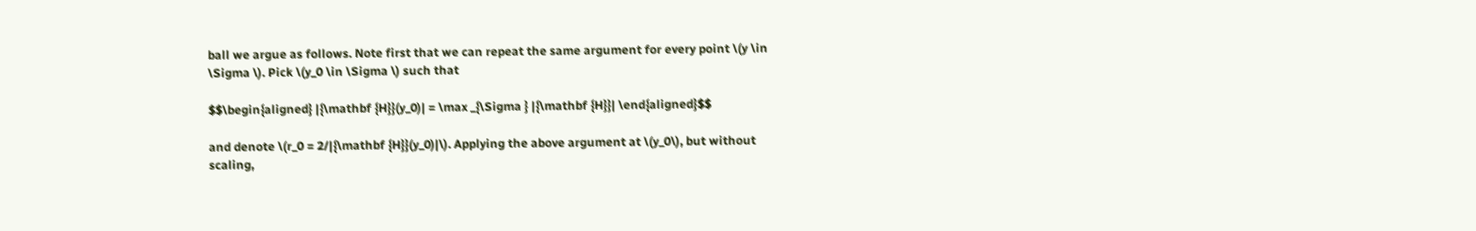ball we argue as follows. Note first that we can repeat the same argument for every point \(y \in \Sigma \). Pick \(y_0 \in \Sigma \) such that

$$\begin{aligned} |{\mathbf {H}}(y_0)| = \max _{\Sigma } |{\mathbf {H}}| \end{aligned}$$

and denote \(r_0 = 2/|{\mathbf {H}}(y_0)|\). Applying the above argument at \(y_0\), but without scaling,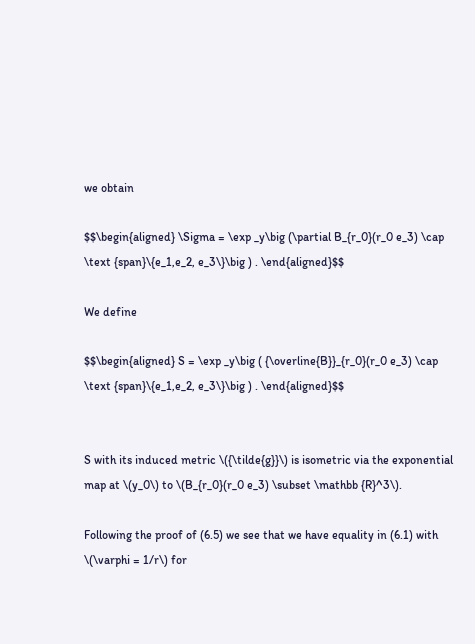we obtain

$$\begin{aligned} \Sigma = \exp _y\big (\partial B_{r_0}(r_0 e_3) \cap \text {span}\{e_1,e_2, e_3\}\big ) . \end{aligned}$$

We define

$$\begin{aligned} S = \exp _y\big ( {\overline{B}}_{r_0}(r_0 e_3) \cap \text {span}\{e_1,e_2, e_3\}\big ) . \end{aligned}$$


S with its induced metric \({\tilde{g}}\) is isometric via the exponential map at \(y_0\) to \(B_{r_0}(r_0 e_3) \subset \mathbb {R}^3\).

Following the proof of (6.5) we see that we have equality in (6.1) with \(\varphi = 1/r\) for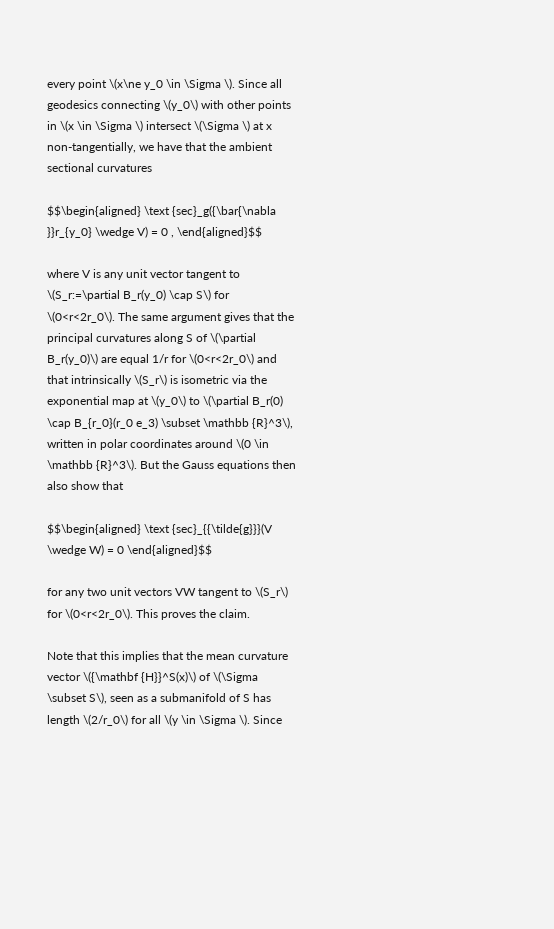every point \(x\ne y_0 \in \Sigma \). Since all geodesics connecting \(y_0\) with other points in \(x \in \Sigma \) intersect \(\Sigma \) at x non-tangentially, we have that the ambient sectional curvatures

$$\begin{aligned} \text {sec}_g({\bar{\nabla }}r_{y_0} \wedge V) = 0 , \end{aligned}$$

where V is any unit vector tangent to \(S_r:=\partial B_r(y_0) \cap S\) for \(0<r<2r_0\). The same argument gives that the principal curvatures along S of \(\partial B_r(y_0)\) are equal 1/r for \(0<r<2r_0\) and that intrinsically \(S_r\) is isometric via the exponential map at \(y_0\) to \(\partial B_r(0) \cap B_{r_0}(r_0 e_3) \subset \mathbb {R}^3\), written in polar coordinates around \(0 \in \mathbb {R}^3\). But the Gauss equations then also show that

$$\begin{aligned} \text {sec}_{{\tilde{g}}}(V \wedge W) = 0 \end{aligned}$$

for any two unit vectors VW tangent to \(S_r\) for \(0<r<2r_0\). This proves the claim.

Note that this implies that the mean curvature vector \({\mathbf {H}}^S(x)\) of \(\Sigma \subset S\), seen as a submanifold of S has length \(2/r_0\) for all \(y \in \Sigma \). Since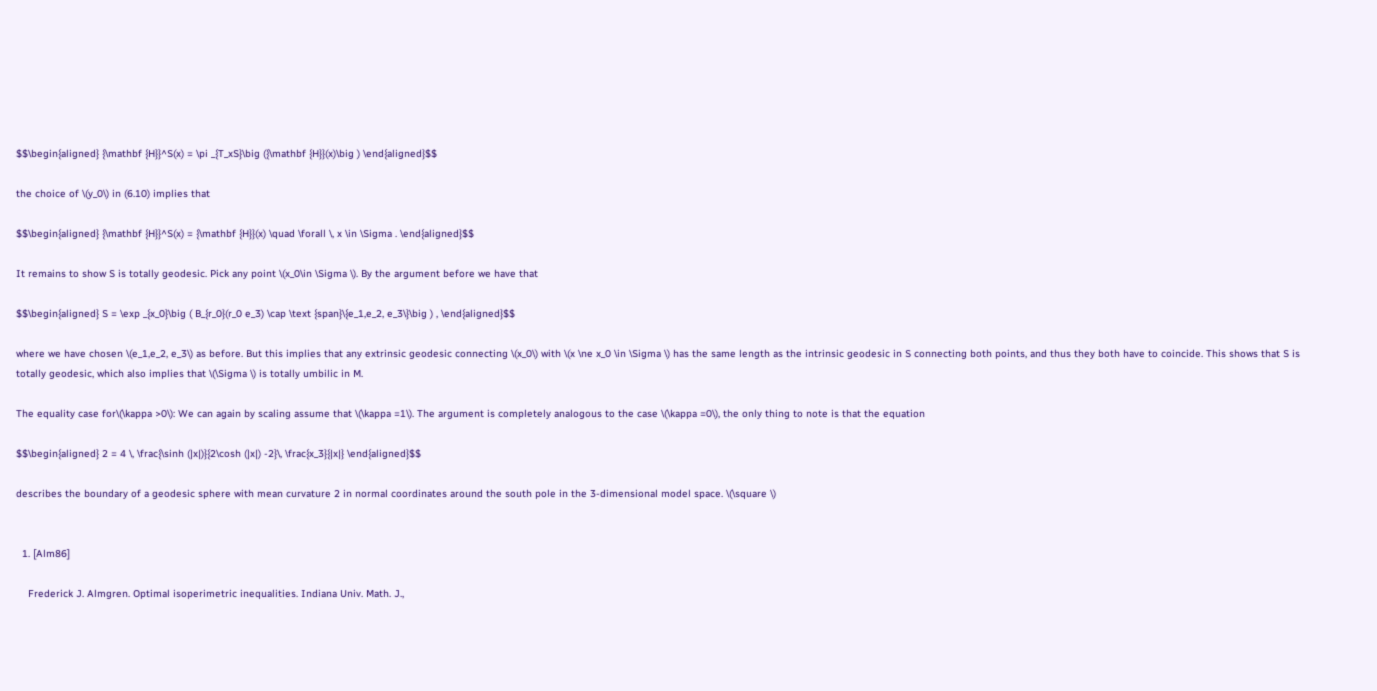$$\begin{aligned} {\mathbf {H}}^S(x) = \pi _{T_xS}\big ({\mathbf {H}}(x)\big ) \end{aligned}$$

the choice of \(y_0\) in (6.10) implies that

$$\begin{aligned} {\mathbf {H}}^S(x) = {\mathbf {H}}(x) \quad \forall \, x \in \Sigma . \end{aligned}$$

It remains to show S is totally geodesic. Pick any point \(x_0\in \Sigma \). By the argument before we have that

$$\begin{aligned} S = \exp _{x_0}\big ( B_{r_0}(r_0 e_3) \cap \text {span}\{e_1,e_2, e_3\}\big ) , \end{aligned}$$

where we have chosen \(e_1,e_2, e_3\) as before. But this implies that any extrinsic geodesic connecting \(x_0\) with \(x \ne x_0 \in \Sigma \) has the same length as the intrinsic geodesic in S connecting both points, and thus they both have to coincide. This shows that S is totally geodesic, which also implies that \(\Sigma \) is totally umbilic in M.

The equality case for\(\kappa >0\): We can again by scaling assume that \(\kappa =1\). The argument is completely analogous to the case \(\kappa =0\), the only thing to note is that the equation

$$\begin{aligned} 2 = 4 \, \frac{\sinh (|x|)}{2\cosh (|x|) -2}\, \frac{x_3}{|x|} \end{aligned}$$

describes the boundary of a geodesic sphere with mean curvature 2 in normal coordinates around the south pole in the 3-dimensional model space. \(\square \)


  1. [Alm86]

    Frederick J. Almgren. Optimal isoperimetric inequalities. Indiana Univ. Math. J.,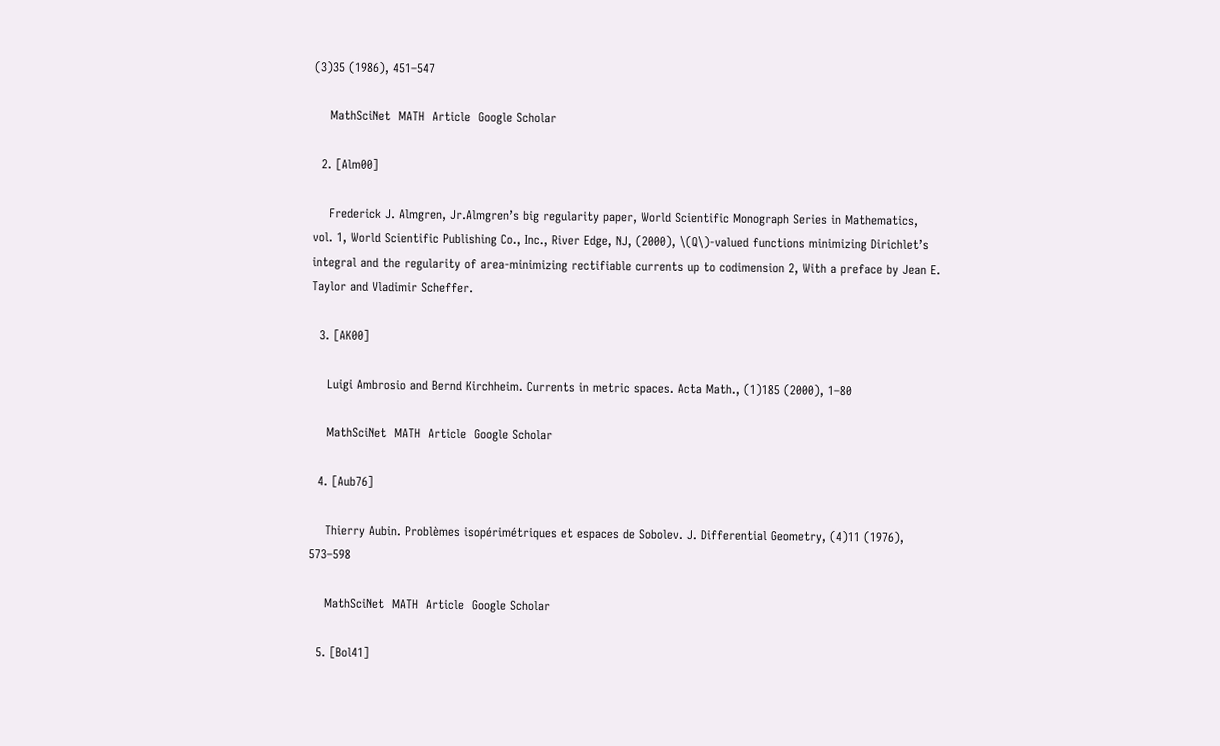(3)35 (1986), 451–547

    MathSciNet  MATH  Article  Google Scholar

  2. [Alm00]

    Frederick J. Almgren, Jr.Almgren’s big regularity paper, World Scientific Monograph Series in Mathematics, vol. 1, World Scientific Publishing Co., Inc., River Edge, NJ, (2000), \(Q\)-valued functions minimizing Dirichlet’s integral and the regularity of area-minimizing rectifiable currents up to codimension 2, With a preface by Jean E. Taylor and Vladimir Scheffer.

  3. [AK00]

    Luigi Ambrosio and Bernd Kirchheim. Currents in metric spaces. Acta Math., (1)185 (2000), 1–80

    MathSciNet  MATH  Article  Google Scholar

  4. [Aub76]

    Thierry Aubin. Problèmes isopérimétriques et espaces de Sobolev. J. Differential Geometry, (4)11 (1976), 573–598

    MathSciNet  MATH  Article  Google Scholar

  5. [Bol41]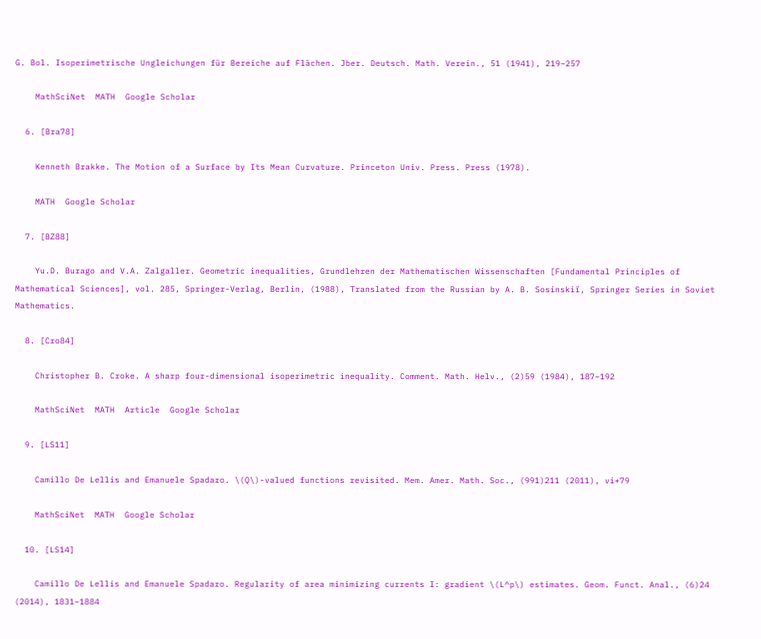G. Bol. Isoperimetrische Ungleichungen für Bereiche auf Flächen. Jber. Deutsch. Math. Verein., 51 (1941), 219–257

    MathSciNet  MATH  Google Scholar

  6. [Bra78]

    Kenneth Brakke. The Motion of a Surface by Its Mean Curvature. Princeton Univ. Press. Press (1978).

    MATH  Google Scholar

  7. [BZ88]

    Yu.D. Burago and V.A. Zalgaller. Geometric inequalities, Grundlehren der Mathematischen Wissenschaften [Fundamental Principles of Mathematical Sciences], vol. 285, Springer-Verlag, Berlin, (1988), Translated from the Russian by A. B. Sosinskiĭ, Springer Series in Soviet Mathematics.

  8. [Cro84]

    Christopher B. Croke. A sharp four-dimensional isoperimetric inequality. Comment. Math. Helv., (2)59 (1984), 187–192

    MathSciNet  MATH  Article  Google Scholar

  9. [LS11]

    Camillo De Lellis and Emanuele Spadaro. \(Q\)-valued functions revisited. Mem. Amer. Math. Soc., (991)211 (2011), vi+79

    MathSciNet  MATH  Google Scholar

  10. [LS14]

    Camillo De Lellis and Emanuele Spadaro. Regularity of area minimizing currents I: gradient \(L^p\) estimates. Geom. Funct. Anal., (6)24 (2014), 1831–1884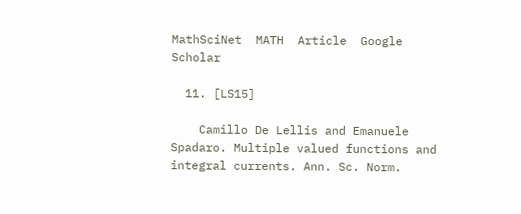MathSciNet  MATH  Article  Google Scholar

  11. [LS15]

    Camillo De Lellis and Emanuele Spadaro. Multiple valued functions and integral currents. Ann. Sc. Norm.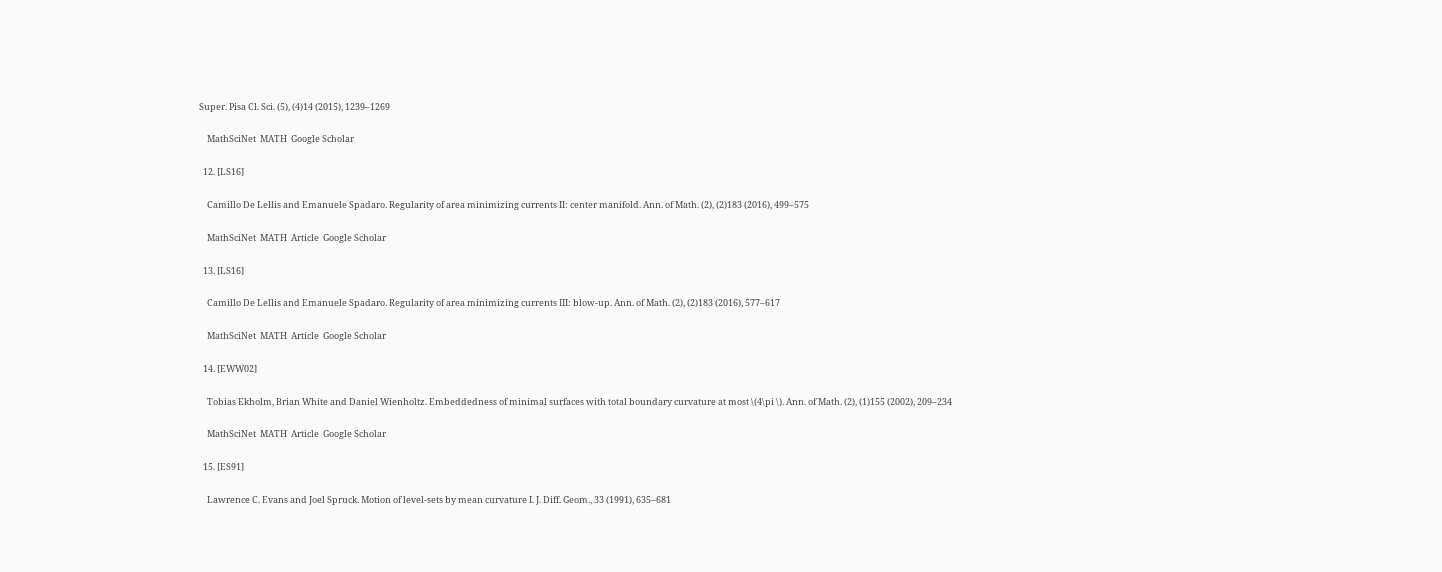Super. Pisa Cl. Sci. (5), (4)14 (2015), 1239–1269

    MathSciNet  MATH  Google Scholar

  12. [LS16]

    Camillo De Lellis and Emanuele Spadaro. Regularity of area minimizing currents II: center manifold. Ann. of Math. (2), (2)183 (2016), 499–575

    MathSciNet  MATH  Article  Google Scholar

  13. [LS16]

    Camillo De Lellis and Emanuele Spadaro. Regularity of area minimizing currents III: blow-up. Ann. of Math. (2), (2)183 (2016), 577–617

    MathSciNet  MATH  Article  Google Scholar

  14. [EWW02]

    Tobias Ekholm, Brian White and Daniel Wienholtz. Embeddedness of minimal surfaces with total boundary curvature at most \(4\pi \). Ann. of Math. (2), (1)155 (2002), 209–234

    MathSciNet  MATH  Article  Google Scholar

  15. [ES91]

    Lawrence C. Evans and Joel Spruck. Motion of level-sets by mean curvature I. J. Diff. Geom., 33 (1991), 635–681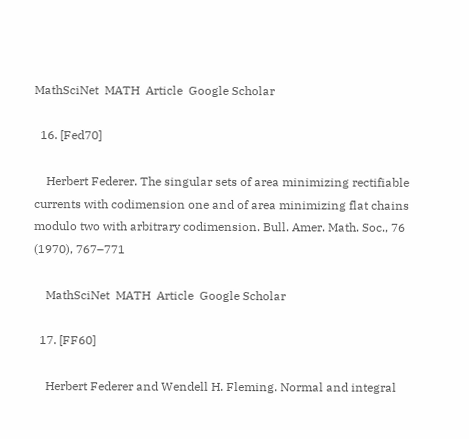MathSciNet  MATH  Article  Google Scholar

  16. [Fed70]

    Herbert Federer. The singular sets of area minimizing rectifiable currents with codimension one and of area minimizing flat chains modulo two with arbitrary codimension. Bull. Amer. Math. Soc., 76 (1970), 767–771

    MathSciNet  MATH  Article  Google Scholar

  17. [FF60]

    Herbert Federer and Wendell H. Fleming. Normal and integral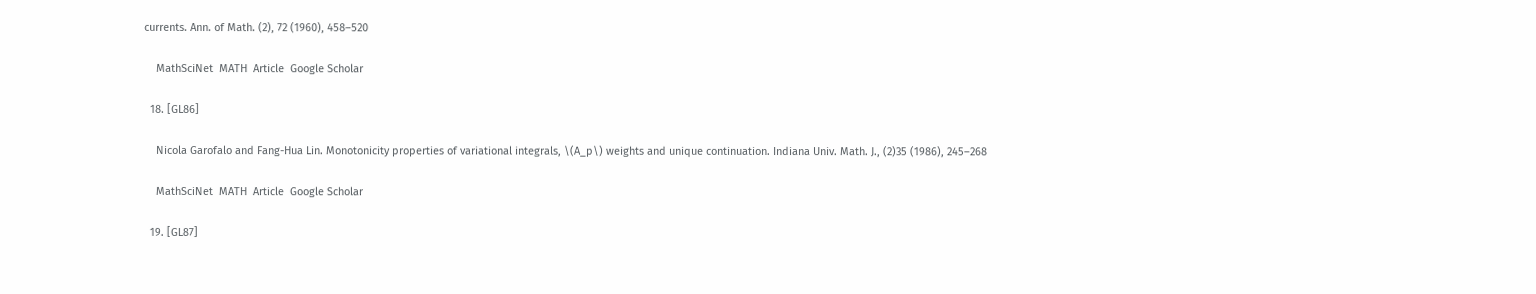currents. Ann. of Math. (2), 72 (1960), 458–520

    MathSciNet  MATH  Article  Google Scholar

  18. [GL86]

    Nicola Garofalo and Fang-Hua Lin. Monotonicity properties of variational integrals, \(A_p\) weights and unique continuation. Indiana Univ. Math. J., (2)35 (1986), 245–268

    MathSciNet  MATH  Article  Google Scholar

  19. [GL87]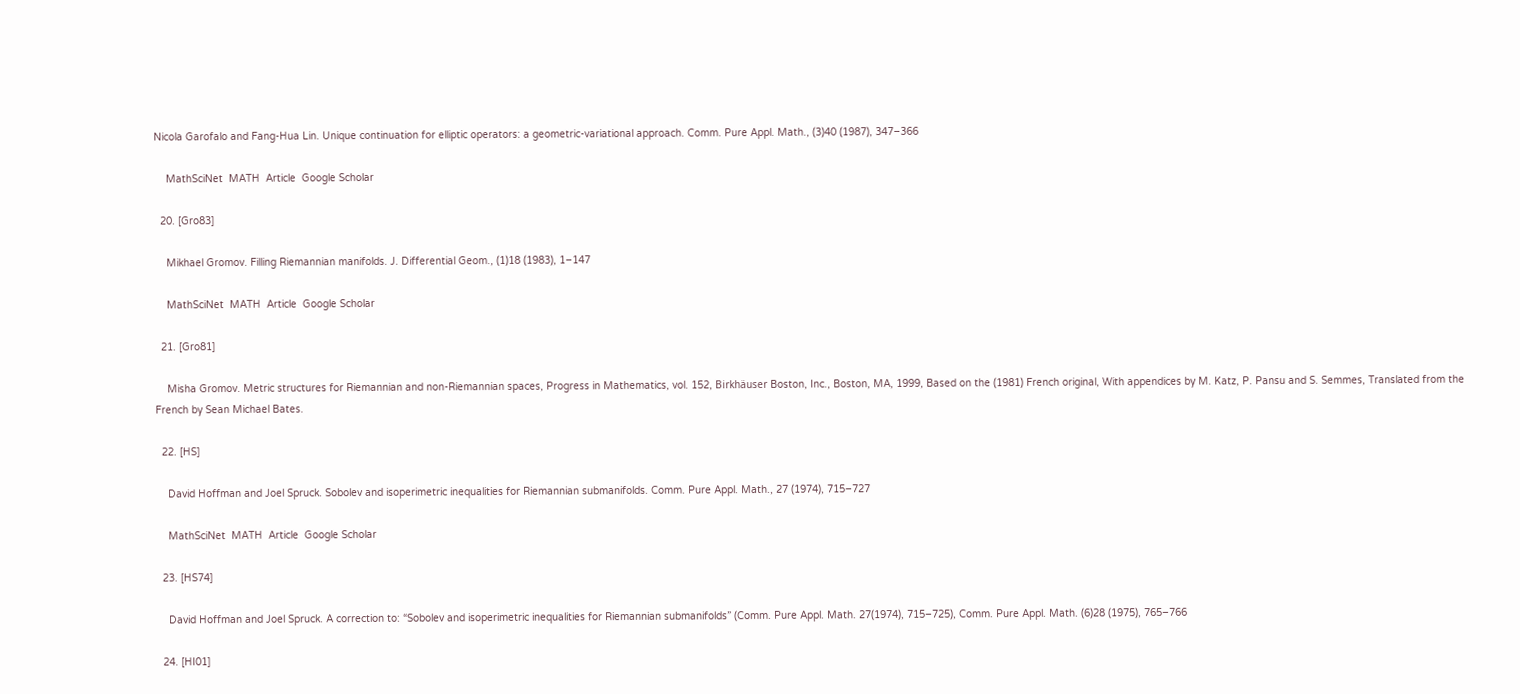Nicola Garofalo and Fang-Hua Lin. Unique continuation for elliptic operators: a geometric-variational approach. Comm. Pure Appl. Math., (3)40 (1987), 347–366

    MathSciNet  MATH  Article  Google Scholar

  20. [Gro83]

    Mikhael Gromov. Filling Riemannian manifolds. J. Differential Geom., (1)18 (1983), 1–147

    MathSciNet  MATH  Article  Google Scholar

  21. [Gro81]

    Misha Gromov. Metric structures for Riemannian and non-Riemannian spaces, Progress in Mathematics, vol. 152, Birkhäuser Boston, Inc., Boston, MA, 1999, Based on the (1981) French original, With appendices by M. Katz, P. Pansu and S. Semmes, Translated from the French by Sean Michael Bates.

  22. [HS]

    David Hoffman and Joel Spruck. Sobolev and isoperimetric inequalities for Riemannian submanifolds. Comm. Pure Appl. Math., 27 (1974), 715–727

    MathSciNet  MATH  Article  Google Scholar

  23. [HS74]

    David Hoffman and Joel Spruck. A correction to: “Sobolev and isoperimetric inequalities for Riemannian submanifolds” (Comm. Pure Appl. Math. 27(1974), 715–725), Comm. Pure Appl. Math. (6)28 (1975), 765–766

  24. [HI01]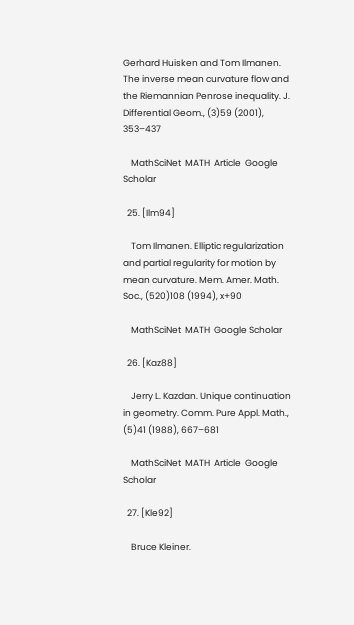Gerhard Huisken and Tom Ilmanen. The inverse mean curvature flow and the Riemannian Penrose inequality. J. Differential Geom., (3)59 (2001), 353–437

    MathSciNet  MATH  Article  Google Scholar

  25. [Ilm94]

    Tom Ilmanen. Elliptic regularization and partial regularity for motion by mean curvature. Mem. Amer. Math. Soc., (520)108 (1994), x+90

    MathSciNet  MATH  Google Scholar

  26. [Kaz88]

    Jerry L. Kazdan. Unique continuation in geometry. Comm. Pure Appl. Math., (5)41 (1988), 667–681

    MathSciNet  MATH  Article  Google Scholar

  27. [Kle92]

    Bruce Kleiner.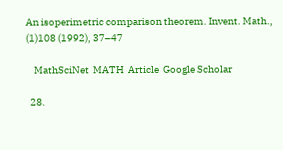An isoperimetric comparison theorem. Invent. Math., (1)108 (1992), 37–47

    MathSciNet  MATH  Article  Google Scholar

  28.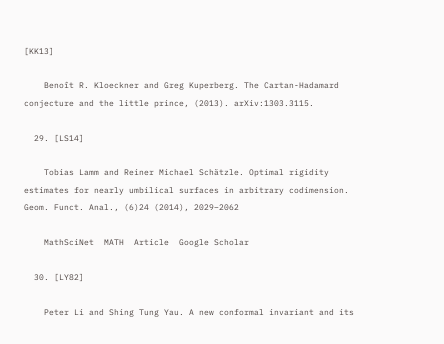[KK13]

    Benoît R. Kloeckner and Greg Kuperberg. The Cartan-Hadamard conjecture and the little prince, (2013). arXiv:1303.3115.

  29. [LS14]

    Tobias Lamm and Reiner Michael Schätzle. Optimal rigidity estimates for nearly umbilical surfaces in arbitrary codimension. Geom. Funct. Anal., (6)24 (2014), 2029–2062

    MathSciNet  MATH  Article  Google Scholar

  30. [LY82]

    Peter Li and Shing Tung Yau. A new conformal invariant and its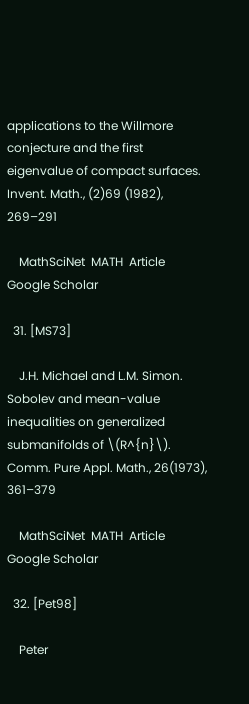applications to the Willmore conjecture and the first eigenvalue of compact surfaces. Invent. Math., (2)69 (1982), 269–291

    MathSciNet  MATH  Article  Google Scholar

  31. [MS73]

    J.H. Michael and L.M. Simon. Sobolev and mean-value inequalities on generalized submanifolds of \(R^{n}\). Comm. Pure Appl. Math., 26(1973), 361–379

    MathSciNet  MATH  Article  Google Scholar

  32. [Pet98]

    Peter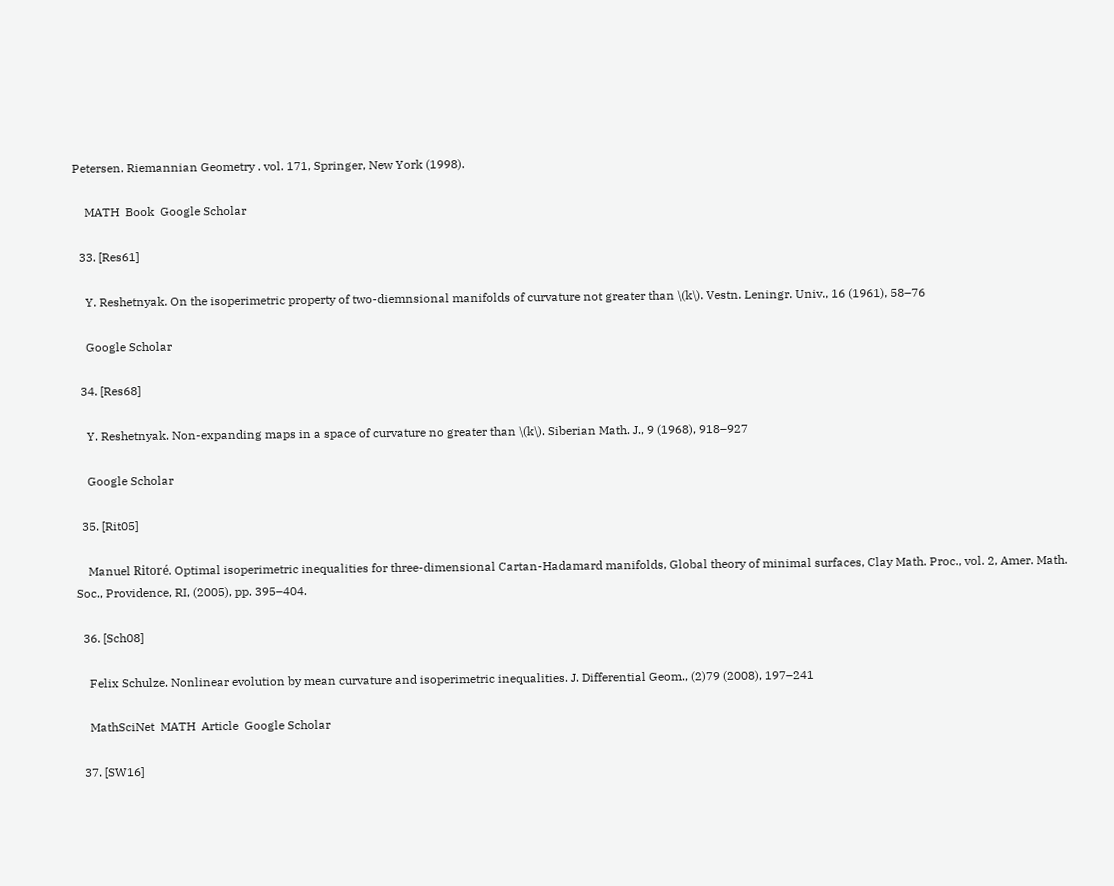Petersen. Riemannian Geometry . vol. 171, Springer, New York (1998).

    MATH  Book  Google Scholar

  33. [Res61]

    Y. Reshetnyak. On the isoperimetric property of two-diemnsional manifolds of curvature not greater than \(k\). Vestn. Leningr. Univ., 16 (1961), 58–76

    Google Scholar

  34. [Res68]

    Y. Reshetnyak. Non-expanding maps in a space of curvature no greater than \(k\). Siberian Math. J., 9 (1968), 918–927

    Google Scholar

  35. [Rit05]

    Manuel Ritoré. Optimal isoperimetric inequalities for three-dimensional Cartan-Hadamard manifolds, Global theory of minimal surfaces, Clay Math. Proc., vol. 2, Amer. Math. Soc., Providence, RI, (2005), pp. 395–404.

  36. [Sch08]

    Felix Schulze. Nonlinear evolution by mean curvature and isoperimetric inequalities. J. Differential Geom., (2)79 (2008), 197–241

    MathSciNet  MATH  Article  Google Scholar

  37. [SW16]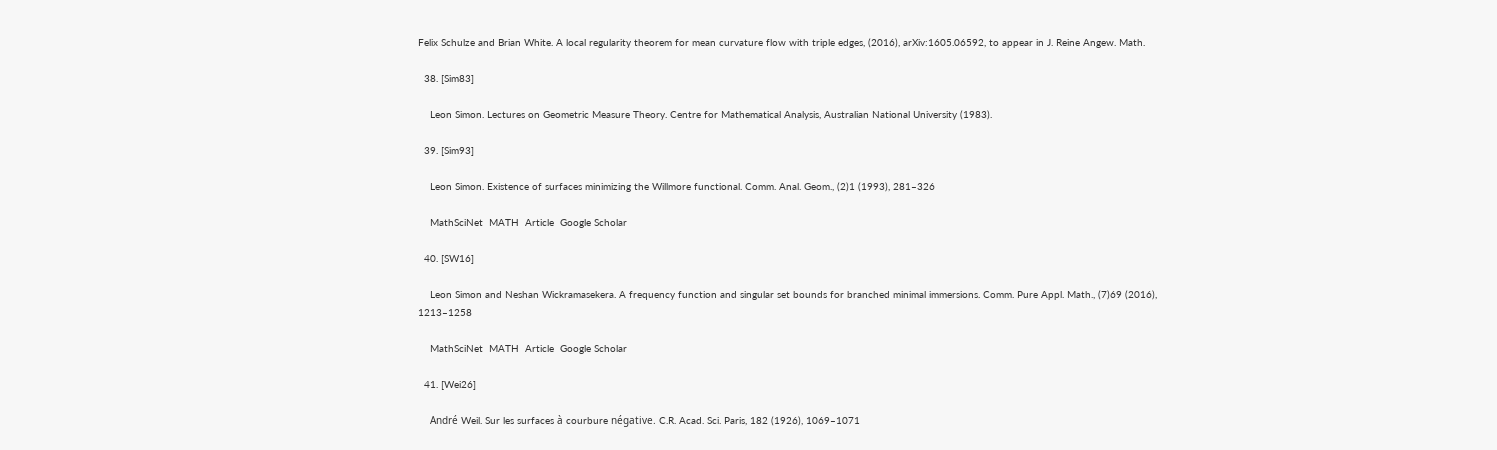Felix Schulze and Brian White. A local regularity theorem for mean curvature flow with triple edges, (2016), arXiv:1605.06592, to appear in J. Reine Angew. Math.

  38. [Sim83]

    Leon Simon. Lectures on Geometric Measure Theory. Centre for Mathematical Analysis, Australian National University (1983).

  39. [Sim93]

    Leon Simon. Existence of surfaces minimizing the Willmore functional. Comm. Anal. Geom., (2)1 (1993), 281–326

    MathSciNet  MATH  Article  Google Scholar

  40. [SW16]

    Leon Simon and Neshan Wickramasekera. A frequency function and singular set bounds for branched minimal immersions. Comm. Pure Appl. Math., (7)69 (2016), 1213–1258

    MathSciNet  MATH  Article  Google Scholar

  41. [Wei26]

    André Weil. Sur les surfaces à courbure négative. C.R. Acad. Sci. Paris, 182 (1926), 1069–1071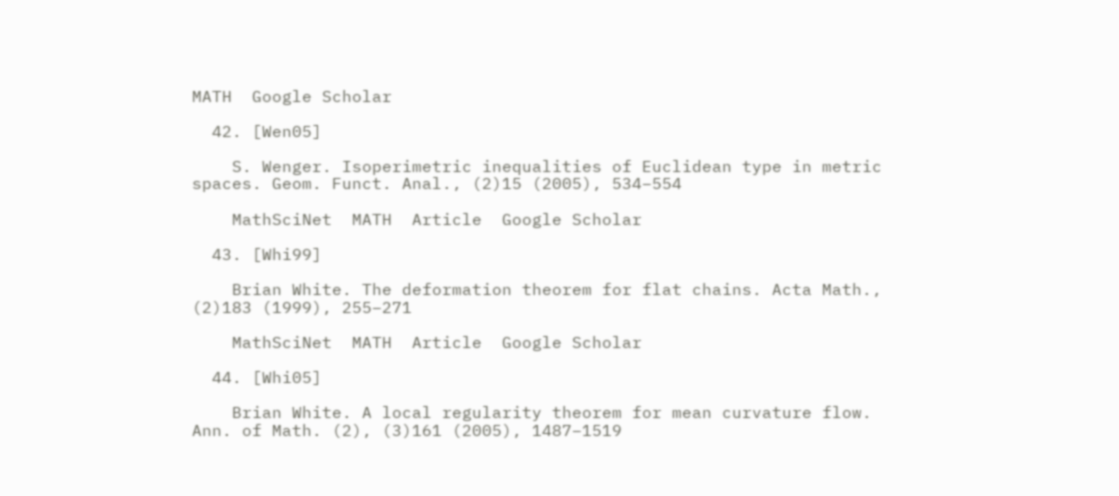MATH  Google Scholar

  42. [Wen05]

    S. Wenger. Isoperimetric inequalities of Euclidean type in metric spaces. Geom. Funct. Anal., (2)15 (2005), 534–554

    MathSciNet  MATH  Article  Google Scholar

  43. [Whi99]

    Brian White. The deformation theorem for flat chains. Acta Math., (2)183 (1999), 255–271

    MathSciNet  MATH  Article  Google Scholar

  44. [Whi05]

    Brian White. A local regularity theorem for mean curvature flow. Ann. of Math. (2), (3)161 (2005), 1487–1519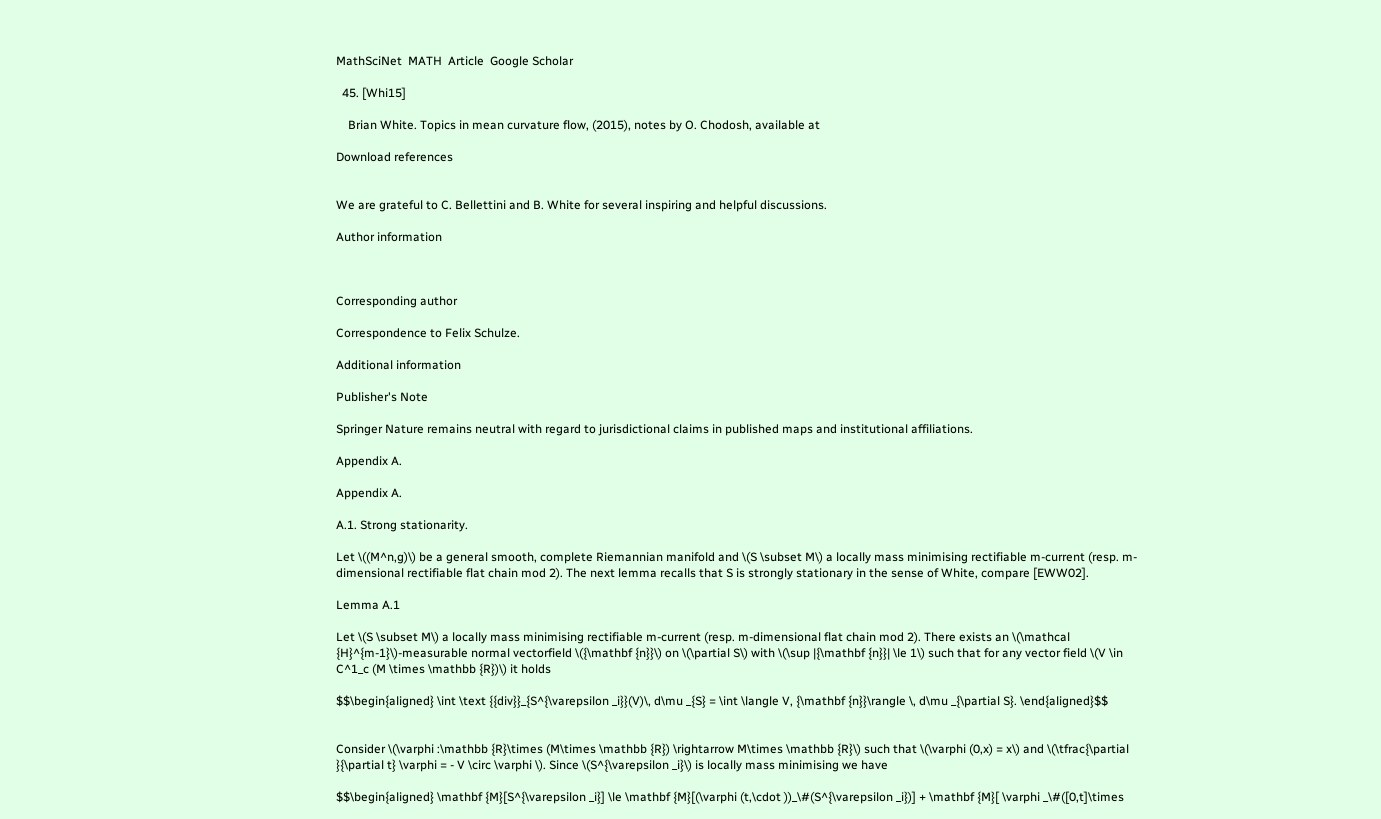MathSciNet  MATH  Article  Google Scholar

  45. [Whi15]

    Brian White. Topics in mean curvature flow, (2015), notes by O. Chodosh, available at

Download references


We are grateful to C. Bellettini and B. White for several inspiring and helpful discussions.

Author information



Corresponding author

Correspondence to Felix Schulze.

Additional information

Publisher's Note

Springer Nature remains neutral with regard to jurisdictional claims in published maps and institutional affiliations.

Appendix A.

Appendix A.

A.1. Strong stationarity.

Let \((M^n,g)\) be a general smooth, complete Riemannian manifold and \(S \subset M\) a locally mass minimising rectifiable m-current (resp. m-dimensional rectifiable flat chain mod 2). The next lemma recalls that S is strongly stationary in the sense of White, compare [EWW02].

Lemma A.1

Let \(S \subset M\) a locally mass minimising rectifiable m-current (resp. m-dimensional flat chain mod 2). There exists an \(\mathcal {H}^{m-1}\)-measurable normal vectorfield \({\mathbf {n}}\) on \(\partial S\) with \(\sup |{\mathbf {n}}| \le 1\) such that for any vector field \(V \in C^1_c (M \times \mathbb {R})\) it holds

$$\begin{aligned} \int \text {{div}}_{S^{\varepsilon _i}}(V)\, d\mu _{S} = \int \langle V, {\mathbf {n}}\rangle \, d\mu _{\partial S}. \end{aligned}$$


Consider \(\varphi :\mathbb {R}\times (M\times \mathbb {R}) \rightarrow M\times \mathbb {R}\) such that \(\varphi (0,x) = x\) and \(\tfrac{\partial }{\partial t} \varphi = - V \circ \varphi \). Since \(S^{\varepsilon _i}\) is locally mass minimising we have

$$\begin{aligned} \mathbf {M}[S^{\varepsilon _i}] \le \mathbf {M}[(\varphi (t,\cdot ))_\#(S^{\varepsilon _i})] + \mathbf {M}[ \varphi _\#([0,t]\times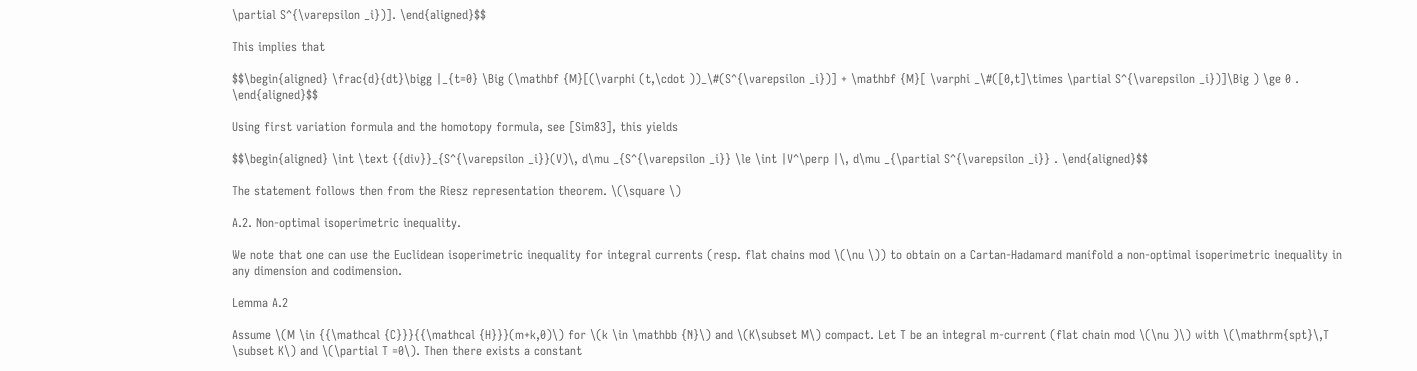\partial S^{\varepsilon _i})]. \end{aligned}$$

This implies that

$$\begin{aligned} \frac{d}{dt}\bigg |_{t=0} \Big (\mathbf {M}[(\varphi (t,\cdot ))_\#(S^{\varepsilon _i})] + \mathbf {M}[ \varphi _\#([0,t]\times \partial S^{\varepsilon _i})]\Big ) \ge 0 . \end{aligned}$$

Using first variation formula and the homotopy formula, see [Sim83], this yields

$$\begin{aligned} \int \text {{div}}_{S^{\varepsilon _i}}(V)\, d\mu _{S^{\varepsilon _i}} \le \int |V^\perp |\, d\mu _{\partial S^{\varepsilon _i}} . \end{aligned}$$

The statement follows then from the Riesz representation theorem. \(\square \)

A.2. Non-optimal isoperimetric inequality.

We note that one can use the Euclidean isoperimetric inequality for integral currents (resp. flat chains mod \(\nu \)) to obtain on a Cartan-Hadamard manifold a non-optimal isoperimetric inequality in any dimension and codimension.

Lemma A.2

Assume \(M \in {{\mathcal {C}}}{{\mathcal {H}}}(m+k,0)\) for \(k \in \mathbb {N}\) and \(K\subset M\) compact. Let T be an integral m-current (flat chain mod \(\nu )\) with \(\mathrm{spt}\,T \subset K\) and \(\partial T =0\). Then there exists a constant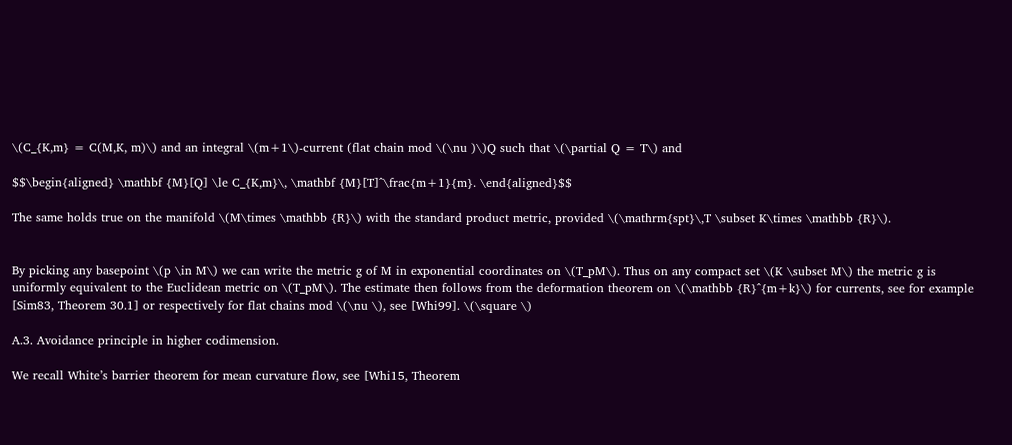\(C_{K,m} = C(M,K, m)\) and an integral \(m+1\)-current (flat chain mod \(\nu )\)Q such that \(\partial Q = T\) and

$$\begin{aligned} \mathbf {M}[Q] \le C_{K,m}\, \mathbf {M}[T]^\frac{m+1}{m}. \end{aligned}$$

The same holds true on the manifold \(M\times \mathbb {R}\) with the standard product metric, provided \(\mathrm{spt}\,T \subset K\times \mathbb {R}\).


By picking any basepoint \(p \in M\) we can write the metric g of M in exponential coordinates on \(T_pM\). Thus on any compact set \(K \subset M\) the metric g is uniformly equivalent to the Euclidean metric on \(T_pM\). The estimate then follows from the deformation theorem on \(\mathbb {R}^{m+k}\) for currents, see for example [Sim83, Theorem 30.1] or respectively for flat chains mod \(\nu \), see [Whi99]. \(\square \)

A.3. Avoidance principle in higher codimension.

We recall White’s barrier theorem for mean curvature flow, see [Whi15, Theorem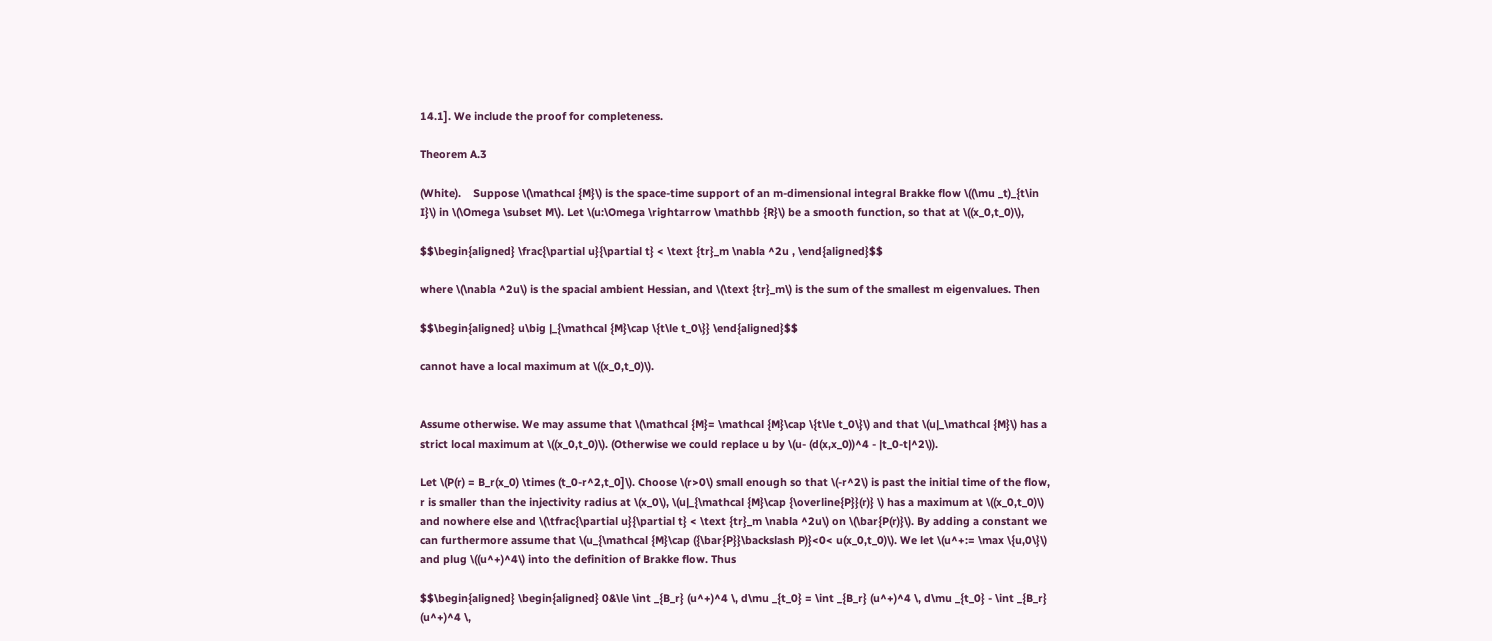14.1]. We include the proof for completeness.

Theorem A.3

(White).    Suppose \(\mathcal {M}\) is the space-time support of an m-dimensional integral Brakke flow \((\mu _t)_{t\in I}\) in \(\Omega \subset M\). Let \(u:\Omega \rightarrow \mathbb {R}\) be a smooth function, so that at \((x_0,t_0)\),

$$\begin{aligned} \frac{\partial u}{\partial t} < \text {tr}_m \nabla ^2u , \end{aligned}$$

where \(\nabla ^2u\) is the spacial ambient Hessian, and \(\text {tr}_m\) is the sum of the smallest m eigenvalues. Then

$$\begin{aligned} u\big |_{\mathcal {M}\cap \{t\le t_0\}} \end{aligned}$$

cannot have a local maximum at \((x_0,t_0)\).


Assume otherwise. We may assume that \(\mathcal {M}= \mathcal {M}\cap \{t\le t_0\}\) and that \(u|_\mathcal {M}\) has a strict local maximum at \((x_0,t_0)\). (Otherwise we could replace u by \(u- (d(x,x_0))^4 - |t_0-t|^2\)).

Let \(P(r) = B_r(x_0) \times (t_0-r^2,t_0]\). Choose \(r>0\) small enough so that \(-r^2\) is past the initial time of the flow, r is smaller than the injectivity radius at \(x_0\), \(u|_{\mathcal {M}\cap {\overline{P}}(r)} \) has a maximum at \((x_0,t_0)\) and nowhere else and \(\tfrac{\partial u}{\partial t} < \text {tr}_m \nabla ^2u\) on \(\bar{P(r)}\). By adding a constant we can furthermore assume that \(u_{\mathcal {M}\cap ({\bar{P}}\backslash P)}<0< u(x_0,t_0)\). We let \(u^+:= \max \{u,0\}\) and plug \((u^+)^4\) into the definition of Brakke flow. Thus

$$\begin{aligned} \begin{aligned} 0&\le \int _{B_r} (u^+)^4 \, d\mu _{t_0} = \int _{B_r} (u^+)^4 \, d\mu _{t_0} - \int _{B_r} (u^+)^4 \,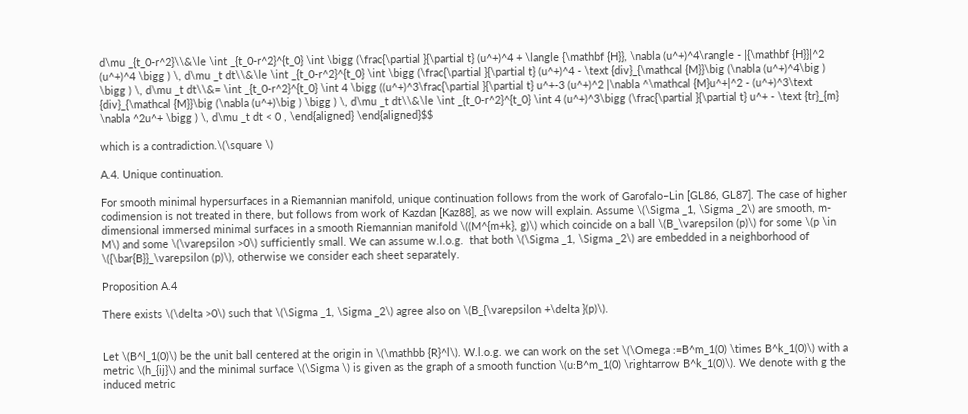d\mu _{t_0-r^2}\\&\le \int _{t_0-r^2}^{t_0} \int \bigg (\frac{\partial }{\partial t} (u^+)^4 + \langle {\mathbf {H}}, \nabla (u^+)^4\rangle - |{\mathbf {H}}|^2 (u^+)^4 \bigg ) \, d\mu _t dt\\&\le \int _{t_0-r^2}^{t_0} \int \bigg (\frac{\partial }{\partial t} (u^+)^4 - \text {div}_{\mathcal {M}}\big (\nabla (u^+)^4\big ) \bigg ) \, d\mu _t dt\\&= \int _{t_0-r^2}^{t_0} \int 4 \bigg ((u^+)^3\frac{\partial }{\partial t} u^+-3 (u^+)^2 |\nabla ^\mathcal {M}u^+|^2 - (u^+)^3\text {div}_{\mathcal {M}}\big (\nabla (u^+)\big ) \bigg ) \, d\mu _t dt\\&\le \int _{t_0-r^2}^{t_0} \int 4 (u^+)^3\bigg (\frac{\partial }{\partial t} u^+ - \text {tr}_{m} \nabla ^2u^+ \bigg ) \, d\mu _t dt < 0 , \end{aligned} \end{aligned}$$

which is a contradiction.\(\square \)

A.4. Unique continuation.

For smooth minimal hypersurfaces in a Riemannian manifold, unique continuation follows from the work of Garofalo–Lin [GL86, GL87]. The case of higher codimension is not treated in there, but follows from work of Kazdan [Kaz88], as we now will explain. Assume \(\Sigma _1, \Sigma _2\) are smooth, m-dimensional immersed minimal surfaces in a smooth Riemannian manifold \((M^{m+k}, g)\) which coincide on a ball \(B_\varepsilon (p)\) for some \(p \in M\) and some \(\varepsilon >0\) sufficiently small. We can assume w.l.o.g.  that both \(\Sigma _1, \Sigma _2\) are embedded in a neighborhood of \({\bar{B}}_\varepsilon (p)\), otherwise we consider each sheet separately.

Proposition A.4

There exists \(\delta >0\) such that \(\Sigma _1, \Sigma _2\) agree also on \(B_{\varepsilon +\delta }(p)\).


Let \(B^l_1(0)\) be the unit ball centered at the origin in \(\mathbb {R}^l\). W.l.o.g. we can work on the set \(\Omega :=B^m_1(0) \times B^k_1(0)\) with a metric \(h_{ij}\) and the minimal surface \(\Sigma \) is given as the graph of a smooth function \(u:B^m_1(0) \rightarrow B^k_1(0)\). We denote with g the induced metric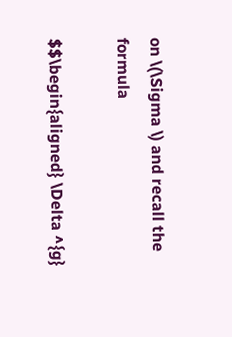on \(\Sigma \) and recall the formula

$$\begin{aligned} \Delta ^{g}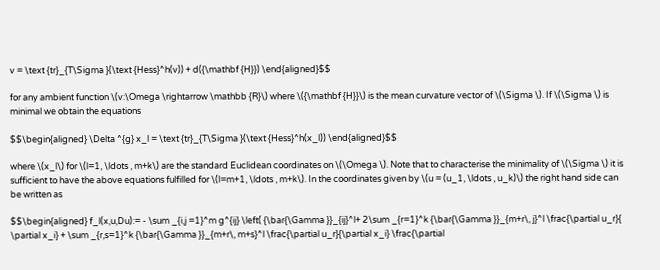v = \text {tr}_{T\Sigma }(\text {Hess}^h(v)) + d({\mathbf {H}}) \end{aligned}$$

for any ambient function \(v:\Omega \rightarrow \mathbb {R}\) where \({\mathbf {H}}\) is the mean curvature vector of \(\Sigma \). If \(\Sigma \) is minimal we obtain the equations

$$\begin{aligned} \Delta ^{g} x_l = \text {tr}_{T\Sigma }(\text {Hess}^h(x_l)) \end{aligned}$$

where \(x_l\) for \(l=1, \ldots , m+k\) are the standard Euclidean coordinates on \(\Omega \). Note that to characterise the minimality of \(\Sigma \) it is sufficient to have the above equations fulfilled for \(l=m+1, \ldots , m+k\). In the coordinates given by \(u = (u_1, \ldots , u_k)\) the right hand side can be written as

$$\begin{aligned} f_l(x,u,Du):= - \sum _{i,j =1}^m g^{ij} \left( {\bar{\Gamma }}_{ij}^l+ 2\sum _{r=1}^k {\bar{\Gamma }}_{m+r\, j}^l \frac{\partial u_r}{ \partial x_i} + \sum _{r,s=1}^k {\bar{\Gamma }}_{m+r\, m+s}^l \frac{\partial u_r}{\partial x_i} \frac{\partial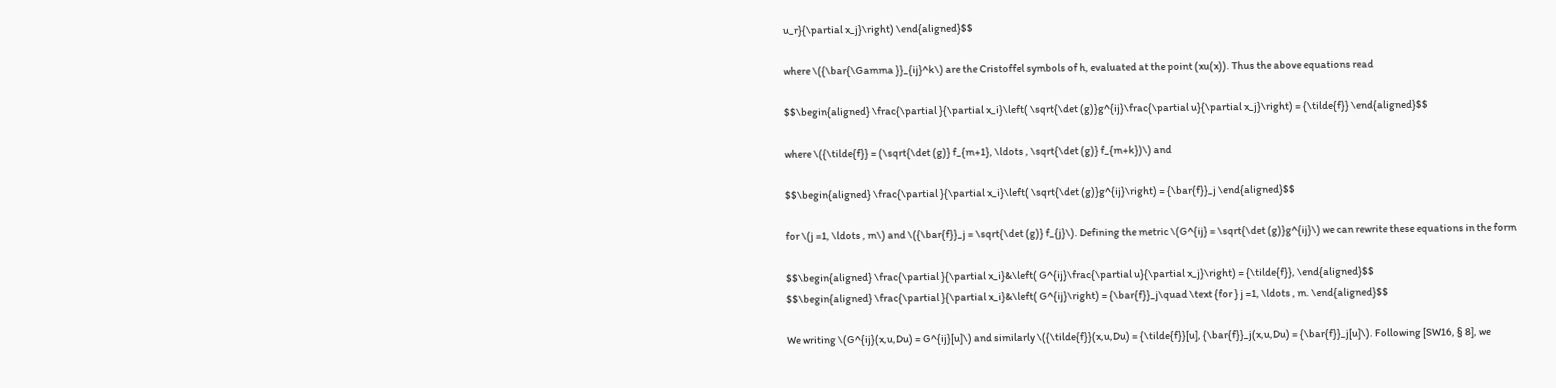u_r}{\partial x_j}\right) \end{aligned}$$

where \({\bar{\Gamma }}_{ij}^k\) are the Cristoffel symbols of h, evaluated at the point (xu(x)). Thus the above equations read

$$\begin{aligned} \frac{\partial }{\partial x_i}\left( \sqrt{\det (g)}g^{ij}\frac{\partial u}{\partial x_j}\right) = {\tilde{f}} \end{aligned}$$

where \({\tilde{f}} = (\sqrt{\det (g)} f_{m+1}, \ldots , \sqrt{\det (g)} f_{m+k})\) and

$$\begin{aligned} \frac{\partial }{\partial x_i}\left( \sqrt{\det (g)}g^{ij}\right) = {\bar{f}}_j \end{aligned}$$

for \(j =1, \ldots , m\) and \({\bar{f}}_j = \sqrt{\det (g)} f_{j}\). Defining the metric \(G^{ij} = \sqrt{\det (g)}g^{ij}\) we can rewrite these equations in the form

$$\begin{aligned} \frac{\partial }{\partial x_i}&\left( G^{ij}\frac{\partial u}{\partial x_j}\right) = {\tilde{f}}, \end{aligned}$$
$$\begin{aligned} \frac{\partial }{\partial x_i}&\left( G^{ij}\right) = {\bar{f}}_j\quad \text {for } j =1, \ldots , m. \end{aligned}$$

We writing \(G^{ij}(x,u,Du) = G^{ij}[u]\) and similarly \({\tilde{f}}(x,u,Du) = {\tilde{f}}[u], {\bar{f}}_j(x,u,Du) = {\bar{f}}_j[u]\). Following [SW16, § 8], we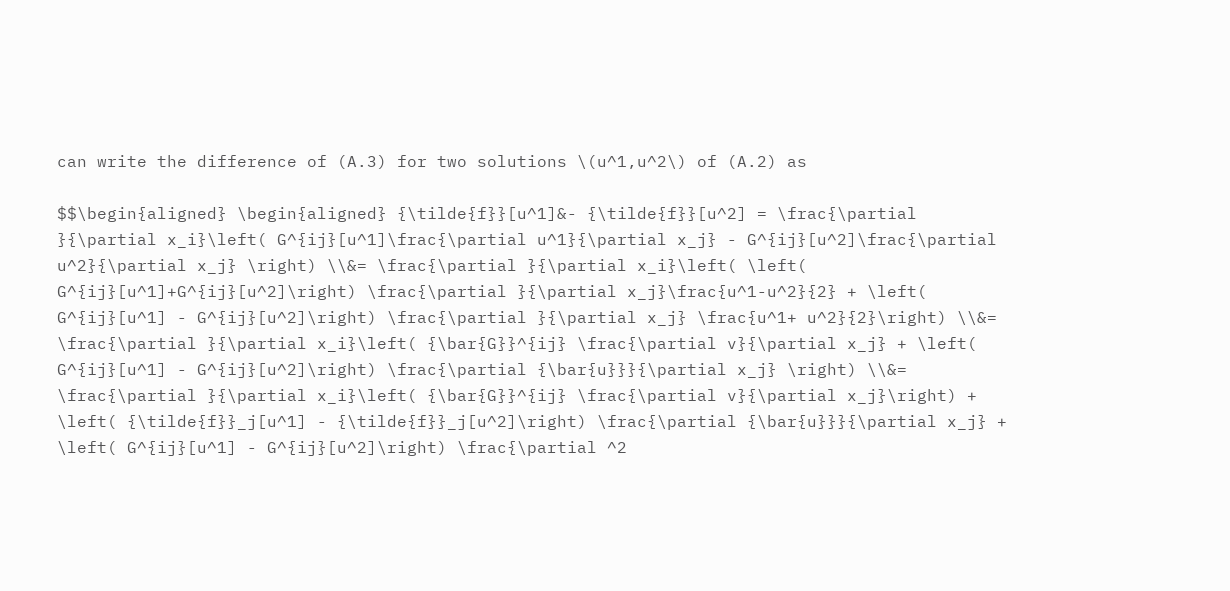can write the difference of (A.3) for two solutions \(u^1,u^2\) of (A.2) as

$$\begin{aligned} \begin{aligned} {\tilde{f}}[u^1]&- {\tilde{f}}[u^2] = \frac{\partial }{\partial x_i}\left( G^{ij}[u^1]\frac{\partial u^1}{\partial x_j} - G^{ij}[u^2]\frac{\partial u^2}{\partial x_j} \right) \\&= \frac{\partial }{\partial x_i}\left( \left( G^{ij}[u^1]+G^{ij}[u^2]\right) \frac{\partial }{\partial x_j}\frac{u^1-u^2}{2} + \left( G^{ij}[u^1] - G^{ij}[u^2]\right) \frac{\partial }{\partial x_j} \frac{u^1+ u^2}{2}\right) \\&= \frac{\partial }{\partial x_i}\left( {\bar{G}}^{ij} \frac{\partial v}{\partial x_j} + \left( G^{ij}[u^1] - G^{ij}[u^2]\right) \frac{\partial {\bar{u}}}{\partial x_j} \right) \\&= \frac{\partial }{\partial x_i}\left( {\bar{G}}^{ij} \frac{\partial v}{\partial x_j}\right) + \left( {\tilde{f}}_j[u^1] - {\tilde{f}}_j[u^2]\right) \frac{\partial {\bar{u}}}{\partial x_j} + \left( G^{ij}[u^1] - G^{ij}[u^2]\right) \frac{\partial ^2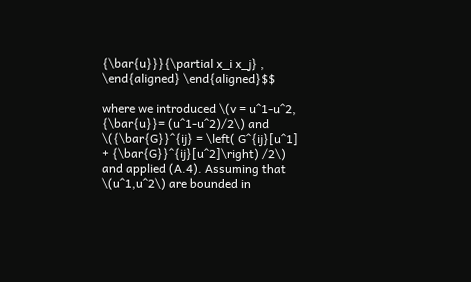{\bar{u}}}{\partial x_i x_j} , \end{aligned} \end{aligned}$$

where we introduced \(v = u^1-u^2, {\bar{u}}= (u^1-u^2)/2\) and \({\bar{G}}^{ij} = \left( G^{ij}[u^1] + {\bar{G}}^{ij}[u^2]\right) /2\) and applied (A.4). Assuming that \(u^1,u^2\) are bounded in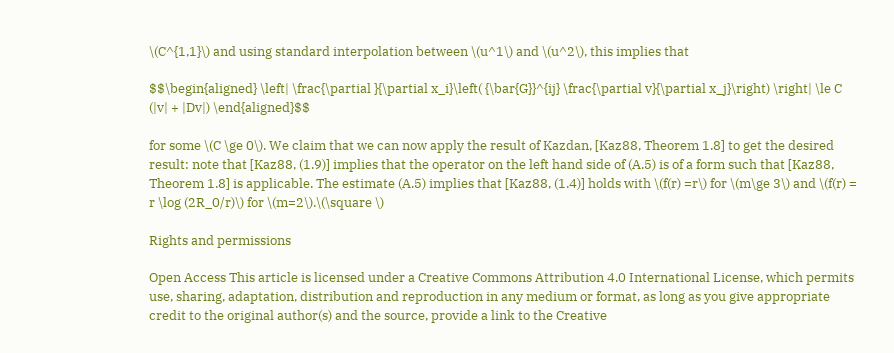\(C^{1,1}\) and using standard interpolation between \(u^1\) and \(u^2\), this implies that

$$\begin{aligned} \left| \frac{\partial }{\partial x_i}\left( {\bar{G}}^{ij} \frac{\partial v}{\partial x_j}\right) \right| \le C (|v| + |Dv|) \end{aligned}$$

for some \(C \ge 0\). We claim that we can now apply the result of Kazdan, [Kaz88, Theorem 1.8] to get the desired result: note that [Kaz88, (1.9)] implies that the operator on the left hand side of (A.5) is of a form such that [Kaz88, Theorem 1.8] is applicable. The estimate (A.5) implies that [Kaz88, (1.4)] holds with \(f(r) =r\) for \(m\ge 3\) and \(f(r) = r \log (2R_0/r)\) for \(m=2\).\(\square \)

Rights and permissions

Open Access This article is licensed under a Creative Commons Attribution 4.0 International License, which permits use, sharing, adaptation, distribution and reproduction in any medium or format, as long as you give appropriate credit to the original author(s) and the source, provide a link to the Creative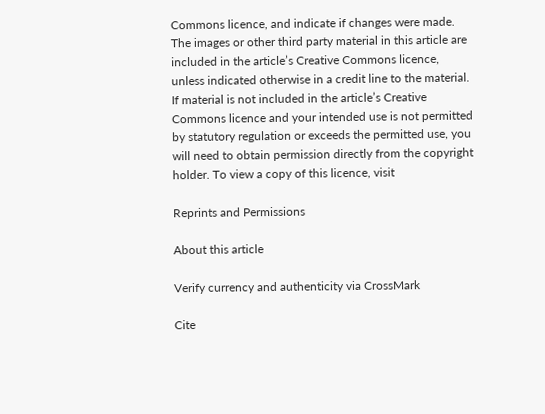Commons licence, and indicate if changes were made. The images or other third party material in this article are included in the article’s Creative Commons licence, unless indicated otherwise in a credit line to the material. If material is not included in the article’s Creative Commons licence and your intended use is not permitted by statutory regulation or exceeds the permitted use, you will need to obtain permission directly from the copyright holder. To view a copy of this licence, visit

Reprints and Permissions

About this article

Verify currency and authenticity via CrossMark

Cite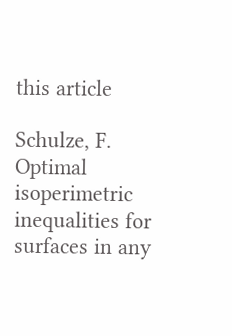this article

Schulze, F. Optimal isoperimetric inequalities for surfaces in any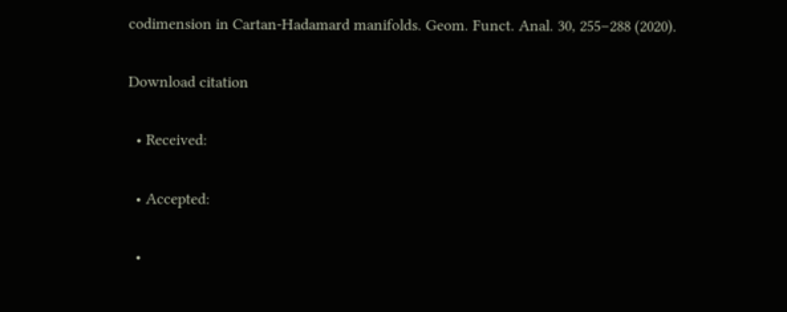codimension in Cartan-Hadamard manifolds. Geom. Funct. Anal. 30, 255–288 (2020).

Download citation

  • Received:

  • Accepted:

  •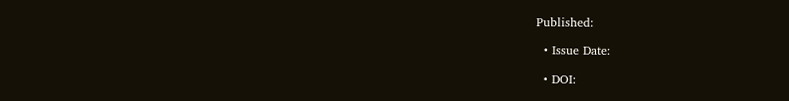Published:

  • Issue Date:

  • DOI: